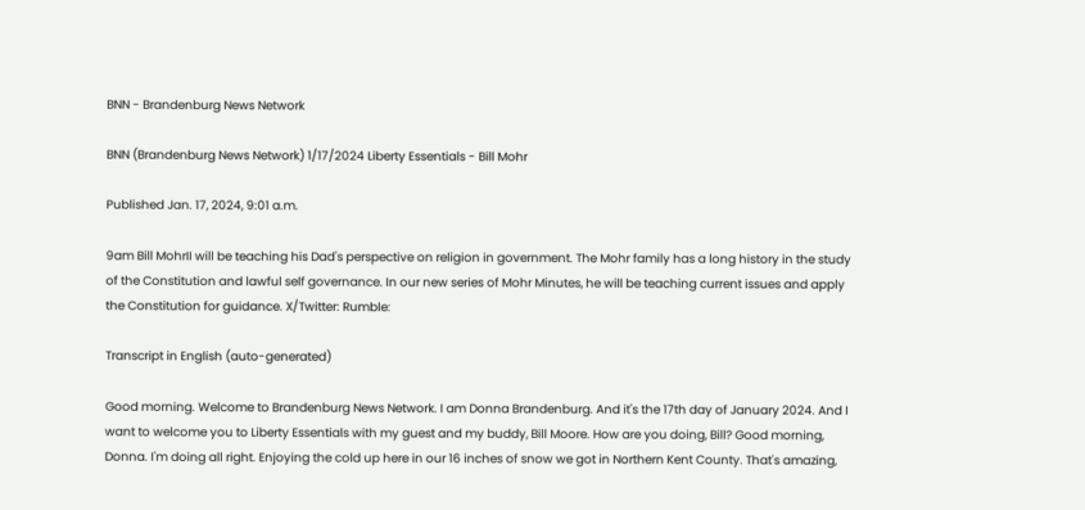BNN - Brandenburg News Network

BNN (Brandenburg News Network) 1/17/2024 Liberty Essentials - Bill Mohr

Published Jan. 17, 2024, 9:01 a.m.

9am Bill MohrII will be teaching his Dad's perspective on religion in government. The Mohr family has a long history in the study of the Constitution and lawful self governance. In our new series of Mohr Minutes, he will be teaching current issues and apply the Constitution for guidance. X/Twitter: Rumble:

Transcript in English (auto-generated)

Good morning. Welcome to Brandenburg News Network. I am Donna Brandenburg. And it's the 17th day of January 2024. And I want to welcome you to Liberty Essentials with my guest and my buddy, Bill Moore. How are you doing, Bill? Good morning, Donna. I'm doing all right. Enjoying the cold up here in our 16 inches of snow we got in Northern Kent County. That's amazing,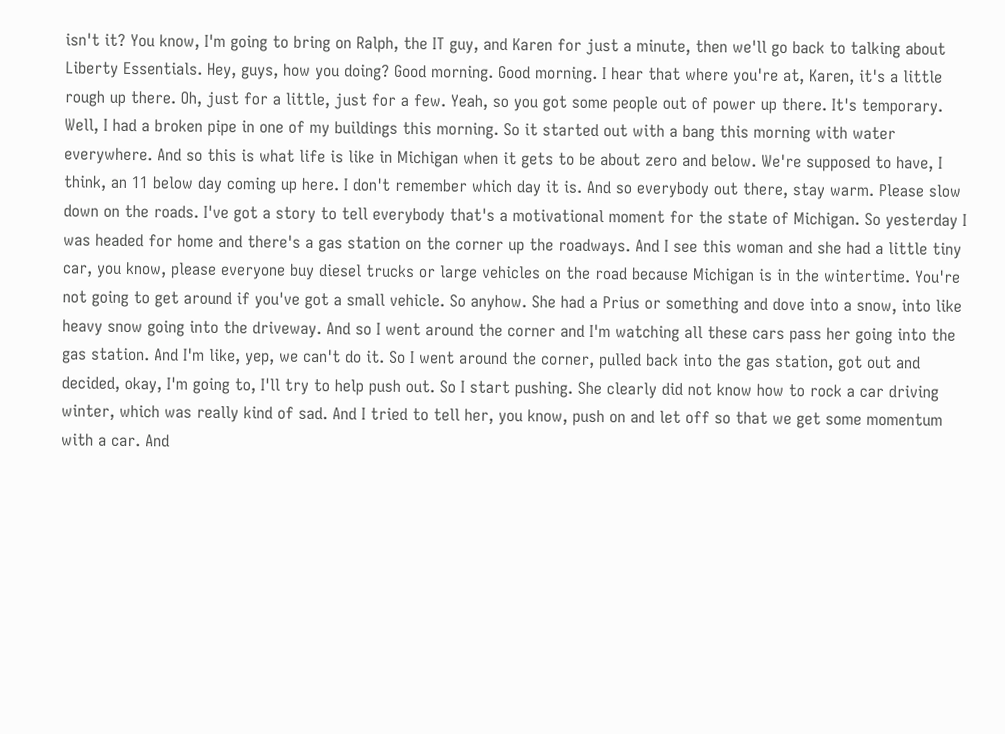isn't it? You know, I'm going to bring on Ralph, the IT guy, and Karen for just a minute, then we'll go back to talking about Liberty Essentials. Hey, guys, how you doing? Good morning. Good morning. I hear that where you're at, Karen, it's a little rough up there. Oh, just for a little, just for a few. Yeah, so you got some people out of power up there. It's temporary. Well, I had a broken pipe in one of my buildings this morning. So it started out with a bang this morning with water everywhere. And so this is what life is like in Michigan when it gets to be about zero and below. We're supposed to have, I think, an 11 below day coming up here. I don't remember which day it is. And so everybody out there, stay warm. Please slow down on the roads. I've got a story to tell everybody that's a motivational moment for the state of Michigan. So yesterday I was headed for home and there's a gas station on the corner up the roadways. And I see this woman and she had a little tiny car, you know, please everyone buy diesel trucks or large vehicles on the road because Michigan is in the wintertime. You're not going to get around if you've got a small vehicle. So anyhow. She had a Prius or something and dove into a snow, into like heavy snow going into the driveway. And so I went around the corner and I'm watching all these cars pass her going into the gas station. And I'm like, yep, we can't do it. So I went around the corner, pulled back into the gas station, got out and decided, okay, I'm going to, I'll try to help push out. So I start pushing. She clearly did not know how to rock a car driving winter, which was really kind of sad. And I tried to tell her, you know, push on and let off so that we get some momentum with a car. And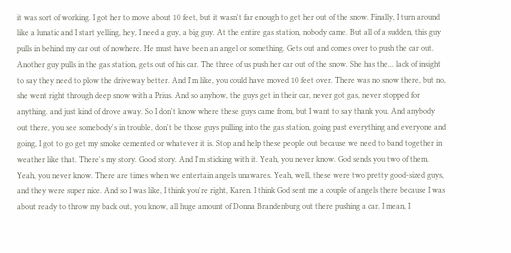it was sort of working. I got her to move about 10 feet, but it wasn't far enough to get her out of the snow. Finally, I turn around like a lunatic and I start yelling, hey, I need a guy, a big guy. At the entire gas station, nobody came. But all of a sudden, this guy pulls in behind my car out of nowhere. He must have been an angel or something. Gets out and comes over to push the car out. Another guy pulls in the gas station, gets out of his car. The three of us push her car out of the snow. She has the... lack of insight to say they need to plow the driveway better. And I'm like, you could have moved 10 feet over. There was no snow there, but no, she went right through deep snow with a Prius. And so anyhow, the guys get in their car, never got gas, never stopped for anything. and just kind of drove away. So I don't know where these guys came from, but I want to say thank you. And anybody out there, you see somebody's in trouble, don't be those guys pulling into the gas station, going past everything and everyone and going, I got to go get my smoke cemented or whatever it is. Stop and help these people out because we need to band together in weather like that. There's my story. Good story. And I'm sticking with it. Yeah, you never know. God sends you two of them. Yeah, you never know. There are times when we entertain angels unawares. Yeah, well, these were two pretty good-sized guys, and they were super nice. And so I was like, I think you're right, Karen. I think God sent me a couple of angels there because I was about ready to throw my back out, you know, all huge amount of Donna Brandenburg out there pushing a car. I mean, I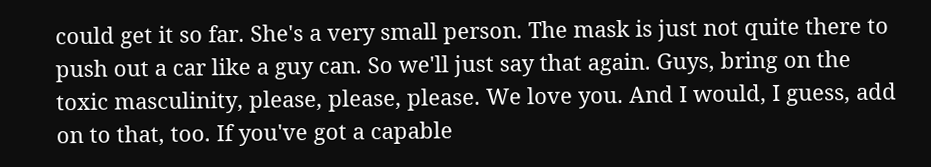could get it so far. She's a very small person. The mask is just not quite there to push out a car like a guy can. So we'll just say that again. Guys, bring on the toxic masculinity, please, please, please. We love you. And I would, I guess, add on to that, too. If you've got a capable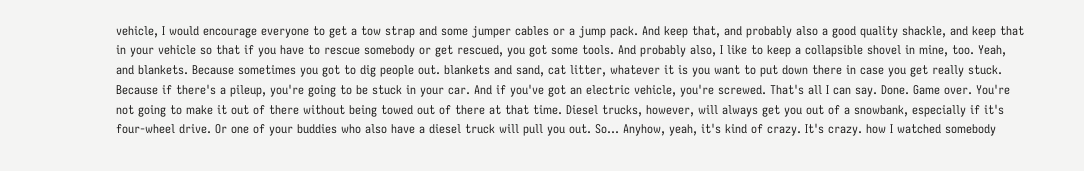vehicle, I would encourage everyone to get a tow strap and some jumper cables or a jump pack. And keep that, and probably also a good quality shackle, and keep that in your vehicle so that if you have to rescue somebody or get rescued, you got some tools. And probably also, I like to keep a collapsible shovel in mine, too. Yeah, and blankets. Because sometimes you got to dig people out. blankets and sand, cat litter, whatever it is you want to put down there in case you get really stuck. Because if there's a pileup, you're going to be stuck in your car. And if you've got an electric vehicle, you're screwed. That's all I can say. Done. Game over. You're not going to make it out of there without being towed out of there at that time. Diesel trucks, however, will always get you out of a snowbank, especially if it's four-wheel drive. Or one of your buddies who also have a diesel truck will pull you out. So... Anyhow, yeah, it's kind of crazy. It's crazy. how I watched somebody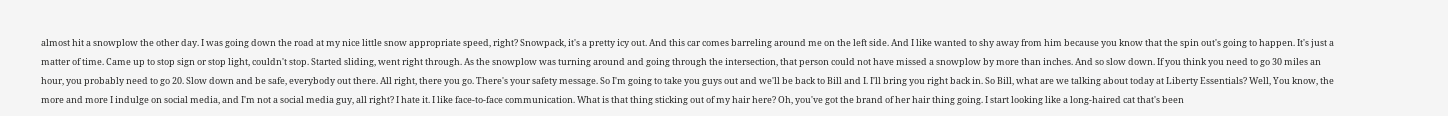almost hit a snowplow the other day. I was going down the road at my nice little snow appropriate speed, right? Snowpack, it's a pretty icy out. And this car comes barreling around me on the left side. And I like wanted to shy away from him because you know that the spin out's going to happen. It's just a matter of time. Came up to stop sign or stop light, couldn't stop. Started sliding, went right through. As the snowplow was turning around and going through the intersection, that person could not have missed a snowplow by more than inches. And so slow down. If you think you need to go 30 miles an hour, you probably need to go 20. Slow down and be safe, everybody out there. All right, there you go. There's your safety message. So I'm going to take you guys out and we'll be back to Bill and I. I'll bring you right back in. So Bill, what are we talking about today at Liberty Essentials? Well, You know, the more and more I indulge on social media, and I'm not a social media guy, all right? I hate it. I like face-to-face communication. What is that thing sticking out of my hair here? Oh, you've got the brand of her hair thing going. I start looking like a long-haired cat that's been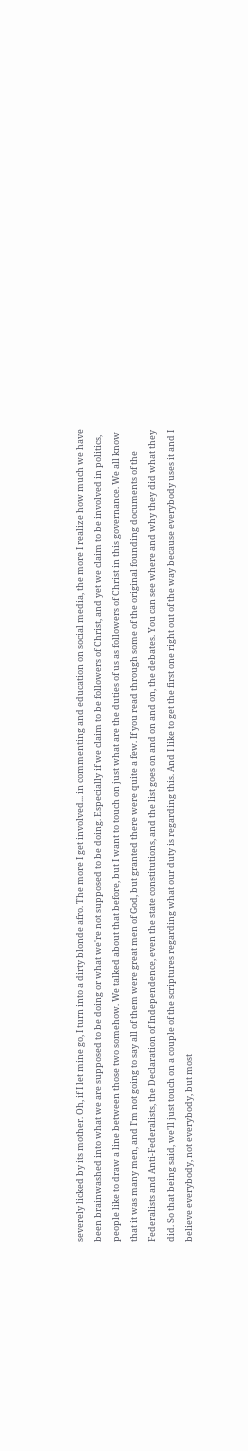severely licked by its mother. Oh, if I let mine go, I turn into a dirty blonde afro. The more I get involved... in commenting and education on social media, the more I realize how much we have been brainwashed into what we are supposed to be doing or what we're not supposed to be doing. Especially if we claim to be followers of Christ, and yet we claim to be involved in politics, people like to draw a line between those two somehow. We talked about that before, but I want to touch on just what are the duties of us as followers of Christ in this governance. We all know that it was many men, and I'm not going to say all of them were great men of God, but granted there were quite a few. If you read through some of the original founding documents of the Federalists and Anti-Federalists, the Declaration of Independence, even the state constitutions, and the list goes on and on and on, the debates. You can see where and why they did what they did. So that being said, we'll just touch on a couple of the scriptures regarding what our duty is regarding this. And I like to get the first one right out of the way because everybody uses it and I believe everybody, not everybody, but most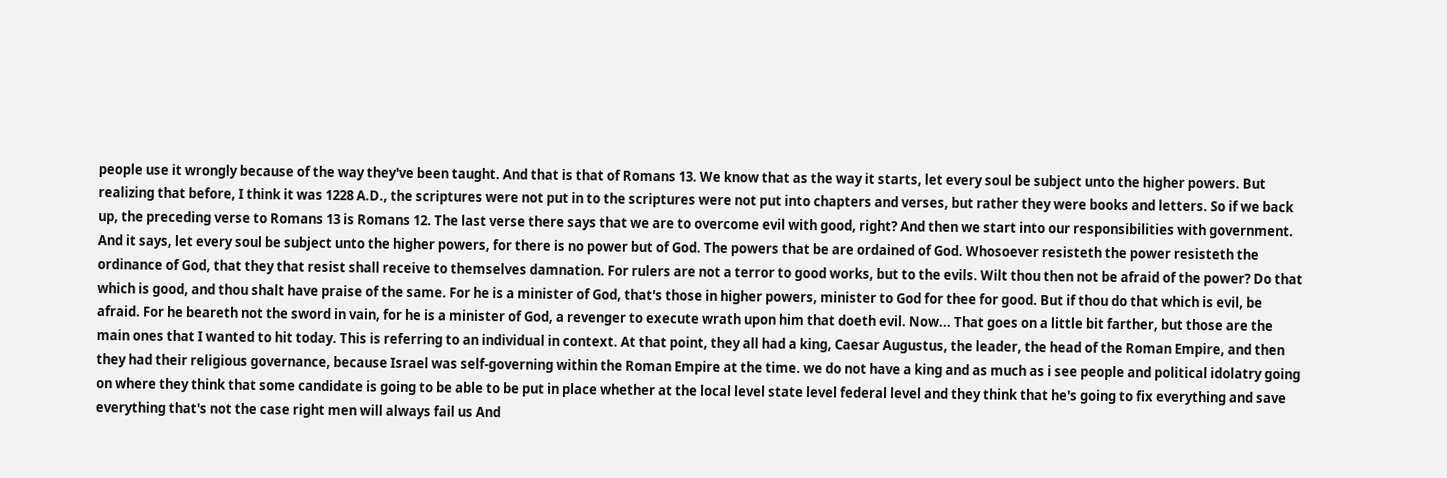people use it wrongly because of the way they've been taught. And that is that of Romans 13. We know that as the way it starts, let every soul be subject unto the higher powers. But realizing that before, I think it was 1228 A.D., the scriptures were not put in to the scriptures were not put into chapters and verses, but rather they were books and letters. So if we back up, the preceding verse to Romans 13 is Romans 12. The last verse there says that we are to overcome evil with good, right? And then we start into our responsibilities with government. And it says, let every soul be subject unto the higher powers, for there is no power but of God. The powers that be are ordained of God. Whosoever resisteth the power resisteth the ordinance of God, that they that resist shall receive to themselves damnation. For rulers are not a terror to good works, but to the evils. Wilt thou then not be afraid of the power? Do that which is good, and thou shalt have praise of the same. For he is a minister of God, that's those in higher powers, minister to God for thee for good. But if thou do that which is evil, be afraid. For he beareth not the sword in vain, for he is a minister of God, a revenger to execute wrath upon him that doeth evil. Now... That goes on a little bit farther, but those are the main ones that I wanted to hit today. This is referring to an individual in context. At that point, they all had a king, Caesar Augustus, the leader, the head of the Roman Empire, and then they had their religious governance, because Israel was self-governing within the Roman Empire at the time. we do not have a king and as much as i see people and political idolatry going on where they think that some candidate is going to be able to be put in place whether at the local level state level federal level and they think that he's going to fix everything and save everything that's not the case right men will always fail us And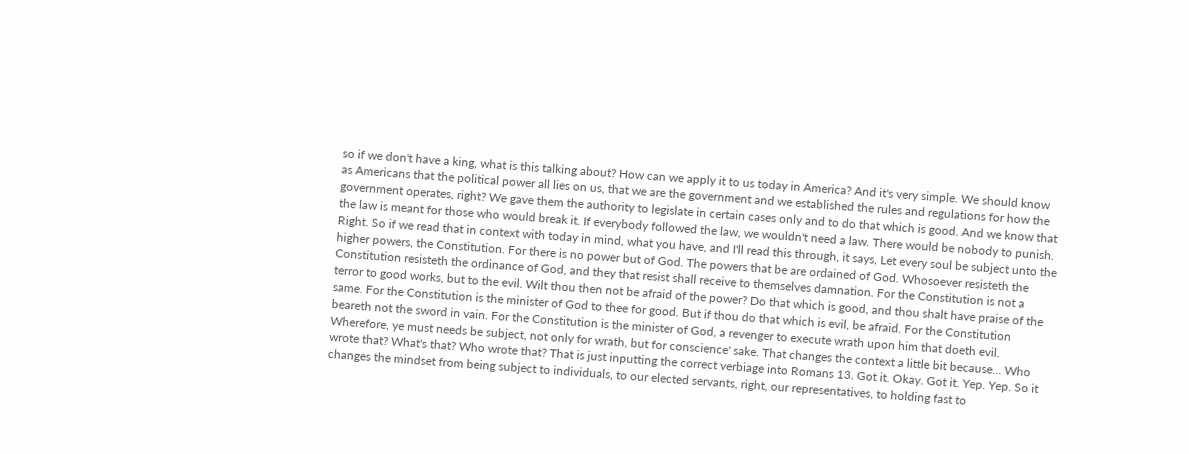so if we don't have a king, what is this talking about? How can we apply it to us today in America? And it's very simple. We should know as Americans that the political power all lies on us, that we are the government and we established the rules and regulations for how the government operates, right? We gave them the authority to legislate in certain cases only and to do that which is good. And we know that the law is meant for those who would break it. If everybody followed the law, we wouldn't need a law. There would be nobody to punish. Right. So if we read that in context with today in mind, what you have, and I'll read this through, it says, Let every soul be subject unto the higher powers, the Constitution. For there is no power but of God. The powers that be are ordained of God. Whosoever resisteth the Constitution resisteth the ordinance of God, and they that resist shall receive to themselves damnation. For the Constitution is not a terror to good works, but to the evil. Wilt thou then not be afraid of the power? Do that which is good, and thou shalt have praise of the same. For the Constitution is the minister of God to thee for good. But if thou do that which is evil, be afraid. For the Constitution beareth not the sword in vain. For the Constitution is the minister of God, a revenger to execute wrath upon him that doeth evil. Wherefore, ye must needs be subject, not only for wrath, but for conscience' sake. That changes the context a little bit because... Who wrote that? What's that? Who wrote that? That is just inputting the correct verbiage into Romans 13. Got it. Okay. Got it. Yep. Yep. So it changes the mindset from being subject to individuals, to our elected servants, right, our representatives, to holding fast to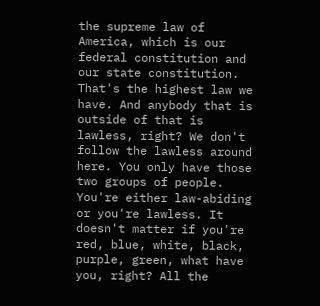the supreme law of America, which is our federal constitution and our state constitution. That's the highest law we have. And anybody that is outside of that is lawless, right? We don't follow the lawless around here. You only have those two groups of people. You're either law-abiding or you're lawless. It doesn't matter if you're red, blue, white, black, purple, green, what have you, right? All the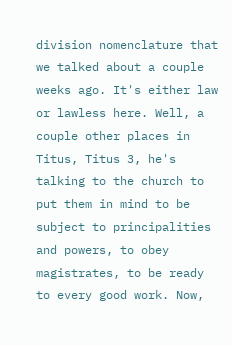division nomenclature that we talked about a couple weeks ago. It's either law or lawless here. Well, a couple other places in Titus, Titus 3, he's talking to the church to put them in mind to be subject to principalities and powers, to obey magistrates, to be ready to every good work. Now,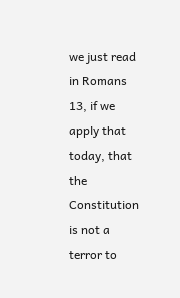we just read in Romans 13, if we apply that today, that the Constitution is not a terror to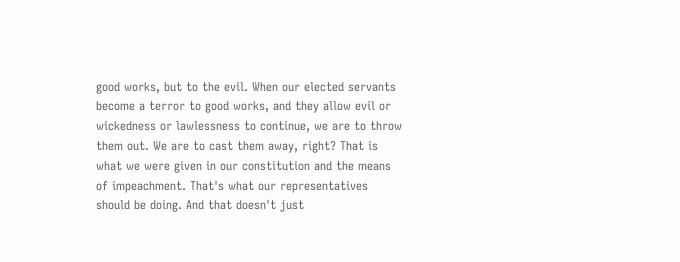good works, but to the evil. When our elected servants become a terror to good works, and they allow evil or wickedness or lawlessness to continue, we are to throw them out. We are to cast them away, right? That is what we were given in our constitution and the means of impeachment. That's what our representatives should be doing. And that doesn't just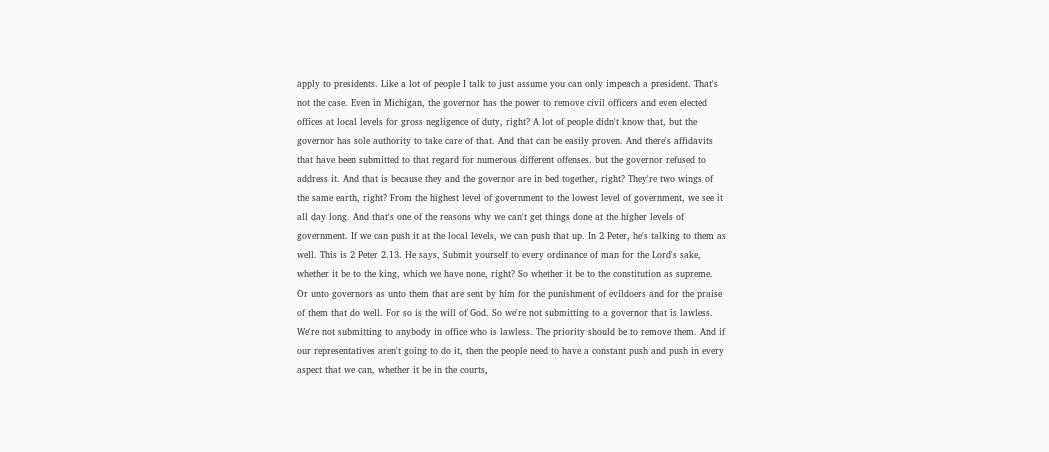apply to presidents. Like a lot of people I talk to just assume you can only impeach a president. That's not the case. Even in Michigan, the governor has the power to remove civil officers and even elected offices at local levels for gross negligence of duty, right? A lot of people didn't know that, but the governor has sole authority to take care of that. And that can be easily proven. And there's affidavits that have been submitted to that regard for numerous different offenses. but the governor refused to address it. And that is because they and the governor are in bed together, right? They're two wings of the same earth, right? From the highest level of government to the lowest level of government, we see it all day long. And that's one of the reasons why we can't get things done at the higher levels of government. If we can push it at the local levels, we can push that up. In 2 Peter, he's talking to them as well. This is 2 Peter 2.13. He says, Submit yourself to every ordinance of man for the Lord's sake, whether it be to the king, which we have none, right? So whether it be to the constitution as supreme. Or unto governors as unto them that are sent by him for the punishment of evildoers and for the praise of them that do well. For so is the will of God. So we're not submitting to a governor that is lawless. We're not submitting to anybody in office who is lawless. The priority should be to remove them. And if our representatives aren't going to do it, then the people need to have a constant push and push in every aspect that we can, whether it be in the courts,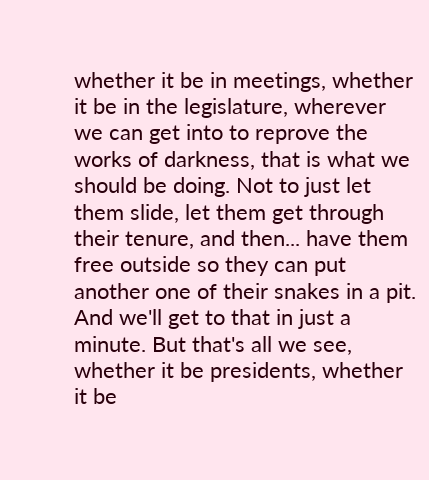whether it be in meetings, whether it be in the legislature, wherever we can get into to reprove the works of darkness, that is what we should be doing. Not to just let them slide, let them get through their tenure, and then... have them free outside so they can put another one of their snakes in a pit. And we'll get to that in just a minute. But that's all we see, whether it be presidents, whether it be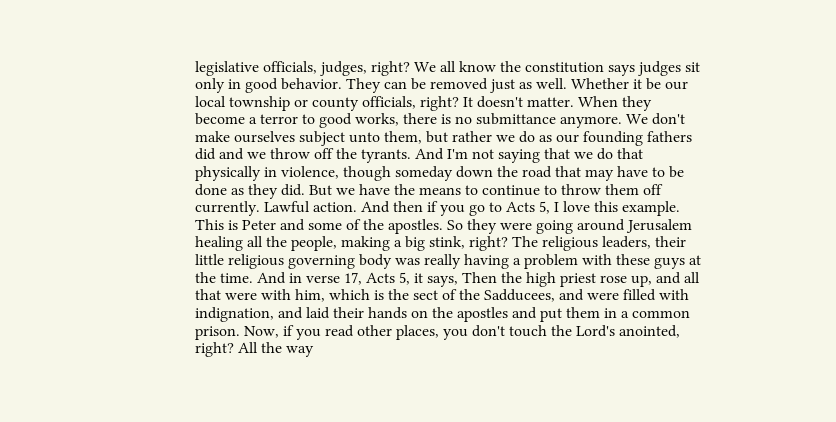legislative officials, judges, right? We all know the constitution says judges sit only in good behavior. They can be removed just as well. Whether it be our local township or county officials, right? It doesn't matter. When they become a terror to good works, there is no submittance anymore. We don't make ourselves subject unto them, but rather we do as our founding fathers did and we throw off the tyrants. And I'm not saying that we do that physically in violence, though someday down the road that may have to be done as they did. But we have the means to continue to throw them off currently. Lawful action. And then if you go to Acts 5, I love this example. This is Peter and some of the apostles. So they were going around Jerusalem healing all the people, making a big stink, right? The religious leaders, their little religious governing body was really having a problem with these guys at the time. And in verse 17, Acts 5, it says, Then the high priest rose up, and all that were with him, which is the sect of the Sadducees, and were filled with indignation, and laid their hands on the apostles and put them in a common prison. Now, if you read other places, you don't touch the Lord's anointed, right? All the way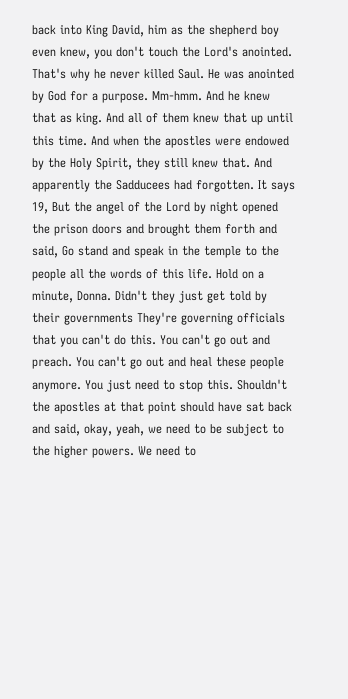back into King David, him as the shepherd boy even knew, you don't touch the Lord's anointed. That's why he never killed Saul. He was anointed by God for a purpose. Mm-hmm. And he knew that as king. And all of them knew that up until this time. And when the apostles were endowed by the Holy Spirit, they still knew that. And apparently the Sadducees had forgotten. It says 19, But the angel of the Lord by night opened the prison doors and brought them forth and said, Go stand and speak in the temple to the people all the words of this life. Hold on a minute, Donna. Didn't they just get told by their governments They're governing officials that you can't do this. You can't go out and preach. You can't go out and heal these people anymore. You just need to stop this. Shouldn't the apostles at that point should have sat back and said, okay, yeah, we need to be subject to the higher powers. We need to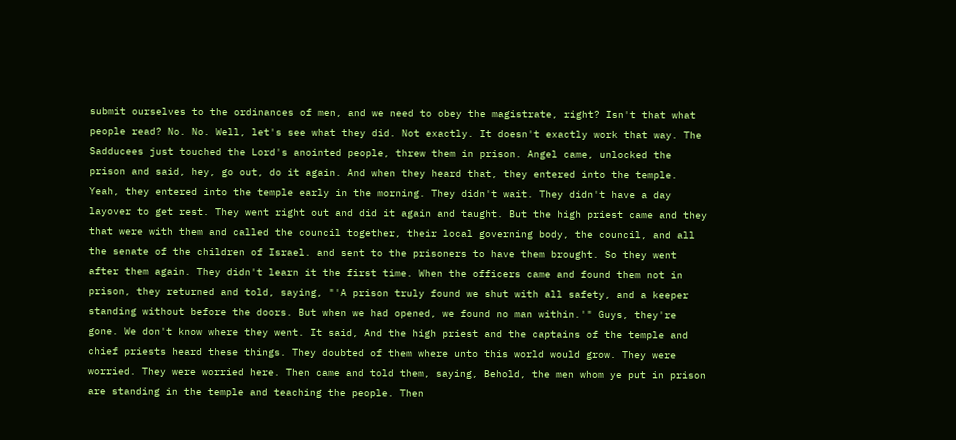submit ourselves to the ordinances of men, and we need to obey the magistrate, right? Isn't that what people read? No. No. Well, let's see what they did. Not exactly. It doesn't exactly work that way. The Sadducees just touched the Lord's anointed people, threw them in prison. Angel came, unlocked the prison and said, hey, go out, do it again. And when they heard that, they entered into the temple. Yeah, they entered into the temple early in the morning. They didn't wait. They didn't have a day layover to get rest. They went right out and did it again and taught. But the high priest came and they that were with them and called the council together, their local governing body, the council, and all the senate of the children of Israel. and sent to the prisoners to have them brought. So they went after them again. They didn't learn it the first time. When the officers came and found them not in prison, they returned and told, saying, "'A prison truly found we shut with all safety, and a keeper standing without before the doors. But when we had opened, we found no man within.'" Guys, they're gone. We don't know where they went. It said, And the high priest and the captains of the temple and chief priests heard these things. They doubted of them where unto this world would grow. They were worried. They were worried here. Then came and told them, saying, Behold, the men whom ye put in prison are standing in the temple and teaching the people. Then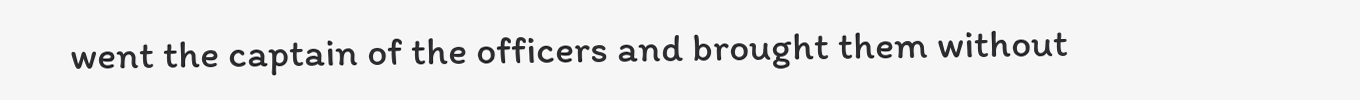went the captain of the officers and brought them without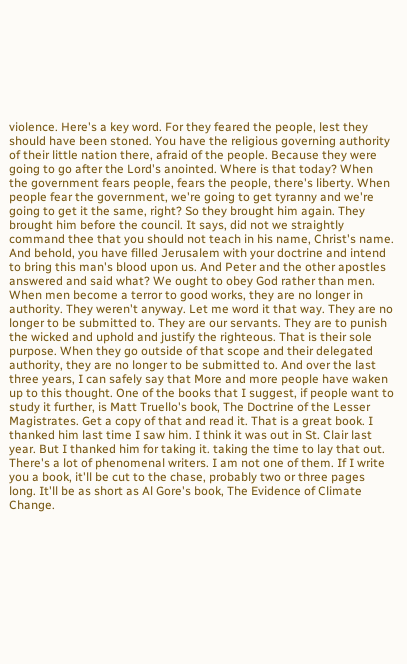violence. Here's a key word. For they feared the people, lest they should have been stoned. You have the religious governing authority of their little nation there, afraid of the people. Because they were going to go after the Lord's anointed. Where is that today? When the government fears people, fears the people, there's liberty. When people fear the government, we're going to get tyranny and we're going to get it the same, right? So they brought him again. They brought him before the council. It says, did not we straightly command thee that you should not teach in his name, Christ's name. And behold, you have filled Jerusalem with your doctrine and intend to bring this man's blood upon us. And Peter and the other apostles answered and said what? We ought to obey God rather than men. When men become a terror to good works, they are no longer in authority. They weren't anyway. Let me word it that way. They are no longer to be submitted to. They are our servants. They are to punish the wicked and uphold and justify the righteous. That is their sole purpose. When they go outside of that scope and their delegated authority, they are no longer to be submitted to. And over the last three years, I can safely say that More and more people have waken up to this thought. One of the books that I suggest, if people want to study it further, is Matt Truello's book, The Doctrine of the Lesser Magistrates. Get a copy of that and read it. That is a great book. I thanked him last time I saw him. I think it was out in St. Clair last year. But I thanked him for taking it. taking the time to lay that out. There's a lot of phenomenal writers. I am not one of them. If I write you a book, it'll be cut to the chase, probably two or three pages long. It'll be as short as Al Gore's book, The Evidence of Climate Change.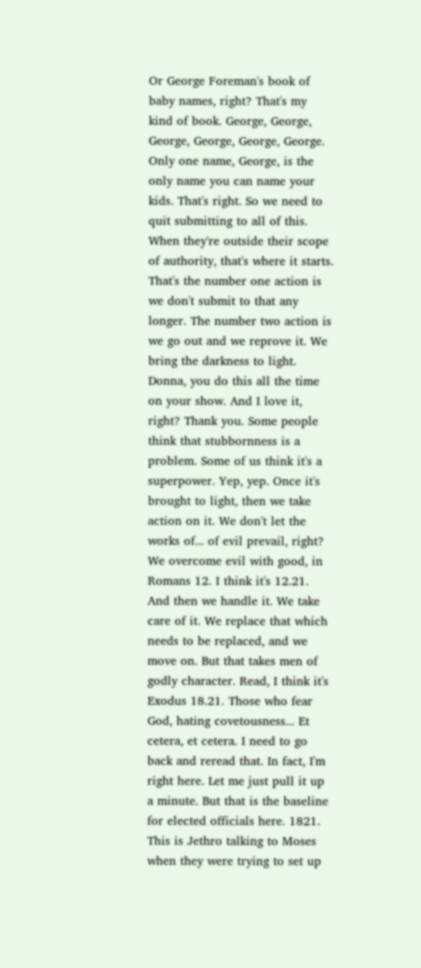Or George Foreman's book of baby names, right? That's my kind of book. George, George, George, George, George, George. Only one name, George, is the only name you can name your kids. That's right. So we need to quit submitting to all of this. When they're outside their scope of authority, that's where it starts. That's the number one action is we don't submit to that any longer. The number two action is we go out and we reprove it. We bring the darkness to light. Donna, you do this all the time on your show. And I love it, right? Thank you. Some people think that stubbornness is a problem. Some of us think it's a superpower. Yep, yep. Once it's brought to light, then we take action on it. We don't let the works of... of evil prevail, right? We overcome evil with good, in Romans 12. I think it's 12.21. And then we handle it. We take care of it. We replace that which needs to be replaced, and we move on. But that takes men of godly character. Read, I think it's Exodus 18.21. Those who fear God, hating covetousness... Et cetera, et cetera. I need to go back and reread that. In fact, I'm right here. Let me just pull it up a minute. But that is the baseline for elected officials here. 1821. This is Jethro talking to Moses when they were trying to set up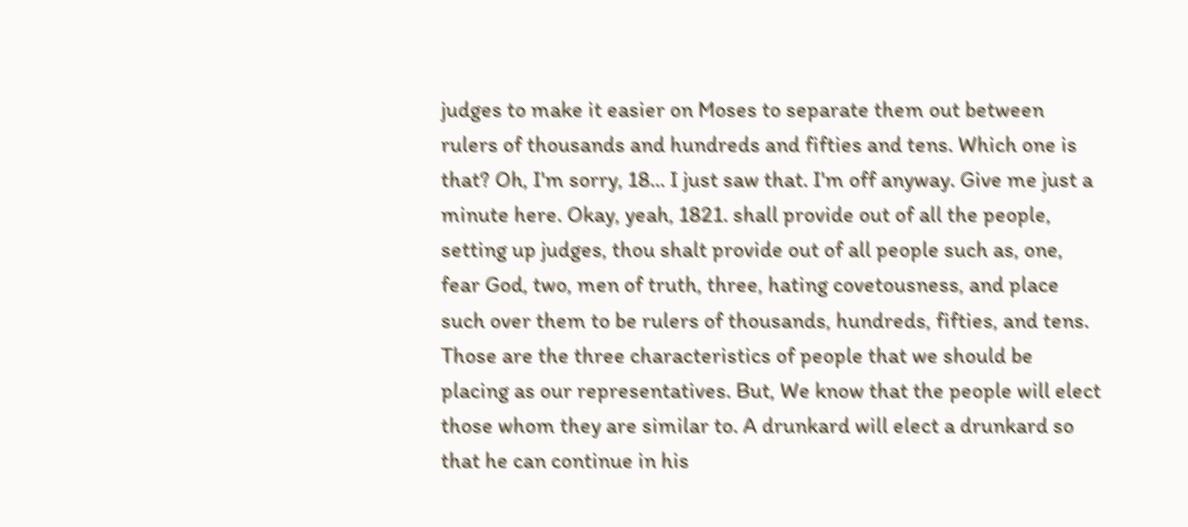judges to make it easier on Moses to separate them out between rulers of thousands and hundreds and fifties and tens. Which one is that? Oh, I'm sorry, 18... I just saw that. I'm off anyway. Give me just a minute here. Okay, yeah, 1821. shall provide out of all the people, setting up judges, thou shalt provide out of all people such as, one, fear God, two, men of truth, three, hating covetousness, and place such over them to be rulers of thousands, hundreds, fifties, and tens. Those are the three characteristics of people that we should be placing as our representatives. But, We know that the people will elect those whom they are similar to. A drunkard will elect a drunkard so that he can continue in his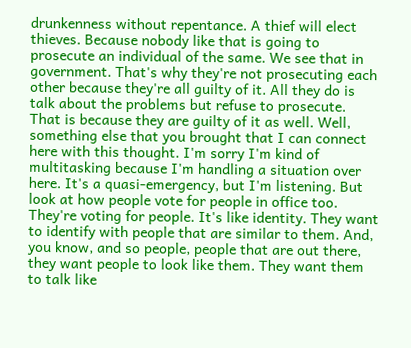drunkenness without repentance. A thief will elect thieves. Because nobody like that is going to prosecute an individual of the same. We see that in government. That's why they're not prosecuting each other because they're all guilty of it. All they do is talk about the problems but refuse to prosecute. That is because they are guilty of it as well. Well, something else that you brought that I can connect here with this thought. I'm sorry I'm kind of multitasking because I'm handling a situation over here. It's a quasi-emergency, but I'm listening. But look at how people vote for people in office too. They're voting for people. It's like identity. They want to identify with people that are similar to them. And, you know, and so people, people that are out there, they want people to look like them. They want them to talk like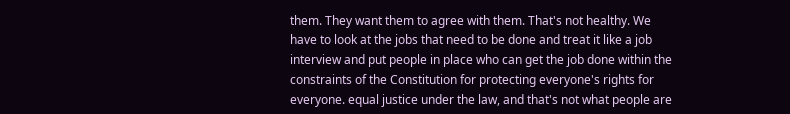them. They want them to agree with them. That's not healthy. We have to look at the jobs that need to be done and treat it like a job interview and put people in place who can get the job done within the constraints of the Constitution for protecting everyone's rights for everyone. equal justice under the law, and that's not what people are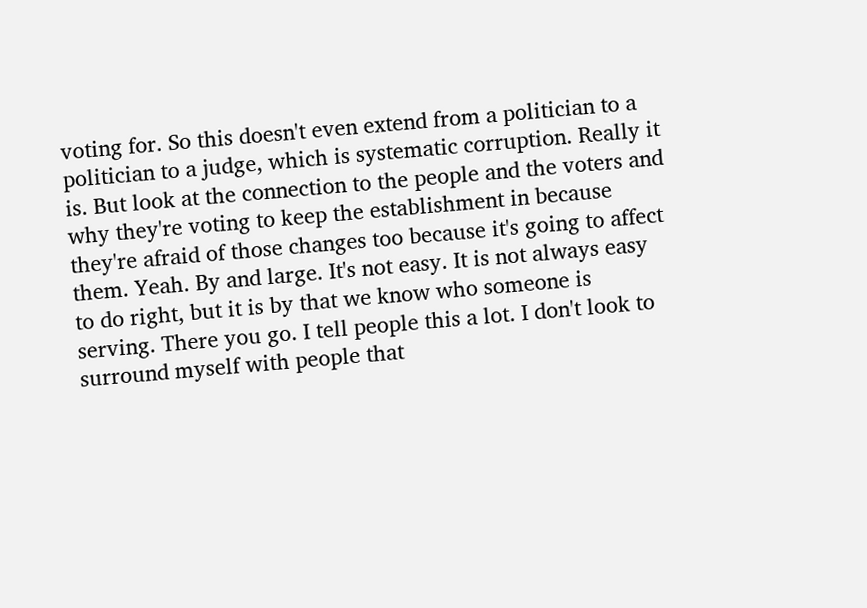voting for. So this doesn't even extend from a politician to a politician to a judge, which is systematic corruption. Really it is. But look at the connection to the people and the voters and why they're voting to keep the establishment in because they're afraid of those changes too because it's going to affect them. Yeah. By and large. It's not easy. It is not always easy to do right, but it is by that we know who someone is serving. There you go. I tell people this a lot. I don't look to surround myself with people that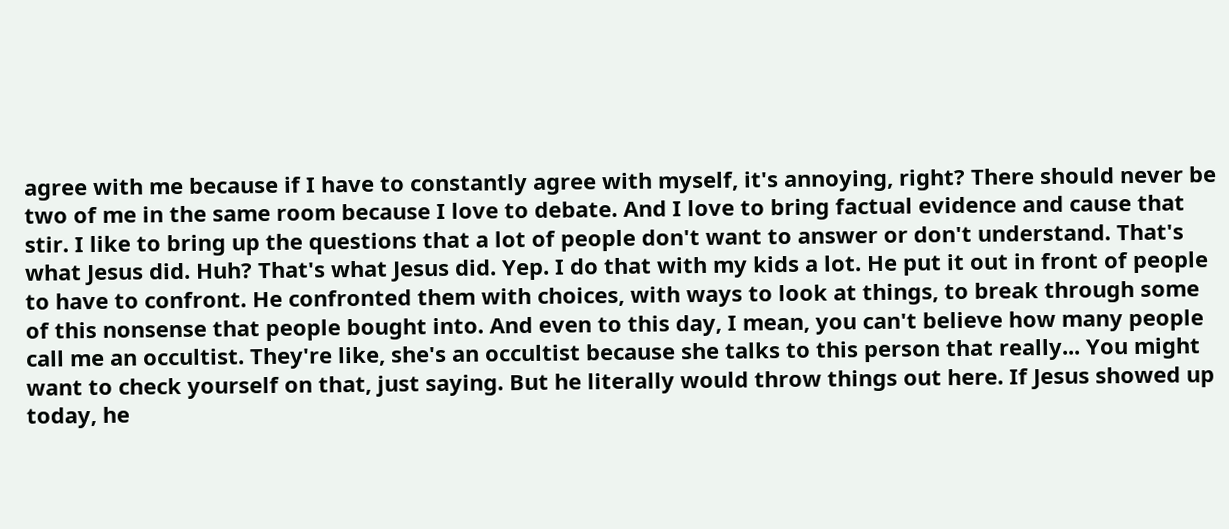agree with me because if I have to constantly agree with myself, it's annoying, right? There should never be two of me in the same room because I love to debate. And I love to bring factual evidence and cause that stir. I like to bring up the questions that a lot of people don't want to answer or don't understand. That's what Jesus did. Huh? That's what Jesus did. Yep. I do that with my kids a lot. He put it out in front of people to have to confront. He confronted them with choices, with ways to look at things, to break through some of this nonsense that people bought into. And even to this day, I mean, you can't believe how many people call me an occultist. They're like, she's an occultist because she talks to this person that really... You might want to check yourself on that, just saying. But he literally would throw things out here. If Jesus showed up today, he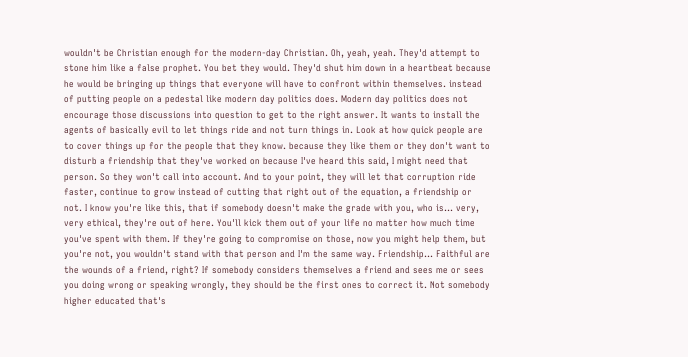wouldn't be Christian enough for the modern-day Christian. Oh, yeah, yeah. They'd attempt to stone him like a false prophet. You bet they would. They'd shut him down in a heartbeat because he would be bringing up things that everyone will have to confront within themselves. instead of putting people on a pedestal like modern day politics does. Modern day politics does not encourage those discussions into question to get to the right answer. It wants to install the agents of basically evil to let things ride and not turn things in. Look at how quick people are to cover things up for the people that they know. because they like them or they don't want to disturb a friendship that they've worked on because I've heard this said, I might need that person. So they won't call into account. And to your point, they will let that corruption ride faster, continue to grow instead of cutting that right out of the equation, a friendship or not. I know you're like this, that if somebody doesn't make the grade with you, who is... very, very ethical, they're out of here. You'll kick them out of your life no matter how much time you've spent with them. If they're going to compromise on those, now you might help them, but you're not, you wouldn't stand with that person and I'm the same way. Friendship... Faithful are the wounds of a friend, right? If somebody considers themselves a friend and sees me or sees you doing wrong or speaking wrongly, they should be the first ones to correct it. Not somebody higher educated that's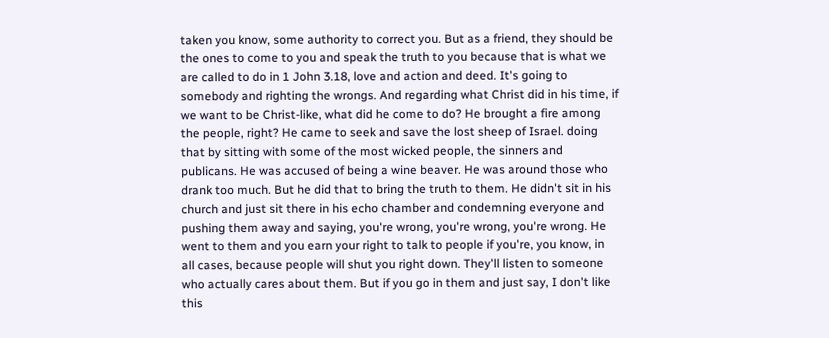taken you know, some authority to correct you. But as a friend, they should be the ones to come to you and speak the truth to you because that is what we are called to do in 1 John 3.18, love and action and deed. It's going to somebody and righting the wrongs. And regarding what Christ did in his time, if we want to be Christ-like, what did he come to do? He brought a fire among the people, right? He came to seek and save the lost sheep of Israel. doing that by sitting with some of the most wicked people, the sinners and publicans. He was accused of being a wine beaver. He was around those who drank too much. But he did that to bring the truth to them. He didn't sit in his church and just sit there in his echo chamber and condemning everyone and pushing them away and saying, you're wrong, you're wrong, you're wrong. He went to them and you earn your right to talk to people if you're, you know, in all cases, because people will shut you right down. They'll listen to someone who actually cares about them. But if you go in them and just say, I don't like this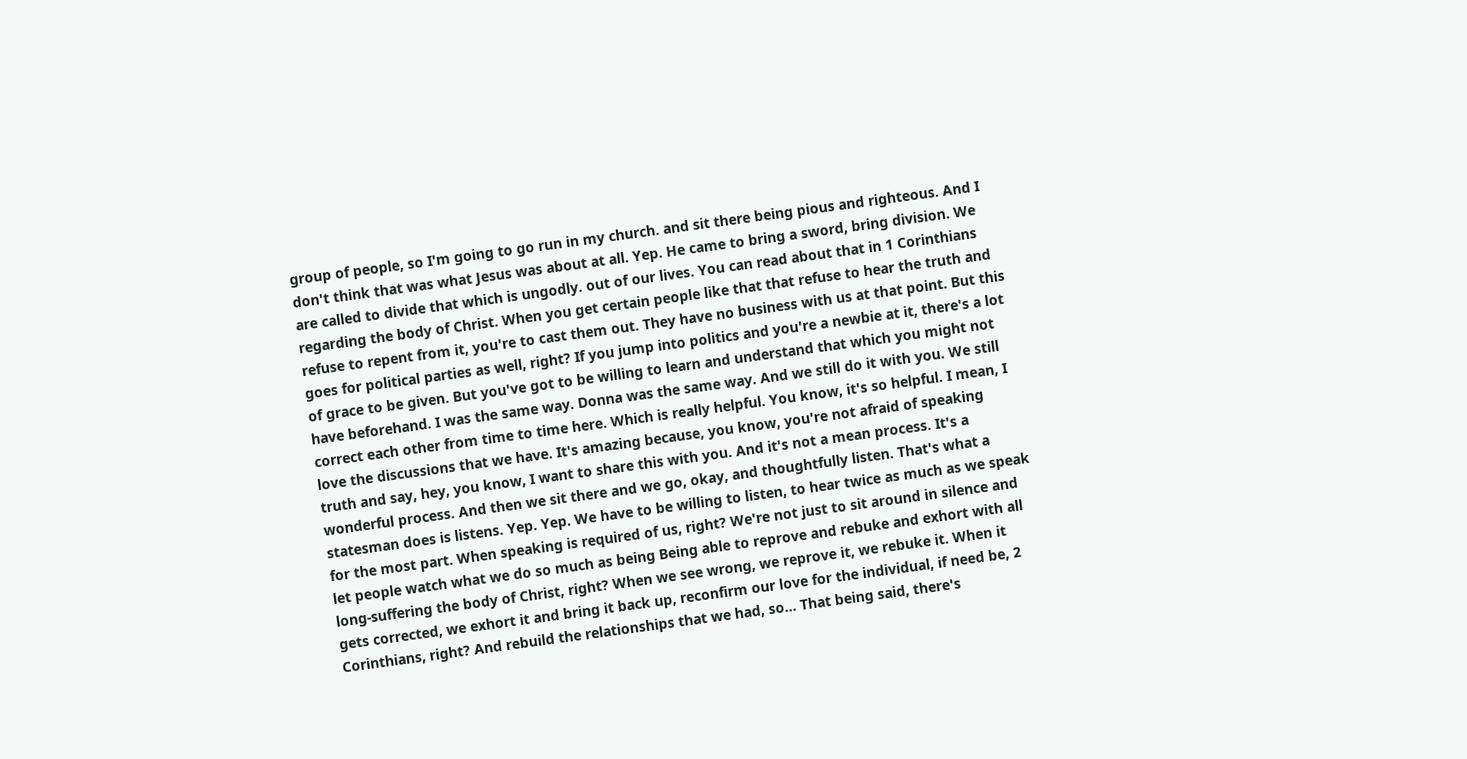group of people, so I'm going to go run in my church. and sit there being pious and righteous. And I don't think that was what Jesus was about at all. Yep. He came to bring a sword, bring division. We are called to divide that which is ungodly. out of our lives. You can read about that in 1 Corinthians regarding the body of Christ. When you get certain people like that that refuse to hear the truth and refuse to repent from it, you're to cast them out. They have no business with us at that point. But this goes for political parties as well, right? If you jump into politics and you're a newbie at it, there's a lot of grace to be given. But you've got to be willing to learn and understand that which you might not have beforehand. I was the same way. Donna was the same way. And we still do it with you. We still correct each other from time to time here. Which is really helpful. You know, it's so helpful. I mean, I love the discussions that we have. It's amazing because, you know, you're not afraid of speaking truth and say, hey, you know, I want to share this with you. And it's not a mean process. It's a wonderful process. And then we sit there and we go, okay, and thoughtfully listen. That's what a statesman does is listens. Yep. Yep. We have to be willing to listen, to hear twice as much as we speak for the most part. When speaking is required of us, right? We're not just to sit around in silence and let people watch what we do so much as being Being able to reprove and rebuke and exhort with all long-suffering the body of Christ, right? When we see wrong, we reprove it, we rebuke it. When it gets corrected, we exhort it and bring it back up, reconfirm our love for the individual, if need be, 2 Corinthians, right? And rebuild the relationships that we had, so... That being said, there's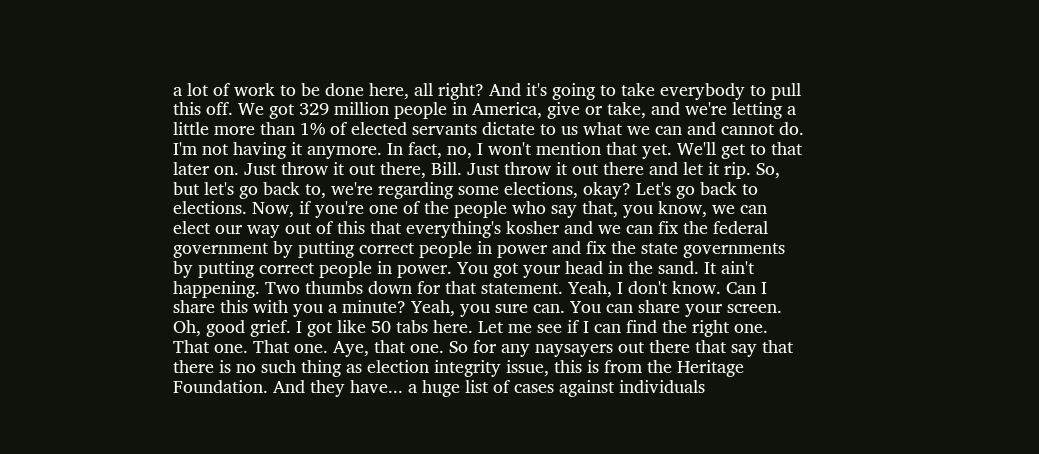a lot of work to be done here, all right? And it's going to take everybody to pull this off. We got 329 million people in America, give or take, and we're letting a little more than 1% of elected servants dictate to us what we can and cannot do. I'm not having it anymore. In fact, no, I won't mention that yet. We'll get to that later on. Just throw it out there, Bill. Just throw it out there and let it rip. So, but let's go back to, we're regarding some elections, okay? Let's go back to elections. Now, if you're one of the people who say that, you know, we can elect our way out of this that everything's kosher and we can fix the federal government by putting correct people in power and fix the state governments by putting correct people in power. You got your head in the sand. It ain't happening. Two thumbs down for that statement. Yeah, I don't know. Can I share this with you a minute? Yeah, you sure can. You can share your screen. Oh, good grief. I got like 50 tabs here. Let me see if I can find the right one. That one. That one. Aye, that one. So for any naysayers out there that say that there is no such thing as election integrity issue, this is from the Heritage Foundation. And they have... a huge list of cases against individuals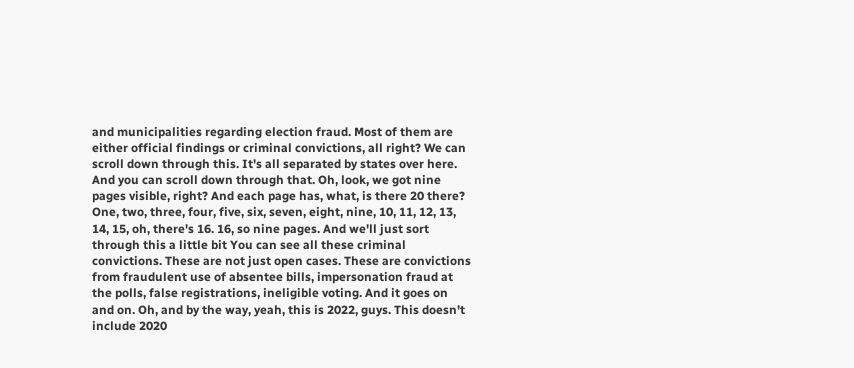and municipalities regarding election fraud. Most of them are either official findings or criminal convictions, all right? We can scroll down through this. It's all separated by states over here. And you can scroll down through that. Oh, look, we got nine pages visible, right? And each page has, what, is there 20 there? One, two, three, four, five, six, seven, eight, nine, 10, 11, 12, 13, 14, 15, oh, there's 16. 16, so nine pages. And we'll just sort through this a little bit You can see all these criminal convictions. These are not just open cases. These are convictions from fraudulent use of absentee bills, impersonation fraud at the polls, false registrations, ineligible voting. And it goes on and on. Oh, and by the way, yeah, this is 2022, guys. This doesn't include 2020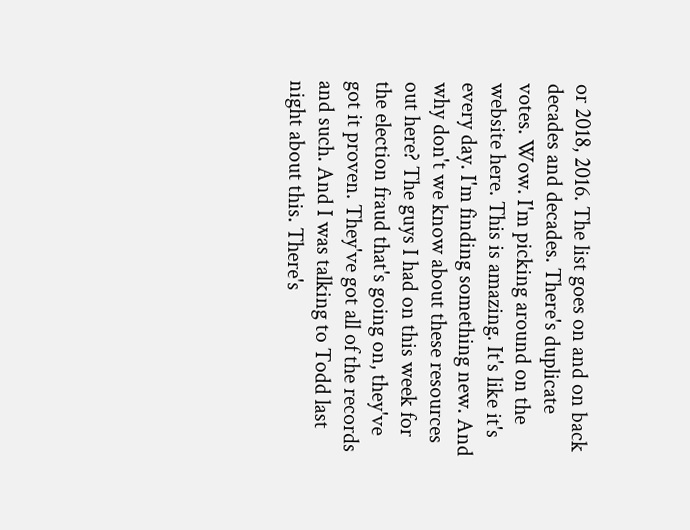or 2018, 2016. The list goes on and on back decades and decades. There's duplicate votes. Wow. I'm picking around on the website here. This is amazing. It's like it's every day. I'm finding something new. And why don't we know about these resources out here? The guys I had on this week for the election fraud that's going on, they've got it proven. They've got all of the records and such. And I was talking to Todd last night about this. There's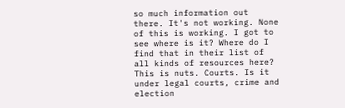so much information out there. It's not working. None of this is working. I got to see where is it? Where do I find that in their list of all kinds of resources here? This is nuts. Courts. Is it under legal courts, crime and election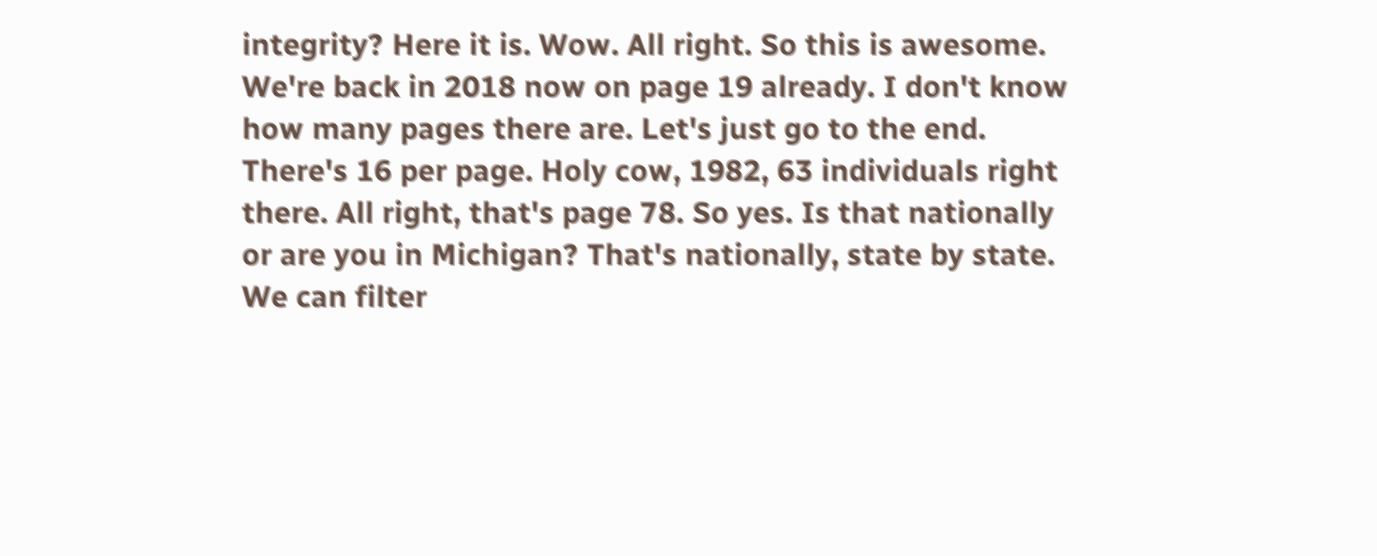integrity? Here it is. Wow. All right. So this is awesome. We're back in 2018 now on page 19 already. I don't know how many pages there are. Let's just go to the end. There's 16 per page. Holy cow, 1982, 63 individuals right there. All right, that's page 78. So yes. Is that nationally or are you in Michigan? That's nationally, state by state. We can filter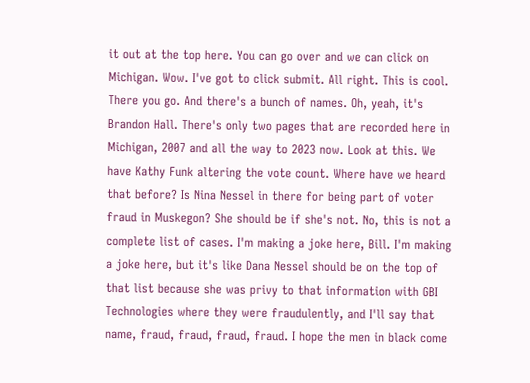it out at the top here. You can go over and we can click on Michigan. Wow. I've got to click submit. All right. This is cool. There you go. And there's a bunch of names. Oh, yeah, it's Brandon Hall. There's only two pages that are recorded here in Michigan, 2007 and all the way to 2023 now. Look at this. We have Kathy Funk altering the vote count. Where have we heard that before? Is Nina Nessel in there for being part of voter fraud in Muskegon? She should be if she's not. No, this is not a complete list of cases. I'm making a joke here, Bill. I'm making a joke here, but it's like Dana Nessel should be on the top of that list because she was privy to that information with GBI Technologies where they were fraudulently, and I'll say that name, fraud, fraud, fraud, fraud. I hope the men in black come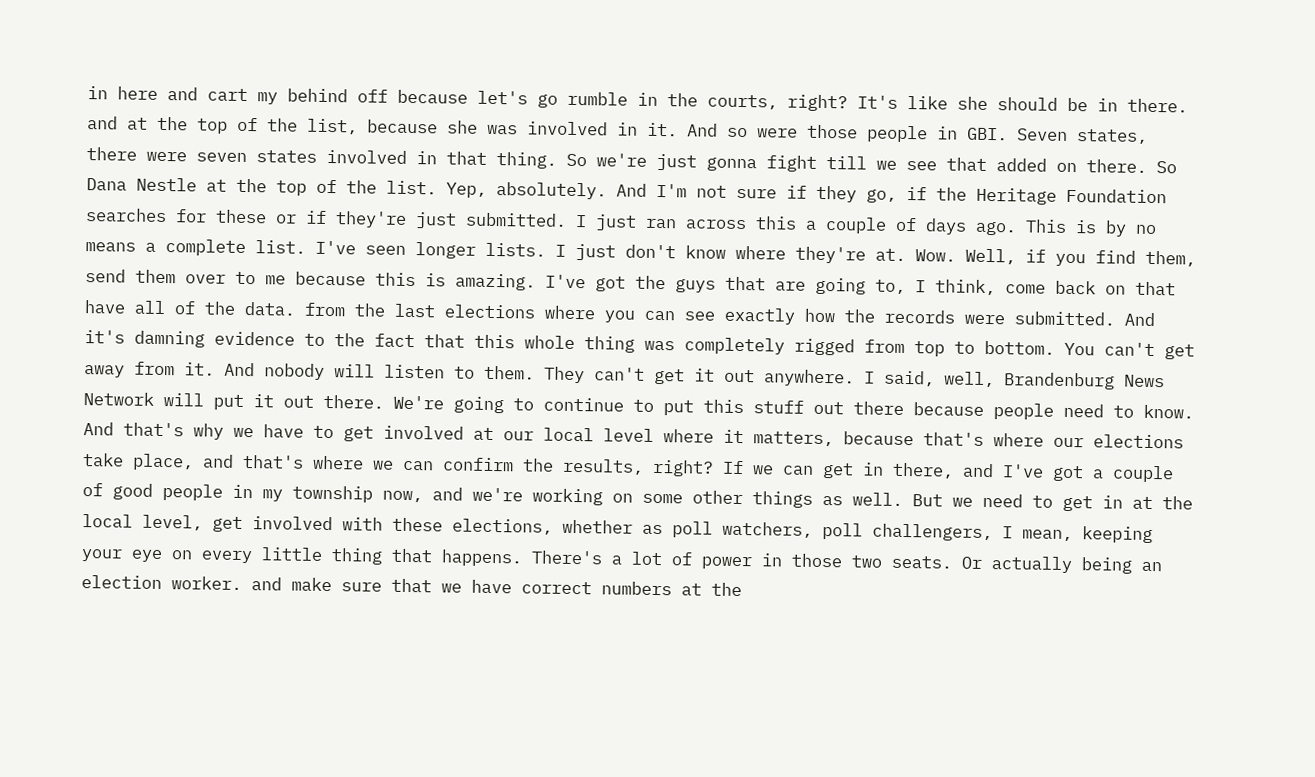in here and cart my behind off because let's go rumble in the courts, right? It's like she should be in there. and at the top of the list, because she was involved in it. And so were those people in GBI. Seven states, there were seven states involved in that thing. So we're just gonna fight till we see that added on there. So Dana Nestle at the top of the list. Yep, absolutely. And I'm not sure if they go, if the Heritage Foundation searches for these or if they're just submitted. I just ran across this a couple of days ago. This is by no means a complete list. I've seen longer lists. I just don't know where they're at. Wow. Well, if you find them, send them over to me because this is amazing. I've got the guys that are going to, I think, come back on that have all of the data. from the last elections where you can see exactly how the records were submitted. And it's damning evidence to the fact that this whole thing was completely rigged from top to bottom. You can't get away from it. And nobody will listen to them. They can't get it out anywhere. I said, well, Brandenburg News Network will put it out there. We're going to continue to put this stuff out there because people need to know. And that's why we have to get involved at our local level where it matters, because that's where our elections take place, and that's where we can confirm the results, right? If we can get in there, and I've got a couple of good people in my township now, and we're working on some other things as well. But we need to get in at the local level, get involved with these elections, whether as poll watchers, poll challengers, I mean, keeping your eye on every little thing that happens. There's a lot of power in those two seats. Or actually being an election worker. and make sure that we have correct numbers at the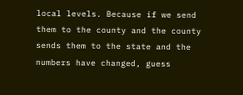local levels. Because if we send them to the county and the county sends them to the state and the numbers have changed, guess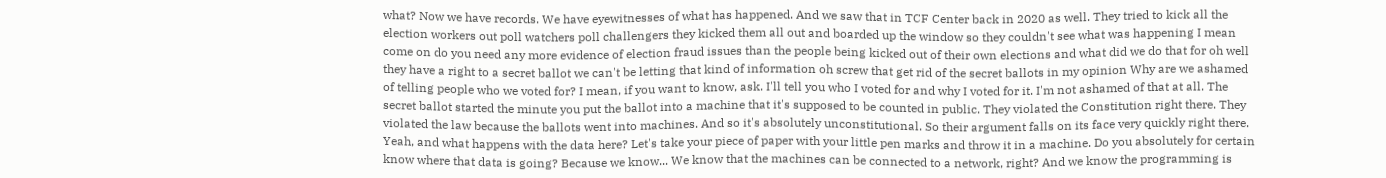what? Now we have records. We have eyewitnesses of what has happened. And we saw that in TCF Center back in 2020 as well. They tried to kick all the election workers out poll watchers poll challengers they kicked them all out and boarded up the window so they couldn't see what was happening I mean come on do you need any more evidence of election fraud issues than the people being kicked out of their own elections and what did we do that for oh well they have a right to a secret ballot we can't be letting that kind of information oh screw that get rid of the secret ballots in my opinion Why are we ashamed of telling people who we voted for? I mean, if you want to know, ask. I'll tell you who I voted for and why I voted for it. I'm not ashamed of that at all. The secret ballot started the minute you put the ballot into a machine that it's supposed to be counted in public. They violated the Constitution right there. They violated the law because the ballots went into machines. And so it's absolutely unconstitutional. So their argument falls on its face very quickly right there. Yeah, and what happens with the data here? Let's take your piece of paper with your little pen marks and throw it in a machine. Do you absolutely for certain know where that data is going? Because we know... We know that the machines can be connected to a network, right? And we know the programming is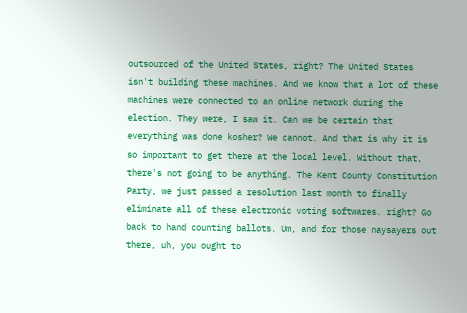outsourced of the United States, right? The United States isn't building these machines. And we know that a lot of these machines were connected to an online network during the election. They were, I saw it. Can we be certain that everything was done kosher? We cannot. And that is why it is so important to get there at the local level. Without that, there's not going to be anything. The Kent County Constitution Party, we just passed a resolution last month to finally eliminate all of these electronic voting softwares. right? Go back to hand counting ballots. Um, and for those naysayers out there, uh, you ought to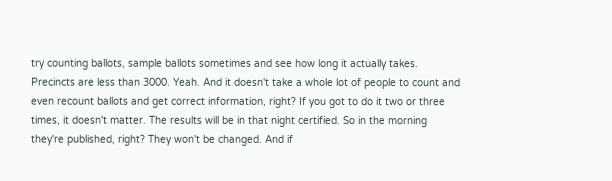try counting ballots, sample ballots sometimes and see how long it actually takes. Precincts are less than 3000. Yeah. And it doesn't take a whole lot of people to count and even recount ballots and get correct information, right? If you got to do it two or three times, it doesn't matter. The results will be in that night certified. So in the morning they're published, right? They won't be changed. And if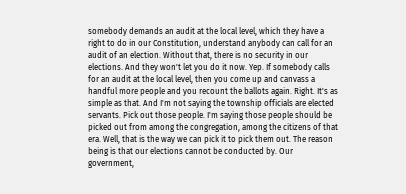somebody demands an audit at the local level, which they have a right to do in our Constitution, understand anybody can call for an audit of an election. Without that, there is no security in our elections. And they won't let you do it now. Yep. If somebody calls for an audit at the local level, then you come up and canvass a handful more people and you recount the ballots again. Right. It's as simple as that. And I'm not saying the township officials are elected servants. Pick out those people. I'm saying those people should be picked out from among the congregation, among the citizens of that era. Well, that is the way we can pick it to pick them out. The reason being is that our elections cannot be conducted by. Our government,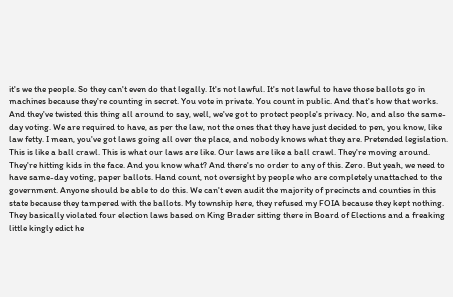it's we the people. So they can't even do that legally. It's not lawful. It's not lawful to have those ballots go in machines because they're counting in secret. You vote in private. You count in public. And that's how that works. And they've twisted this thing all around to say, well, we've got to protect people's privacy. No, and also the same-day voting. We are required to have, as per the law, not the ones that they have just decided to pen, you know, like law fetty. I mean, you've got laws going all over the place, and nobody knows what they are. Pretended legislation. This is like a ball crawl. This is what our laws are like. Our laws are like a ball crawl. They're moving around. They're hitting kids in the face. And you know what? And there's no order to any of this. Zero. But yeah, we need to have same-day voting, paper ballots. Hand count, not oversight by people who are completely unattached to the government. Anyone should be able to do this. We can't even audit the majority of precincts and counties in this state because they tampered with the ballots. My township here, they refused my FOIA because they kept nothing. They basically violated four election laws based on King Brader sitting there in Board of Elections and a freaking little kingly edict he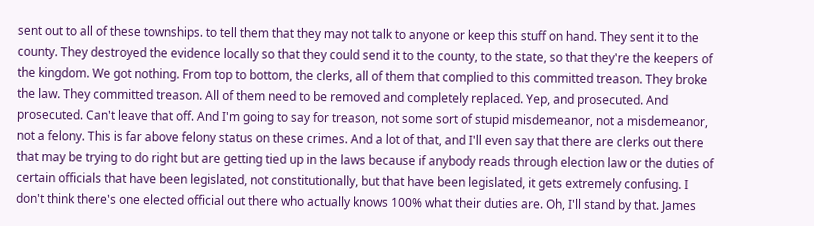sent out to all of these townships. to tell them that they may not talk to anyone or keep this stuff on hand. They sent it to the county. They destroyed the evidence locally so that they could send it to the county, to the state, so that they're the keepers of the kingdom. We got nothing. From top to bottom, the clerks, all of them that complied to this committed treason. They broke the law. They committed treason. All of them need to be removed and completely replaced. Yep, and prosecuted. And prosecuted. Can't leave that off. And I'm going to say for treason, not some sort of stupid misdemeanor, not a misdemeanor, not a felony. This is far above felony status on these crimes. And a lot of that, and I'll even say that there are clerks out there that may be trying to do right but are getting tied up in the laws because if anybody reads through election law or the duties of certain officials that have been legislated, not constitutionally, but that have been legislated, it gets extremely confusing. I don't think there's one elected official out there who actually knows 100% what their duties are. Oh, I'll stand by that. James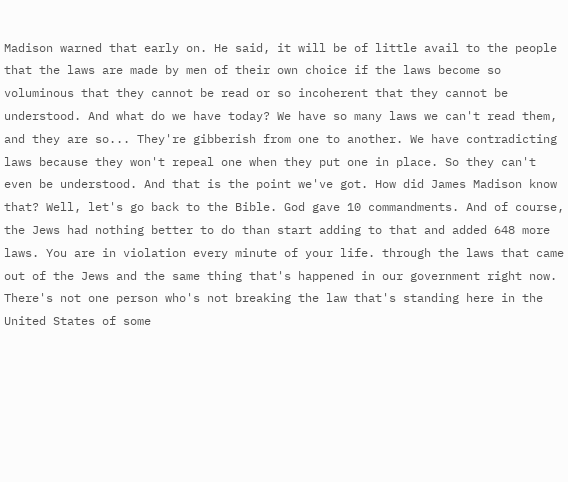Madison warned that early on. He said, it will be of little avail to the people that the laws are made by men of their own choice if the laws become so voluminous that they cannot be read or so incoherent that they cannot be understood. And what do we have today? We have so many laws we can't read them, and they are so... They're gibberish from one to another. We have contradicting laws because they won't repeal one when they put one in place. So they can't even be understood. And that is the point we've got. How did James Madison know that? Well, let's go back to the Bible. God gave 10 commandments. And of course, the Jews had nothing better to do than start adding to that and added 648 more laws. You are in violation every minute of your life. through the laws that came out of the Jews and the same thing that's happened in our government right now. There's not one person who's not breaking the law that's standing here in the United States of some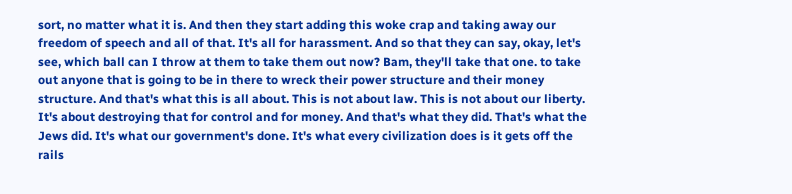sort, no matter what it is. And then they start adding this woke crap and taking away our freedom of speech and all of that. It's all for harassment. And so that they can say, okay, let's see, which ball can I throw at them to take them out now? Bam, they'll take that one. to take out anyone that is going to be in there to wreck their power structure and their money structure. And that's what this is all about. This is not about law. This is not about our liberty. It's about destroying that for control and for money. And that's what they did. That's what the Jews did. It's what our government's done. It's what every civilization does is it gets off the rails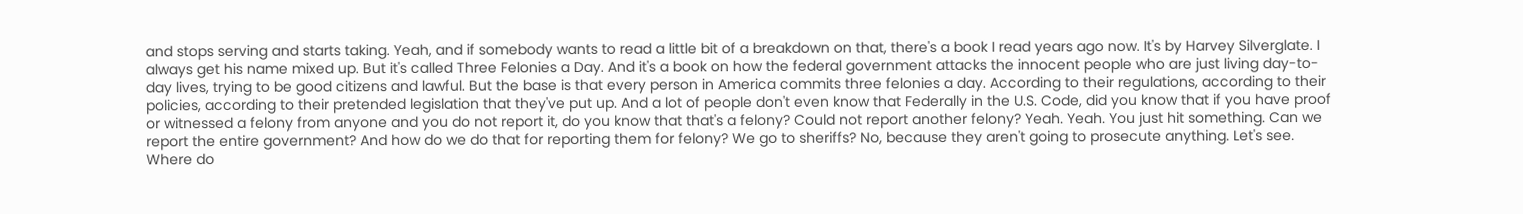and stops serving and starts taking. Yeah, and if somebody wants to read a little bit of a breakdown on that, there's a book I read years ago now. It's by Harvey Silverglate. I always get his name mixed up. But it's called Three Felonies a Day. And it's a book on how the federal government attacks the innocent people who are just living day-to-day lives, trying to be good citizens and lawful. But the base is that every person in America commits three felonies a day. According to their regulations, according to their policies, according to their pretended legislation that they've put up. And a lot of people don't even know that Federally in the U.S. Code, did you know that if you have proof or witnessed a felony from anyone and you do not report it, do you know that that's a felony? Could not report another felony? Yeah. Yeah. You just hit something. Can we report the entire government? And how do we do that for reporting them for felony? We go to sheriffs? No, because they aren't going to prosecute anything. Let's see. Where do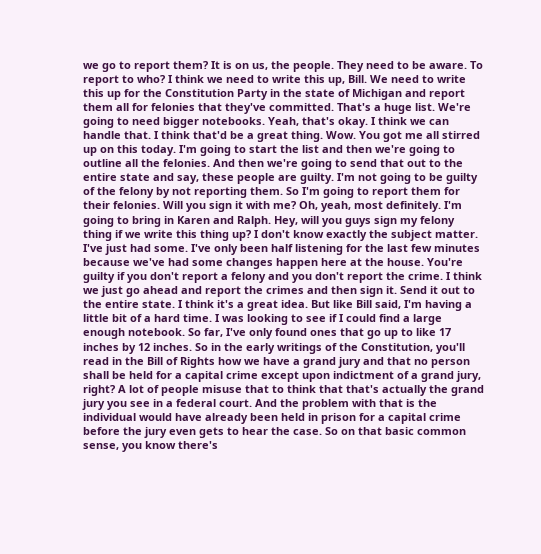we go to report them? It is on us, the people. They need to be aware. To report to who? I think we need to write this up, Bill. We need to write this up for the Constitution Party in the state of Michigan and report them all for felonies that they've committed. That's a huge list. We're going to need bigger notebooks. Yeah, that's okay. I think we can handle that. I think that'd be a great thing. Wow. You got me all stirred up on this today. I'm going to start the list and then we're going to outline all the felonies. And then we're going to send that out to the entire state and say, these people are guilty. I'm not going to be guilty of the felony by not reporting them. So I'm going to report them for their felonies. Will you sign it with me? Oh, yeah, most definitely. I'm going to bring in Karen and Ralph. Hey, will you guys sign my felony thing if we write this thing up? I don't know exactly the subject matter. I've just had some. I've only been half listening for the last few minutes because we've had some changes happen here at the house. You're guilty if you don't report a felony and you don't report the crime. I think we just go ahead and report the crimes and then sign it. Send it out to the entire state. I think it's a great idea. But like Bill said, I'm having a little bit of a hard time. I was looking to see if I could find a large enough notebook. So far, I've only found ones that go up to like 17 inches by 12 inches. So in the early writings of the Constitution, you'll read in the Bill of Rights how we have a grand jury and that no person shall be held for a capital crime except upon indictment of a grand jury, right? A lot of people misuse that to think that that's actually the grand jury you see in a federal court. And the problem with that is the individual would have already been held in prison for a capital crime before the jury even gets to hear the case. So on that basic common sense, you know there's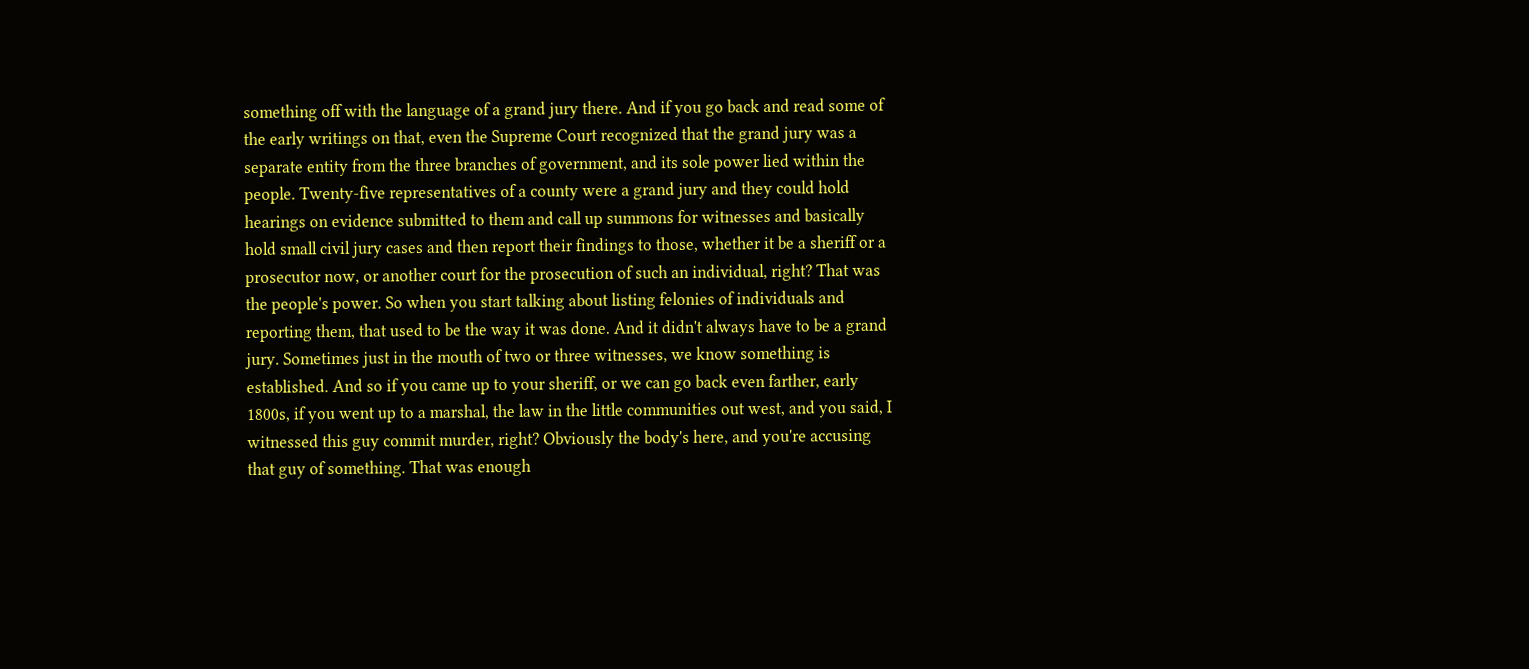something off with the language of a grand jury there. And if you go back and read some of the early writings on that, even the Supreme Court recognized that the grand jury was a separate entity from the three branches of government, and its sole power lied within the people. Twenty-five representatives of a county were a grand jury and they could hold hearings on evidence submitted to them and call up summons for witnesses and basically hold small civil jury cases and then report their findings to those, whether it be a sheriff or a prosecutor now, or another court for the prosecution of such an individual, right? That was the people's power. So when you start talking about listing felonies of individuals and reporting them, that used to be the way it was done. And it didn't always have to be a grand jury. Sometimes just in the mouth of two or three witnesses, we know something is established. And so if you came up to your sheriff, or we can go back even farther, early 1800s, if you went up to a marshal, the law in the little communities out west, and you said, I witnessed this guy commit murder, right? Obviously the body's here, and you're accusing that guy of something. That was enough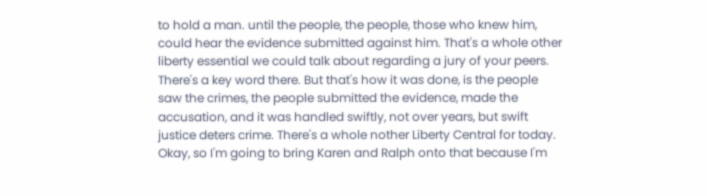to hold a man. until the people, the people, those who knew him, could hear the evidence submitted against him. That's a whole other liberty essential we could talk about regarding a jury of your peers. There's a key word there. But that's how it was done, is the people saw the crimes, the people submitted the evidence, made the accusation, and it was handled swiftly, not over years, but swift justice deters crime. There's a whole nother Liberty Central for today. Okay, so I'm going to bring Karen and Ralph onto that because I'm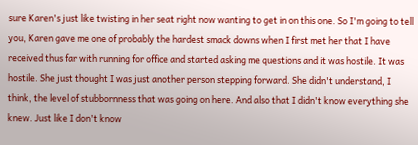sure Karen's just like twisting in her seat right now wanting to get in on this one. So I'm going to tell you, Karen gave me one of probably the hardest smack downs when I first met her that I have received thus far with running for office and started asking me questions and it was hostile. It was hostile. She just thought I was just another person stepping forward. She didn't understand, I think, the level of stubbornness that was going on here. And also that I didn't know everything she knew. Just like I don't know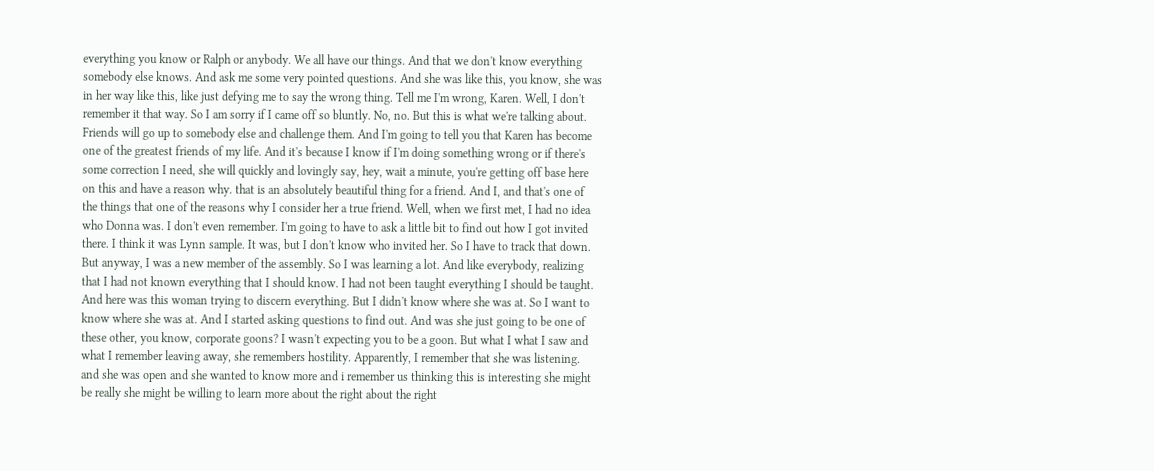everything you know or Ralph or anybody. We all have our things. And that we don't know everything somebody else knows. And ask me some very pointed questions. And she was like this, you know, she was in her way like this, like just defying me to say the wrong thing. Tell me I'm wrong, Karen. Well, I don't remember it that way. So I am sorry if I came off so bluntly. No, no. But this is what we're talking about. Friends will go up to somebody else and challenge them. And I'm going to tell you that Karen has become one of the greatest friends of my life. And it's because I know if I'm doing something wrong or if there's some correction I need, she will quickly and lovingly say, hey, wait a minute, you're getting off base here on this and have a reason why. that is an absolutely beautiful thing for a friend. And I, and that's one of the things that one of the reasons why I consider her a true friend. Well, when we first met, I had no idea who Donna was. I don't even remember. I'm going to have to ask a little bit to find out how I got invited there. I think it was Lynn sample. It was, but I don't know who invited her. So I have to track that down. But anyway, I was a new member of the assembly. So I was learning a lot. And like everybody, realizing that I had not known everything that I should know. I had not been taught everything I should be taught. And here was this woman trying to discern everything. But I didn't know where she was at. So I want to know where she was at. And I started asking questions to find out. And was she just going to be one of these other, you know, corporate goons? I wasn't expecting you to be a goon. But what I what I saw and what I remember leaving away, she remembers hostility. Apparently, I remember that she was listening. and she was open and she wanted to know more and i remember us thinking this is interesting she might be really she might be willing to learn more about the right about the right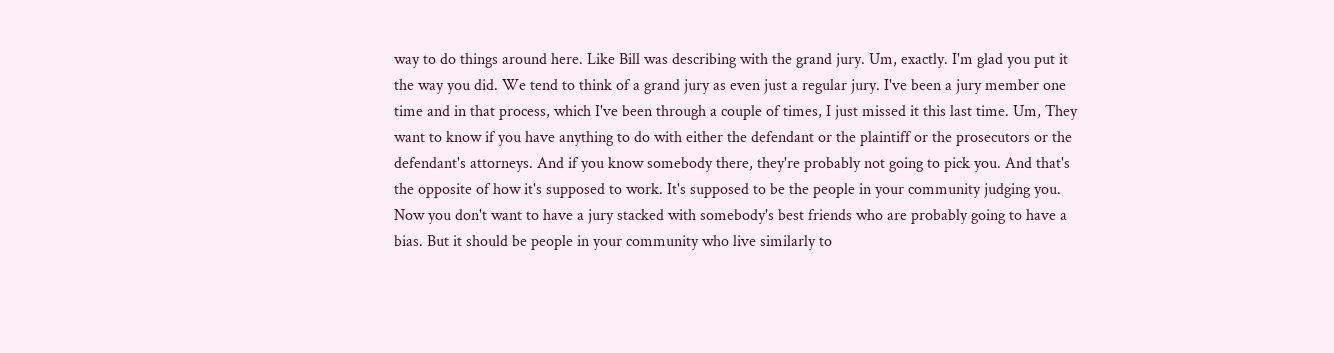way to do things around here. Like Bill was describing with the grand jury. Um, exactly. I'm glad you put it the way you did. We tend to think of a grand jury as even just a regular jury. I've been a jury member one time and in that process, which I've been through a couple of times, I just missed it this last time. Um, They want to know if you have anything to do with either the defendant or the plaintiff or the prosecutors or the defendant's attorneys. And if you know somebody there, they're probably not going to pick you. And that's the opposite of how it's supposed to work. It's supposed to be the people in your community judging you. Now you don't want to have a jury stacked with somebody's best friends who are probably going to have a bias. But it should be people in your community who live similarly to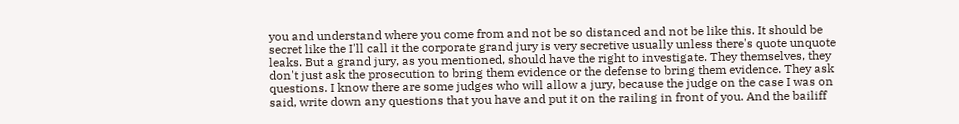you and understand where you come from and not be so distanced and not be like this. It should be secret like the I'll call it the corporate grand jury is very secretive usually unless there's quote unquote leaks. But a grand jury, as you mentioned, should have the right to investigate. They themselves, they don't just ask the prosecution to bring them evidence or the defense to bring them evidence. They ask questions. I know there are some judges who will allow a jury, because the judge on the case I was on said, write down any questions that you have and put it on the railing in front of you. And the bailiff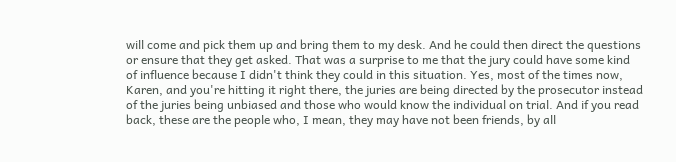will come and pick them up and bring them to my desk. And he could then direct the questions or ensure that they get asked. That was a surprise to me that the jury could have some kind of influence because I didn't think they could in this situation. Yes, most of the times now, Karen, and you're hitting it right there, the juries are being directed by the prosecutor instead of the juries being unbiased and those who would know the individual on trial. And if you read back, these are the people who, I mean, they may have not been friends, by all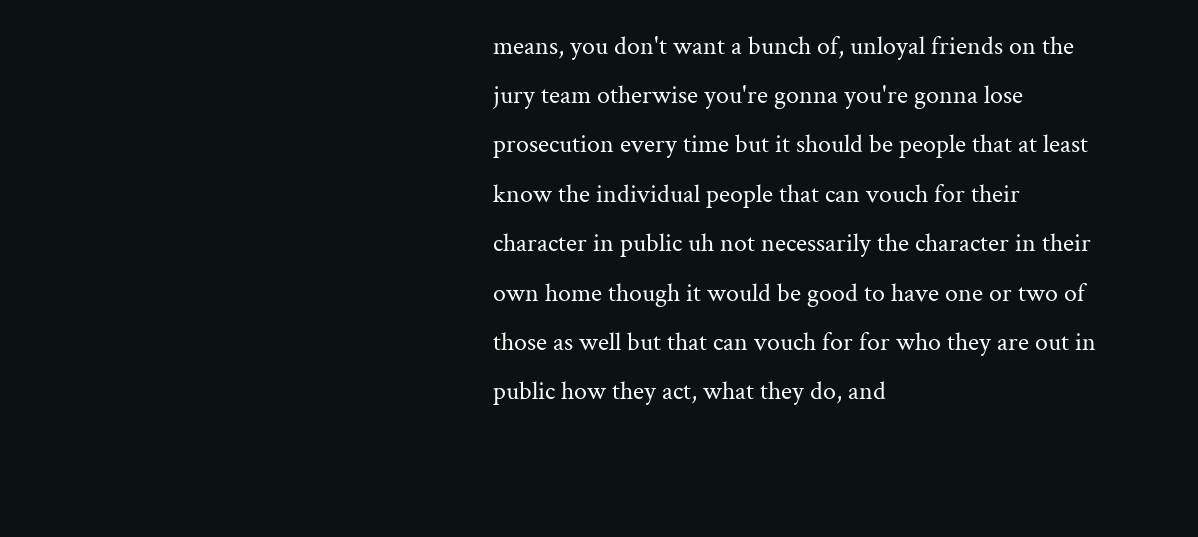means, you don't want a bunch of, unloyal friends on the jury team otherwise you're gonna you're gonna lose prosecution every time but it should be people that at least know the individual people that can vouch for their character in public uh not necessarily the character in their own home though it would be good to have one or two of those as well but that can vouch for for who they are out in public how they act, what they do, and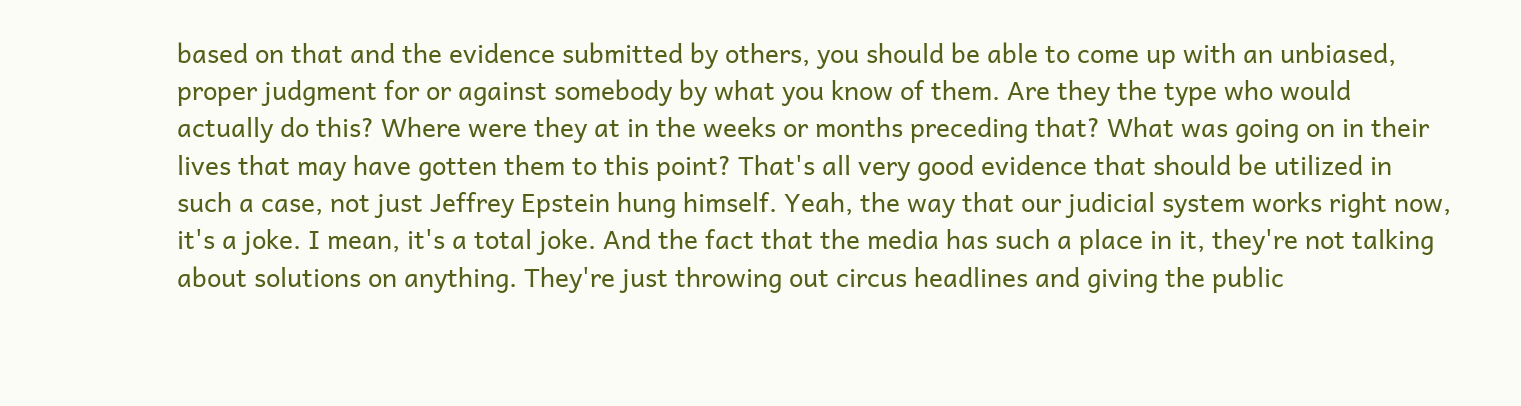based on that and the evidence submitted by others, you should be able to come up with an unbiased, proper judgment for or against somebody by what you know of them. Are they the type who would actually do this? Where were they at in the weeks or months preceding that? What was going on in their lives that may have gotten them to this point? That's all very good evidence that should be utilized in such a case, not just Jeffrey Epstein hung himself. Yeah, the way that our judicial system works right now, it's a joke. I mean, it's a total joke. And the fact that the media has such a place in it, they're not talking about solutions on anything. They're just throwing out circus headlines and giving the public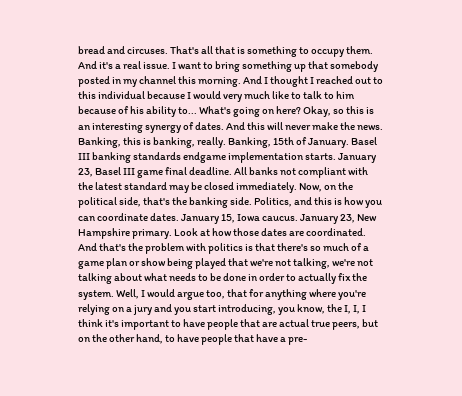bread and circuses. That's all that is something to occupy them. And it's a real issue. I want to bring something up that somebody posted in my channel this morning. And I thought I reached out to this individual because I would very much like to talk to him because of his ability to... What's going on here? Okay, so this is an interesting synergy of dates. And this will never make the news. Banking, this is banking, really. Banking, 15th of January. Basel III banking standards endgame implementation starts. January 23, Basel III game final deadline. All banks not compliant with the latest standard may be closed immediately. Now, on the political side, that's the banking side. Politics, and this is how you can coordinate dates. January 15, Iowa caucus. January 23, New Hampshire primary. Look at how those dates are coordinated. And that's the problem with politics is that there's so much of a game plan or show being played that we're not talking, we're not talking about what needs to be done in order to actually fix the system. Well, I would argue too, that for anything where you're relying on a jury and you start introducing, you know, the I, I, I think it's important to have people that are actual true peers, but on the other hand, to have people that have a pre-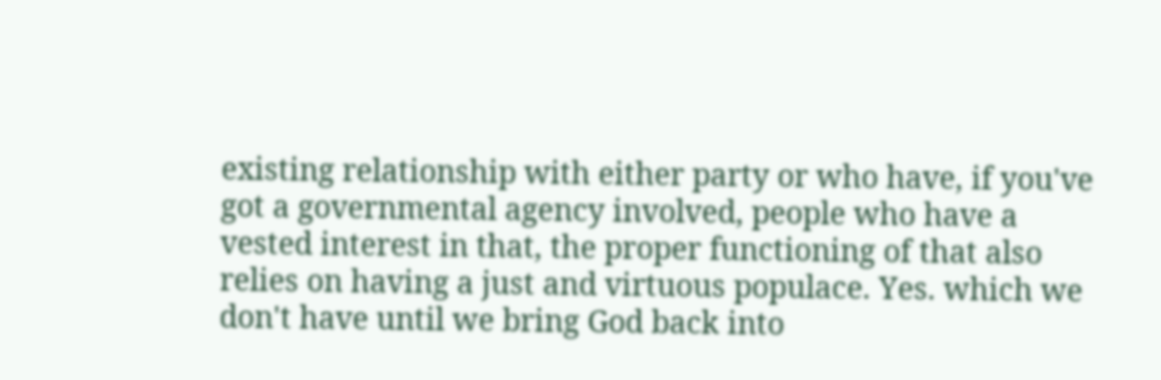existing relationship with either party or who have, if you've got a governmental agency involved, people who have a vested interest in that, the proper functioning of that also relies on having a just and virtuous populace. Yes. which we don't have until we bring God back into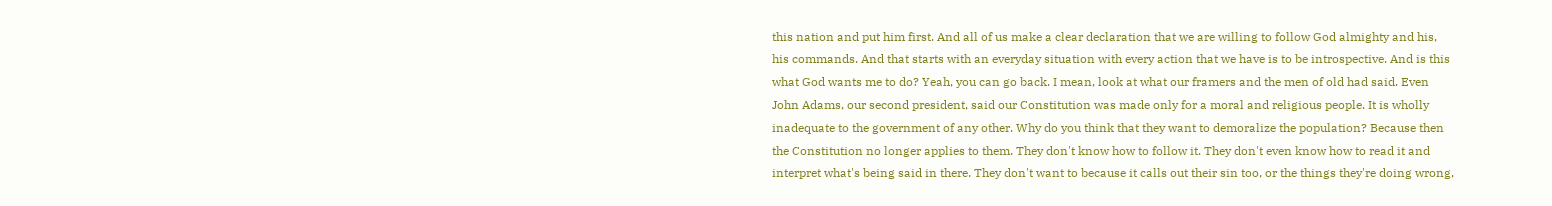this nation and put him first. And all of us make a clear declaration that we are willing to follow God almighty and his, his commands. And that starts with an everyday situation with every action that we have is to be introspective. And is this what God wants me to do? Yeah, you can go back. I mean, look at what our framers and the men of old had said. Even John Adams, our second president, said our Constitution was made only for a moral and religious people. It is wholly inadequate to the government of any other. Why do you think that they want to demoralize the population? Because then the Constitution no longer applies to them. They don't know how to follow it. They don't even know how to read it and interpret what's being said in there. They don't want to because it calls out their sin too, or the things they're doing wrong,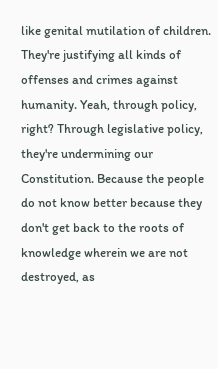like genital mutilation of children. They're justifying all kinds of offenses and crimes against humanity. Yeah, through policy, right? Through legislative policy, they're undermining our Constitution. Because the people do not know better because they don't get back to the roots of knowledge wherein we are not destroyed, as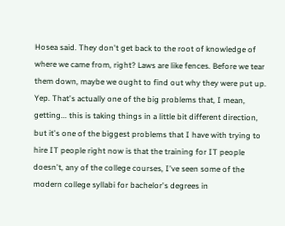Hosea said. They don't get back to the root of knowledge of where we came from, right? Laws are like fences. Before we tear them down, maybe we ought to find out why they were put up. Yep. That's actually one of the big problems that, I mean, getting... this is taking things in a little bit different direction, but it's one of the biggest problems that I have with trying to hire IT people right now is that the training for IT people doesn't, any of the college courses, I've seen some of the modern college syllabi for bachelor's degrees in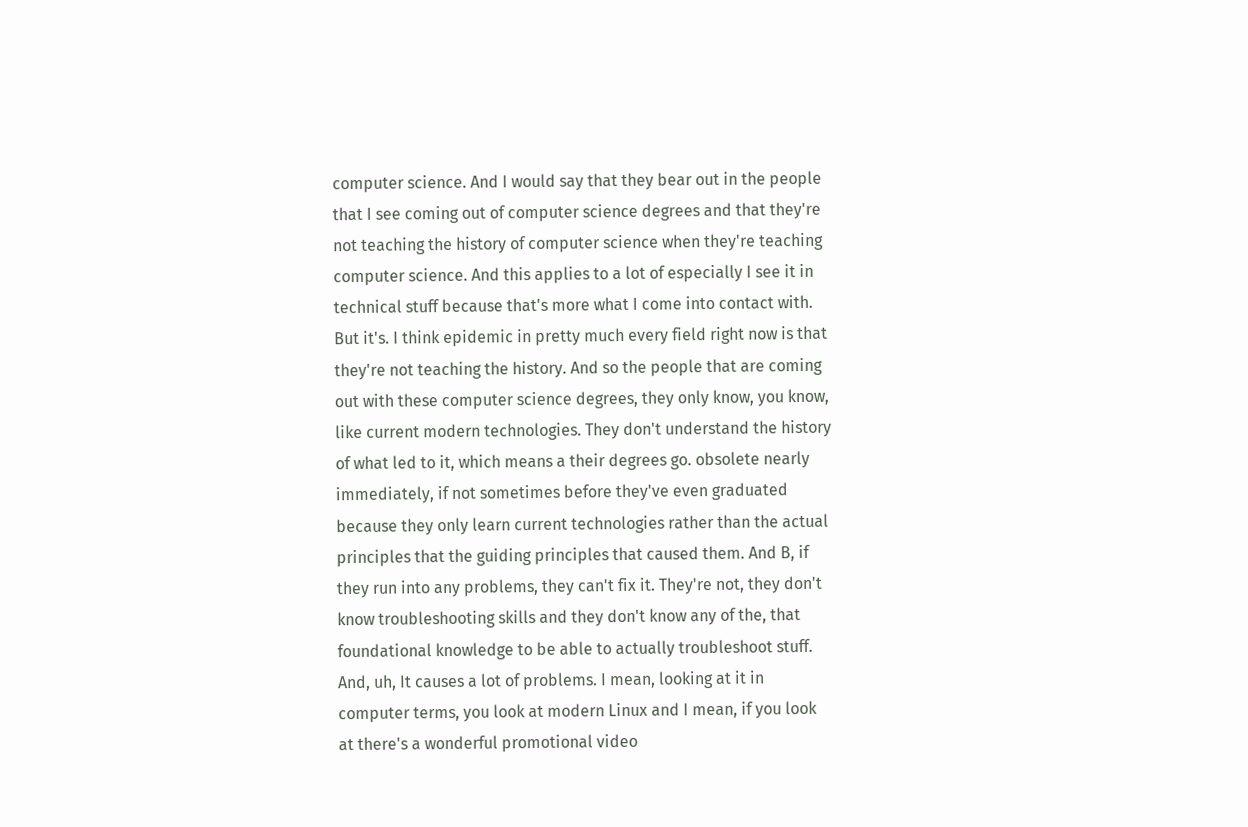computer science. And I would say that they bear out in the people that I see coming out of computer science degrees and that they're not teaching the history of computer science when they're teaching computer science. And this applies to a lot of especially I see it in technical stuff because that's more what I come into contact with. But it's. I think epidemic in pretty much every field right now is that they're not teaching the history. And so the people that are coming out with these computer science degrees, they only know, you know, like current modern technologies. They don't understand the history of what led to it, which means a their degrees go. obsolete nearly immediately, if not sometimes before they've even graduated because they only learn current technologies rather than the actual principles that the guiding principles that caused them. And B, if they run into any problems, they can't fix it. They're not, they don't know troubleshooting skills and they don't know any of the, that foundational knowledge to be able to actually troubleshoot stuff. And, uh, It causes a lot of problems. I mean, looking at it in computer terms, you look at modern Linux and I mean, if you look at there's a wonderful promotional video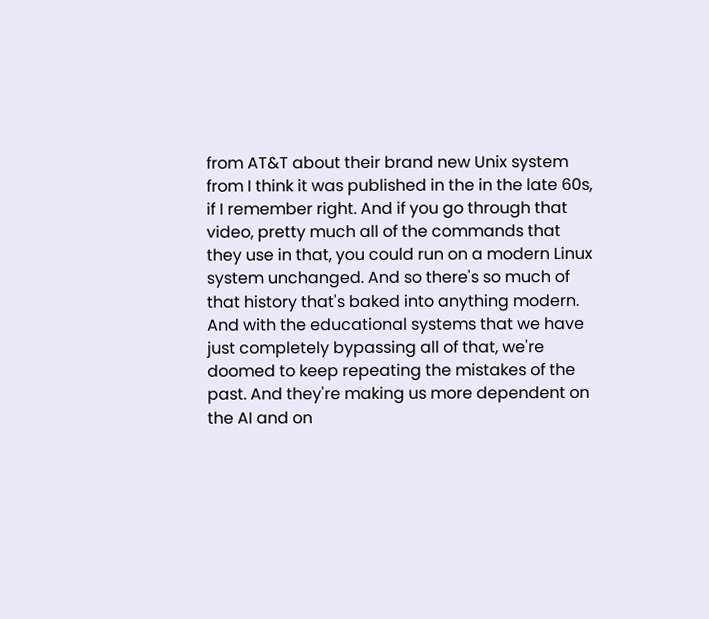from AT&T about their brand new Unix system from I think it was published in the in the late 60s, if I remember right. And if you go through that video, pretty much all of the commands that they use in that, you could run on a modern Linux system unchanged. And so there's so much of that history that's baked into anything modern. And with the educational systems that we have just completely bypassing all of that, we're doomed to keep repeating the mistakes of the past. And they're making us more dependent on the AI and on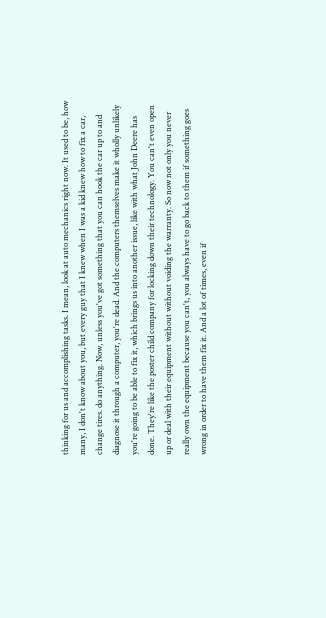thinking for us and accomplishing tasks. I mean, look at auto mechanics right now. It used to be, how many, I don't know about you, but every guy that I knew when I was a kid knew how to fix a car, change tires. do anything. Now, unless you've got something that you can hook the car up to and diagnose it through a computer, you're dead. And the computers themselves make it wholly unlikely you're going to be able to fix it, which brings us into another issue, like with what John Deere has done. They're like the poster child company for locking down their technology. You can't even open up or deal with their equipment without without voiding the warranty. So now not only you never really own the equipment because you can't, you always have to go back to them if something goes wrong in order to have them fix it. And a lot of times, even if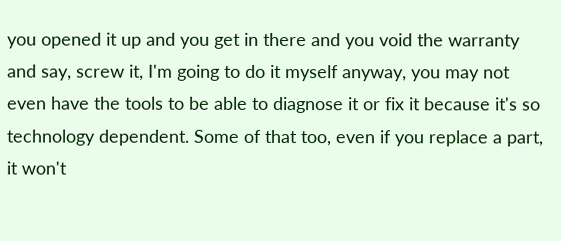you opened it up and you get in there and you void the warranty and say, screw it, I'm going to do it myself anyway, you may not even have the tools to be able to diagnose it or fix it because it's so technology dependent. Some of that too, even if you replace a part, it won't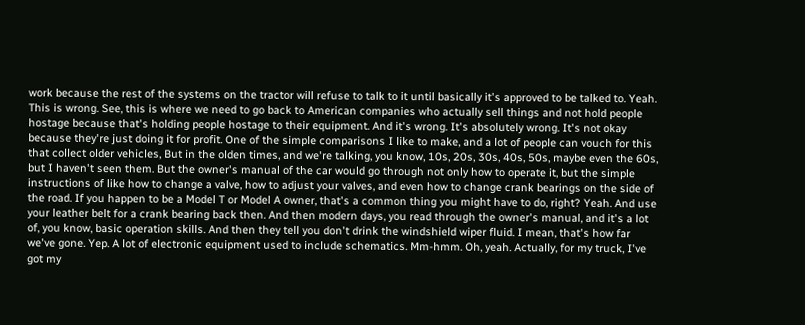work because the rest of the systems on the tractor will refuse to talk to it until basically it's approved to be talked to. Yeah. This is wrong. See, this is where we need to go back to American companies who actually sell things and not hold people hostage because that's holding people hostage to their equipment. And it's wrong. It's absolutely wrong. It's not okay because they're just doing it for profit. One of the simple comparisons I like to make, and a lot of people can vouch for this that collect older vehicles, But in the olden times, and we're talking, you know, 10s, 20s, 30s, 40s, 50s, maybe even the 60s, but I haven't seen them. But the owner's manual of the car would go through not only how to operate it, but the simple instructions of like how to change a valve, how to adjust your valves, and even how to change crank bearings on the side of the road. If you happen to be a Model T or Model A owner, that's a common thing you might have to do, right? Yeah. And use your leather belt for a crank bearing back then. And then modern days, you read through the owner's manual, and it's a lot of, you know, basic operation skills. And then they tell you don't drink the windshield wiper fluid. I mean, that's how far we've gone. Yep. A lot of electronic equipment used to include schematics. Mm-hmm. Oh, yeah. Actually, for my truck, I've got my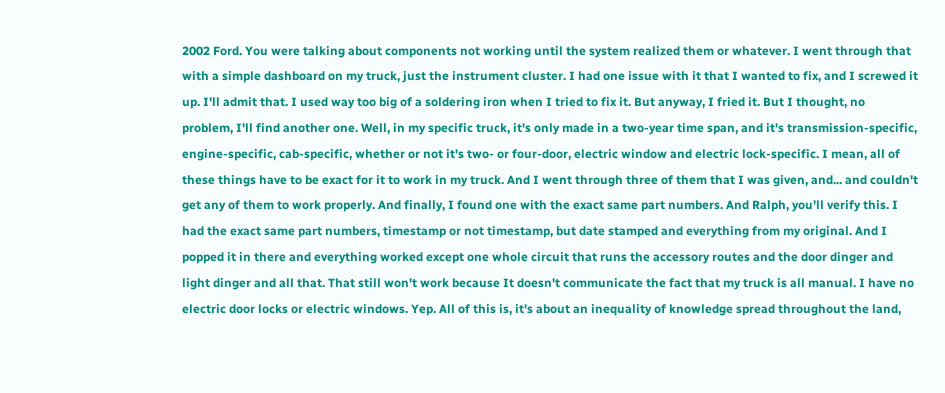2002 Ford. You were talking about components not working until the system realized them or whatever. I went through that with a simple dashboard on my truck, just the instrument cluster. I had one issue with it that I wanted to fix, and I screwed it up. I'll admit that. I used way too big of a soldering iron when I tried to fix it. But anyway, I fried it. But I thought, no problem, I'll find another one. Well, in my specific truck, it's only made in a two-year time span, and it's transmission-specific, engine-specific, cab-specific, whether or not it's two- or four-door, electric window and electric lock-specific. I mean, all of these things have to be exact for it to work in my truck. And I went through three of them that I was given, and... and couldn't get any of them to work properly. And finally, I found one with the exact same part numbers. And Ralph, you'll verify this. I had the exact same part numbers, timestamp or not timestamp, but date stamped and everything from my original. And I popped it in there and everything worked except one whole circuit that runs the accessory routes and the door dinger and light dinger and all that. That still won't work because It doesn't communicate the fact that my truck is all manual. I have no electric door locks or electric windows. Yep. All of this is, it's about an inequality of knowledge spread throughout the land,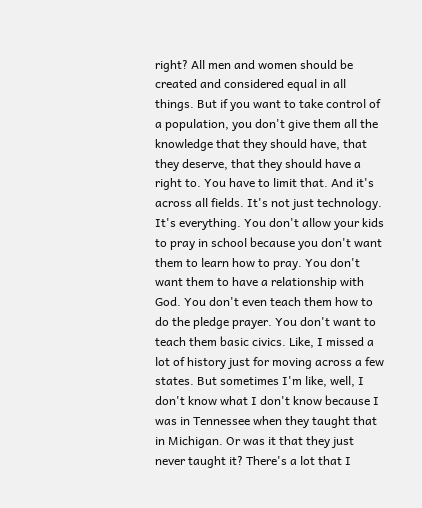right? All men and women should be created and considered equal in all things. But if you want to take control of a population, you don't give them all the knowledge that they should have, that they deserve, that they should have a right to. You have to limit that. And it's across all fields. It's not just technology. It's everything. You don't allow your kids to pray in school because you don't want them to learn how to pray. You don't want them to have a relationship with God. You don't even teach them how to do the pledge prayer. You don't want to teach them basic civics. Like, I missed a lot of history just for moving across a few states. But sometimes I'm like, well, I don't know what I don't know because I was in Tennessee when they taught that in Michigan. Or was it that they just never taught it? There's a lot that I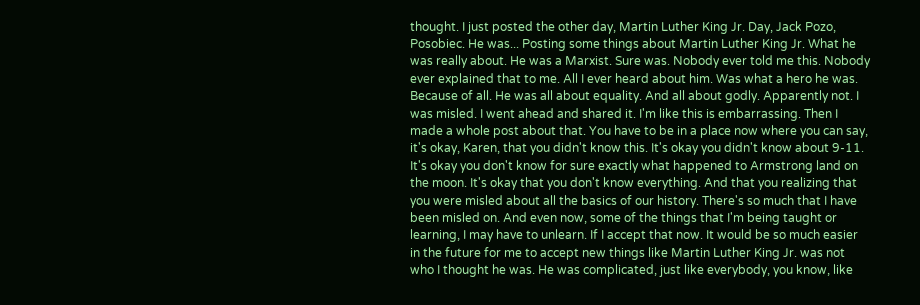thought. I just posted the other day, Martin Luther King Jr. Day, Jack Pozo, Posobiec. He was... Posting some things about Martin Luther King Jr. What he was really about. He was a Marxist. Sure was. Nobody ever told me this. Nobody ever explained that to me. All I ever heard about him. Was what a hero he was. Because of all. He was all about equality. And all about godly. Apparently not. I was misled. I went ahead and shared it. I'm like this is embarrassing. Then I made a whole post about that. You have to be in a place now where you can say, it's okay, Karen, that you didn't know this. It's okay you didn't know about 9-11. It's okay you don't know for sure exactly what happened to Armstrong land on the moon. It's okay that you don't know everything. And that you realizing that you were misled about all the basics of our history. There's so much that I have been misled on. And even now, some of the things that I'm being taught or learning, I may have to unlearn. If I accept that now. It would be so much easier in the future for me to accept new things like Martin Luther King Jr. was not who I thought he was. He was complicated, just like everybody, you know, like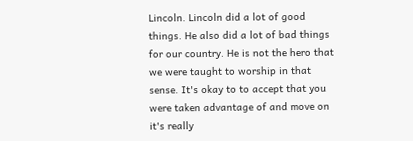Lincoln. Lincoln did a lot of good things. He also did a lot of bad things for our country. He is not the hero that we were taught to worship in that sense. It's okay to to accept that you were taken advantage of and move on it's really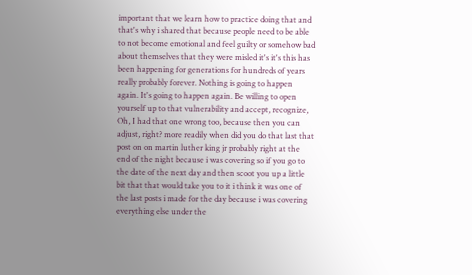important that we learn how to practice doing that and that's why i shared that because people need to be able to not become emotional and feel guilty or somehow bad about themselves that they were misled it's it's this has been happening for generations for hundreds of years really probably forever. Nothing is going to happen again. It's going to happen again. Be willing to open yourself up to that vulnerability and accept, recognize, Oh, I had that one wrong too, because then you can adjust, right? more readily when did you do that last that post on on martin luther king jr probably right at the end of the night because i was covering so if you go to the date of the next day and then scoot you up a little bit that that would take you to it i think it was one of the last posts i made for the day because i was covering everything else under the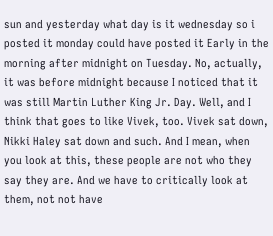sun and yesterday what day is it wednesday so i posted it monday could have posted it Early in the morning after midnight on Tuesday. No, actually, it was before midnight because I noticed that it was still Martin Luther King Jr. Day. Well, and I think that goes to like Vivek, too. Vivek sat down, Nikki Haley sat down and such. And I mean, when you look at this, these people are not who they say they are. And we have to critically look at them, not not have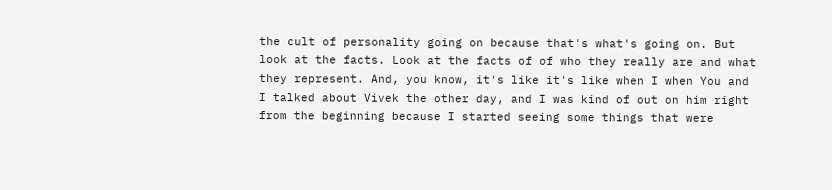the cult of personality going on because that's what's going on. But look at the facts. Look at the facts of of who they really are and what they represent. And, you know, it's like it's like when I when You and I talked about Vivek the other day, and I was kind of out on him right from the beginning because I started seeing some things that were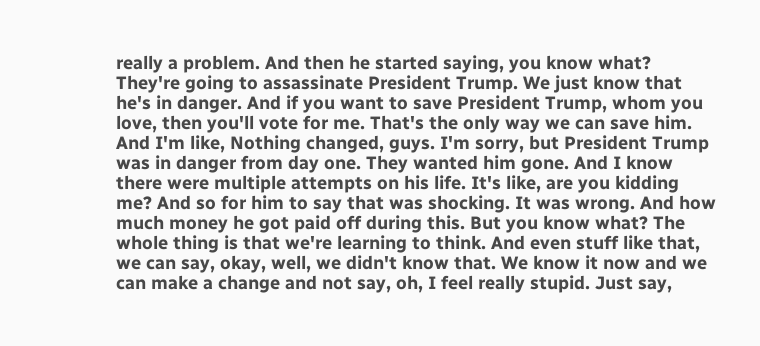really a problem. And then he started saying, you know what? They're going to assassinate President Trump. We just know that he's in danger. And if you want to save President Trump, whom you love, then you'll vote for me. That's the only way we can save him. And I'm like, Nothing changed, guys. I'm sorry, but President Trump was in danger from day one. They wanted him gone. And I know there were multiple attempts on his life. It's like, are you kidding me? And so for him to say that was shocking. It was wrong. And how much money he got paid off during this. But you know what? The whole thing is that we're learning to think. And even stuff like that, we can say, okay, well, we didn't know that. We know it now and we can make a change and not say, oh, I feel really stupid. Just say,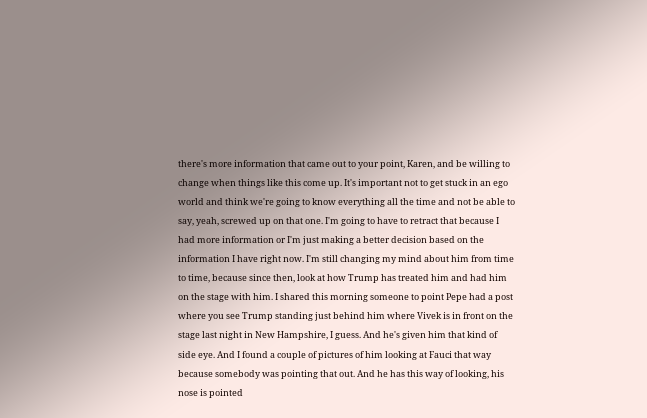there's more information that came out to your point, Karen, and be willing to change when things like this come up. It's important not to get stuck in an ego world and think we're going to know everything all the time and not be able to say, yeah, screwed up on that one. I'm going to have to retract that because I had more information or I'm just making a better decision based on the information I have right now. I'm still changing my mind about him from time to time, because since then, look at how Trump has treated him and had him on the stage with him. I shared this morning someone to point Pepe had a post where you see Trump standing just behind him where Vivek is in front on the stage last night in New Hampshire, I guess. And he's given him that kind of side eye. And I found a couple of pictures of him looking at Fauci that way because somebody was pointing that out. And he has this way of looking, his nose is pointed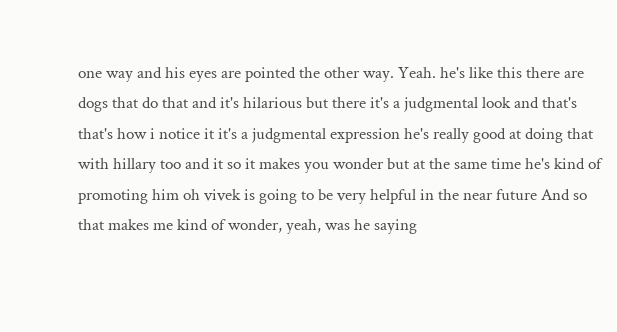one way and his eyes are pointed the other way. Yeah. he's like this there are dogs that do that and it's hilarious but there it's a judgmental look and that's that's how i notice it it's a judgmental expression he's really good at doing that with hillary too and it so it makes you wonder but at the same time he's kind of promoting him oh vivek is going to be very helpful in the near future And so that makes me kind of wonder, yeah, was he saying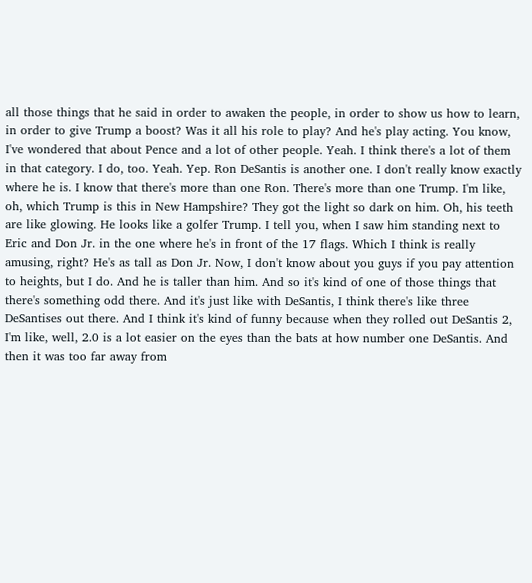all those things that he said in order to awaken the people, in order to show us how to learn, in order to give Trump a boost? Was it all his role to play? And he's play acting. You know, I've wondered that about Pence and a lot of other people. Yeah. I think there's a lot of them in that category. I do, too. Yeah. Yep. Ron DeSantis is another one. I don't really know exactly where he is. I know that there's more than one Ron. There's more than one Trump. I'm like, oh, which Trump is this in New Hampshire? They got the light so dark on him. Oh, his teeth are like glowing. He looks like a golfer Trump. I tell you, when I saw him standing next to Eric and Don Jr. in the one where he's in front of the 17 flags. Which I think is really amusing, right? He's as tall as Don Jr. Now, I don't know about you guys if you pay attention to heights, but I do. And he is taller than him. And so it's kind of one of those things that there's something odd there. And it's just like with DeSantis, I think there's like three DeSantises out there. And I think it's kind of funny because when they rolled out DeSantis 2, I'm like, well, 2.0 is a lot easier on the eyes than the bats at how number one DeSantis. And then it was too far away from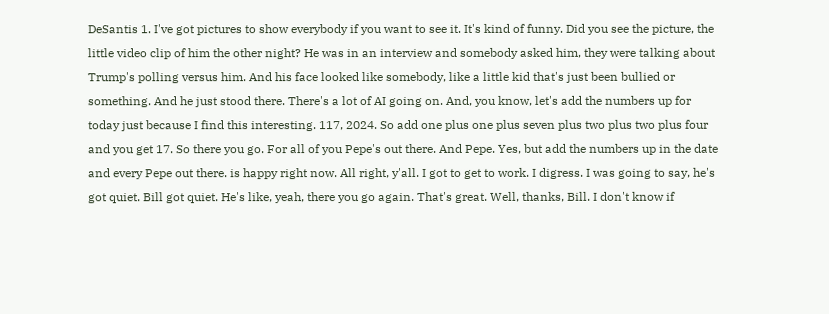DeSantis 1. I've got pictures to show everybody if you want to see it. It's kind of funny. Did you see the picture, the little video clip of him the other night? He was in an interview and somebody asked him, they were talking about Trump's polling versus him. And his face looked like somebody, like a little kid that's just been bullied or something. And he just stood there. There's a lot of AI going on. And, you know, let's add the numbers up for today just because I find this interesting. 117, 2024. So add one plus one plus seven plus two plus two plus four and you get 17. So there you go. For all of you Pepe's out there. And Pepe. Yes, but add the numbers up in the date and every Pepe out there. is happy right now. All right, y'all. I got to get to work. I digress. I was going to say, he's got quiet. Bill got quiet. He's like, yeah, there you go again. That's great. Well, thanks, Bill. I don't know if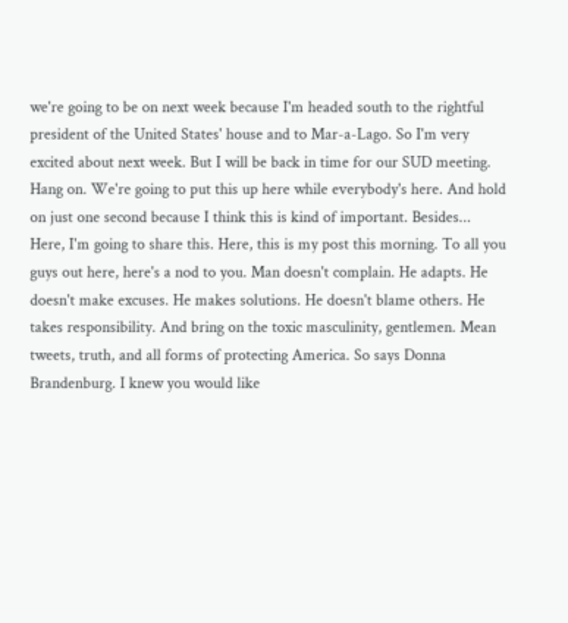we're going to be on next week because I'm headed south to the rightful president of the United States' house and to Mar-a-Lago. So I'm very excited about next week. But I will be back in time for our SUD meeting. Hang on. We're going to put this up here while everybody's here. And hold on just one second because I think this is kind of important. Besides... Here, I'm going to share this. Here, this is my post this morning. To all you guys out here, here's a nod to you. Man doesn't complain. He adapts. He doesn't make excuses. He makes solutions. He doesn't blame others. He takes responsibility. And bring on the toxic masculinity, gentlemen. Mean tweets, truth, and all forms of protecting America. So says Donna Brandenburg. I knew you would like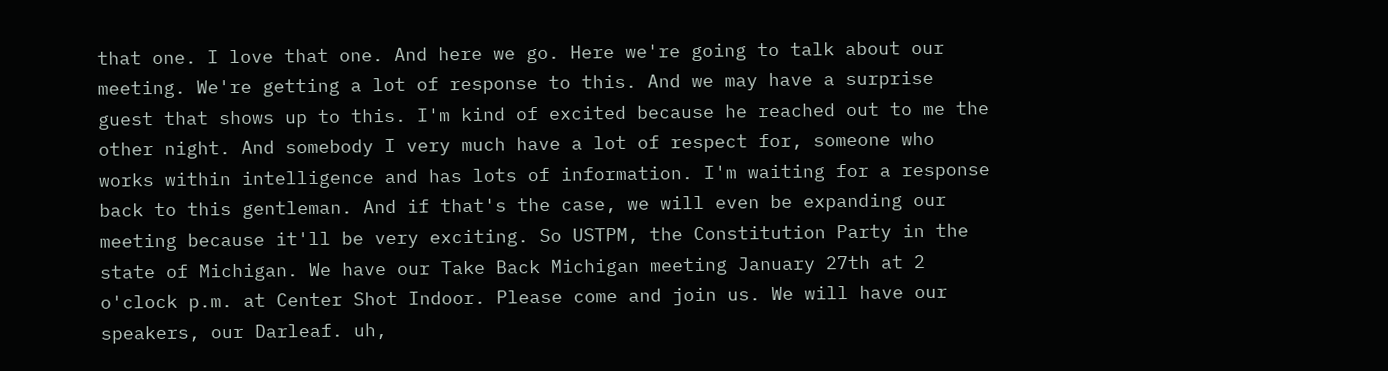that one. I love that one. And here we go. Here we're going to talk about our meeting. We're getting a lot of response to this. And we may have a surprise guest that shows up to this. I'm kind of excited because he reached out to me the other night. And somebody I very much have a lot of respect for, someone who works within intelligence and has lots of information. I'm waiting for a response back to this gentleman. And if that's the case, we will even be expanding our meeting because it'll be very exciting. So USTPM, the Constitution Party in the state of Michigan. We have our Take Back Michigan meeting January 27th at 2 o'clock p.m. at Center Shot Indoor. Please come and join us. We will have our speakers, our Darleaf. uh,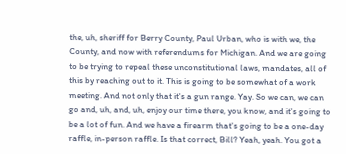the, uh, sheriff for Berry County, Paul Urban, who is with we, the County, and now with referendums for Michigan. And we are going to be trying to repeal these unconstitutional laws, mandates, all of this by reaching out to it. This is going to be somewhat of a work meeting. And not only that it's a gun range. Yay. So we can, we can go and, uh, and, uh, enjoy our time there, you know, and it's going to be a lot of fun. And we have a firearm that's going to be a one-day raffle, in-person raffle. Is that correct, Bill? Yeah, yeah. You got a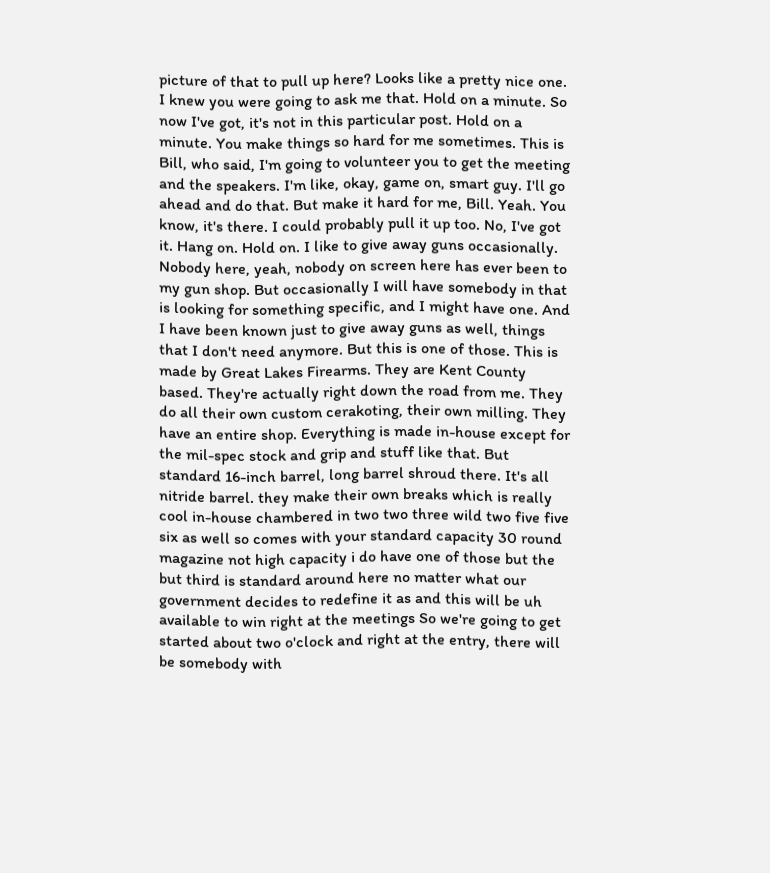picture of that to pull up here? Looks like a pretty nice one. I knew you were going to ask me that. Hold on a minute. So now I've got, it's not in this particular post. Hold on a minute. You make things so hard for me sometimes. This is Bill, who said, I'm going to volunteer you to get the meeting and the speakers. I'm like, okay, game on, smart guy. I'll go ahead and do that. But make it hard for me, Bill. Yeah. You know, it's there. I could probably pull it up too. No, I've got it. Hang on. Hold on. I like to give away guns occasionally. Nobody here, yeah, nobody on screen here has ever been to my gun shop. But occasionally I will have somebody in that is looking for something specific, and I might have one. And I have been known just to give away guns as well, things that I don't need anymore. But this is one of those. This is made by Great Lakes Firearms. They are Kent County based. They're actually right down the road from me. They do all their own custom cerakoting, their own milling. They have an entire shop. Everything is made in-house except for the mil-spec stock and grip and stuff like that. But standard 16-inch barrel, long barrel shroud there. It's all nitride barrel. they make their own breaks which is really cool in-house chambered in two two three wild two five five six as well so comes with your standard capacity 30 round magazine not high capacity i do have one of those but the but third is standard around here no matter what our government decides to redefine it as and this will be uh available to win right at the meetings So we're going to get started about two o'clock and right at the entry, there will be somebody with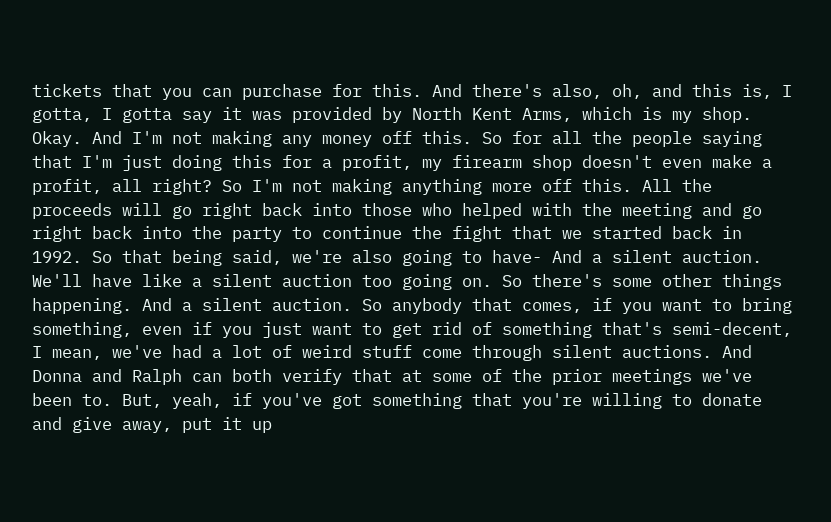tickets that you can purchase for this. And there's also, oh, and this is, I gotta, I gotta say it was provided by North Kent Arms, which is my shop. Okay. And I'm not making any money off this. So for all the people saying that I'm just doing this for a profit, my firearm shop doesn't even make a profit, all right? So I'm not making anything more off this. All the proceeds will go right back into those who helped with the meeting and go right back into the party to continue the fight that we started back in 1992. So that being said, we're also going to have- And a silent auction. We'll have like a silent auction too going on. So there's some other things happening. And a silent auction. So anybody that comes, if you want to bring something, even if you just want to get rid of something that's semi-decent, I mean, we've had a lot of weird stuff come through silent auctions. And Donna and Ralph can both verify that at some of the prior meetings we've been to. But, yeah, if you've got something that you're willing to donate and give away, put it up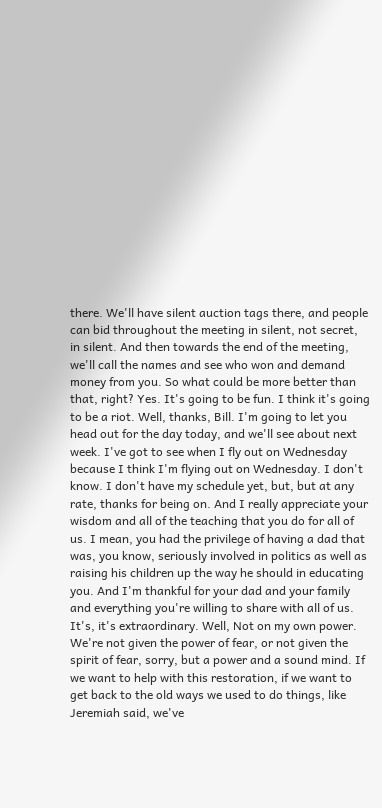there. We'll have silent auction tags there, and people can bid throughout the meeting in silent, not secret, in silent. And then towards the end of the meeting, we'll call the names and see who won and demand money from you. So what could be more better than that, right? Yes. It's going to be fun. I think it's going to be a riot. Well, thanks, Bill. I'm going to let you head out for the day today, and we'll see about next week. I've got to see when I fly out on Wednesday because I think I'm flying out on Wednesday. I don't know. I don't have my schedule yet, but, but at any rate, thanks for being on. And I really appreciate your wisdom and all of the teaching that you do for all of us. I mean, you had the privilege of having a dad that was, you know, seriously involved in politics as well as raising his children up the way he should in educating you. And I'm thankful for your dad and your family and everything you're willing to share with all of us. It's, it's extraordinary. Well, Not on my own power. We're not given the power of fear, or not given the spirit of fear, sorry, but a power and a sound mind. If we want to help with this restoration, if we want to get back to the old ways we used to do things, like Jeremiah said, we've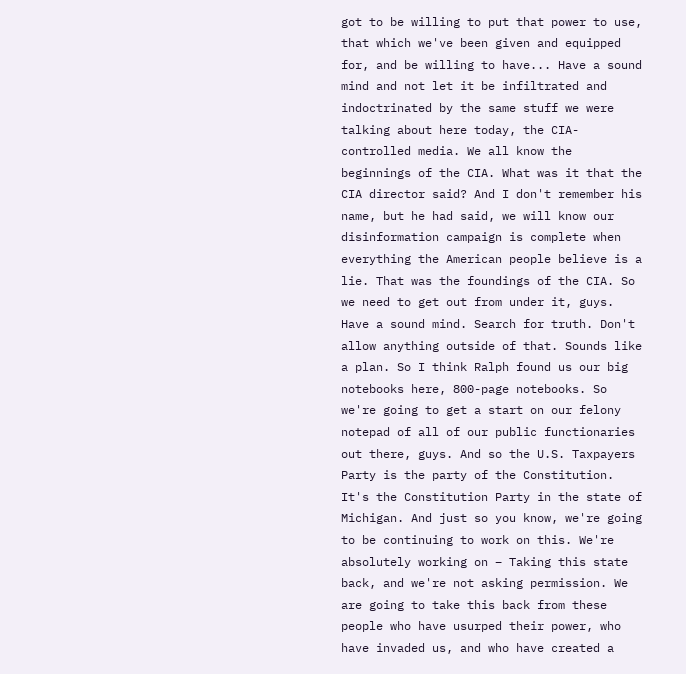got to be willing to put that power to use, that which we've been given and equipped for, and be willing to have... Have a sound mind and not let it be infiltrated and indoctrinated by the same stuff we were talking about here today, the CIA-controlled media. We all know the beginnings of the CIA. What was it that the CIA director said? And I don't remember his name, but he had said, we will know our disinformation campaign is complete when everything the American people believe is a lie. That was the foundings of the CIA. So we need to get out from under it, guys. Have a sound mind. Search for truth. Don't allow anything outside of that. Sounds like a plan. So I think Ralph found us our big notebooks here, 800-page notebooks. So we're going to get a start on our felony notepad of all of our public functionaries out there, guys. And so the U.S. Taxpayers Party is the party of the Constitution. It's the Constitution Party in the state of Michigan. And just so you know, we're going to be continuing to work on this. We're absolutely working on – Taking this state back, and we're not asking permission. We are going to take this back from these people who have usurped their power, who have invaded us, and who have created a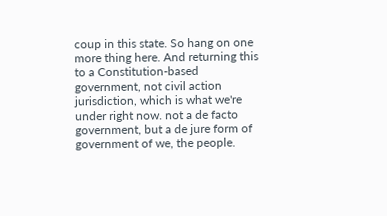coup in this state. So hang on one more thing here. And returning this to a Constitution-based government, not civil action jurisdiction, which is what we're under right now. not a de facto government, but a de jure form of government of we, the people.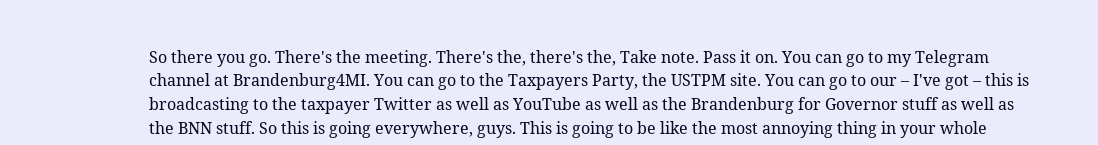So there you go. There's the meeting. There's the, there's the, Take note. Pass it on. You can go to my Telegram channel at Brandenburg4MI. You can go to the Taxpayers Party, the USTPM site. You can go to our – I've got – this is broadcasting to the taxpayer Twitter as well as YouTube as well as the Brandenburg for Governor stuff as well as the BNN stuff. So this is going everywhere, guys. This is going to be like the most annoying thing in your whole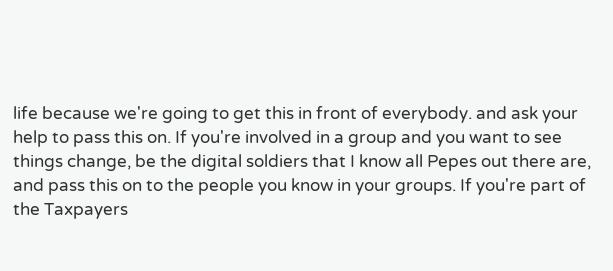life because we're going to get this in front of everybody. and ask your help to pass this on. If you're involved in a group and you want to see things change, be the digital soldiers that I know all Pepes out there are, and pass this on to the people you know in your groups. If you're part of the Taxpayers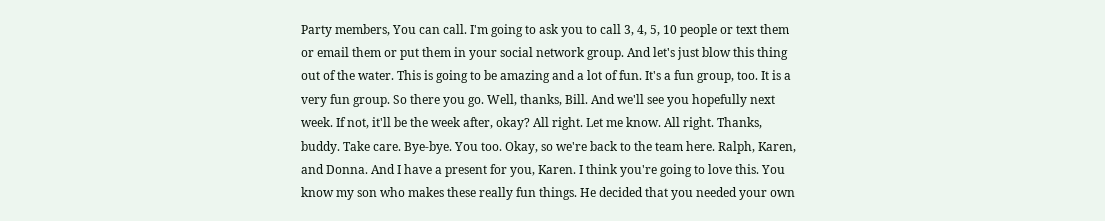Party members, You can call. I'm going to ask you to call 3, 4, 5, 10 people or text them or email them or put them in your social network group. And let's just blow this thing out of the water. This is going to be amazing and a lot of fun. It's a fun group, too. It is a very fun group. So there you go. Well, thanks, Bill. And we'll see you hopefully next week. If not, it'll be the week after, okay? All right. Let me know. All right. Thanks, buddy. Take care. Bye-bye. You too. Okay, so we're back to the team here. Ralph, Karen, and Donna. And I have a present for you, Karen. I think you're going to love this. You know my son who makes these really fun things. He decided that you needed your own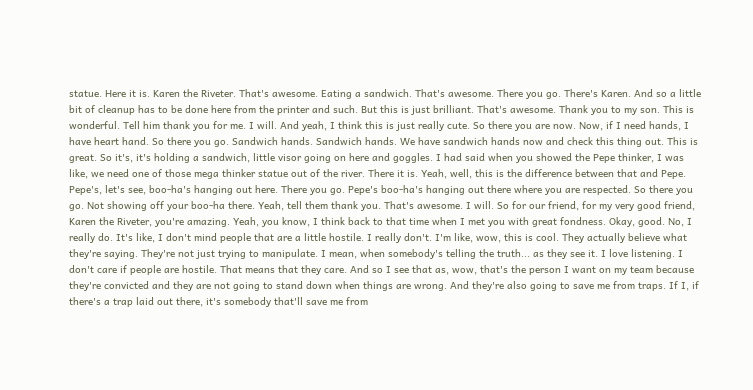statue. Here it is. Karen the Riveter. That's awesome. Eating a sandwich. That's awesome. There you go. There's Karen. And so a little bit of cleanup has to be done here from the printer and such. But this is just brilliant. That's awesome. Thank you to my son. This is wonderful. Tell him thank you for me. I will. And yeah, I think this is just really cute. So there you are now. Now, if I need hands, I have heart hand. So there you go. Sandwich hands. Sandwich hands. We have sandwich hands now and check this thing out. This is great. So it's, it's holding a sandwich, little visor going on here and goggles. I had said when you showed the Pepe thinker, I was like, we need one of those mega thinker statue out of the river. There it is. Yeah, well, this is the difference between that and Pepe. Pepe's, let's see, boo-ha's hanging out here. There you go. Pepe's boo-ha's hanging out there where you are respected. So there you go. Not showing off your boo-ha there. Yeah, tell them thank you. That's awesome. I will. So for our friend, for my very good friend, Karen the Riveter, you're amazing. Yeah, you know, I think back to that time when I met you with great fondness. Okay, good. No, I really do. It's like, I don't mind people that are a little hostile. I really don't. I'm like, wow, this is cool. They actually believe what they're saying. They're not just trying to manipulate. I mean, when somebody's telling the truth... as they see it. I love listening. I don't care if people are hostile. That means that they care. And so I see that as, wow, that's the person I want on my team because they're convicted and they are not going to stand down when things are wrong. And they're also going to save me from traps. If I, if there's a trap laid out there, it's somebody that'll save me from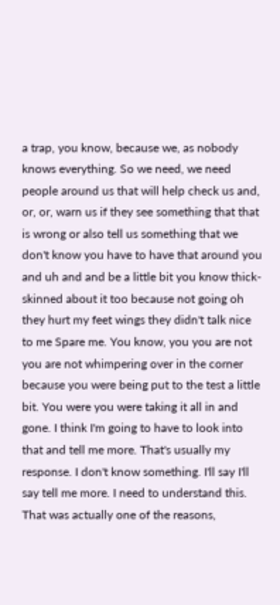a trap, you know, because we, as nobody knows everything. So we need, we need people around us that will help check us and, or, or, warn us if they see something that that is wrong or also tell us something that we don't know you have to have that around you and uh and and be a little bit you know thick-skinned about it too because not going oh they hurt my feet wings they didn't talk nice to me Spare me. You know, you you are not you are not whimpering over in the corner because you were being put to the test a little bit. You were you were taking it all in and gone. I think I'm going to have to look into that and tell me more. That's usually my response. I don't know something. I'll say I'll say tell me more. I need to understand this. That was actually one of the reasons,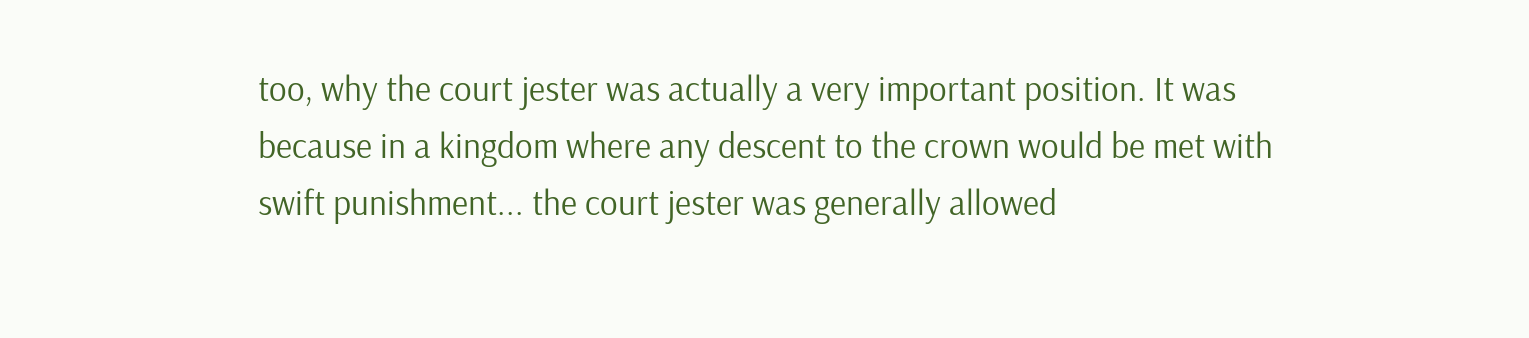too, why the court jester was actually a very important position. It was because in a kingdom where any descent to the crown would be met with swift punishment... the court jester was generally allowed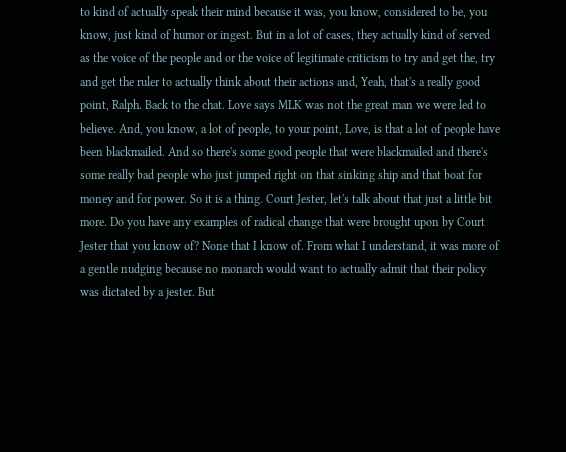to kind of actually speak their mind because it was, you know, considered to be, you know, just kind of humor or ingest. But in a lot of cases, they actually kind of served as the voice of the people and or the voice of legitimate criticism to try and get the, try and get the ruler to actually think about their actions and, Yeah, that's a really good point, Ralph. Back to the chat. Love says MLK was not the great man we were led to believe. And, you know, a lot of people, to your point, Love, is that a lot of people have been blackmailed. And so there's some good people that were blackmailed and there's some really bad people who just jumped right on that sinking ship and that boat for money and for power. So it is a thing. Court Jester, let's talk about that just a little bit more. Do you have any examples of radical change that were brought upon by Court Jester that you know of? None that I know of. From what I understand, it was more of a gentle nudging because no monarch would want to actually admit that their policy was dictated by a jester. But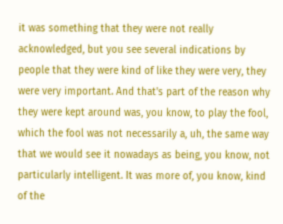it was something that they were not really acknowledged, but you see several indications by people that they were kind of like they were very, they were very important. And that's part of the reason why they were kept around was, you know, to play the fool, which the fool was not necessarily a, uh, the same way that we would see it nowadays as being, you know, not particularly intelligent. It was more of, you know, kind of the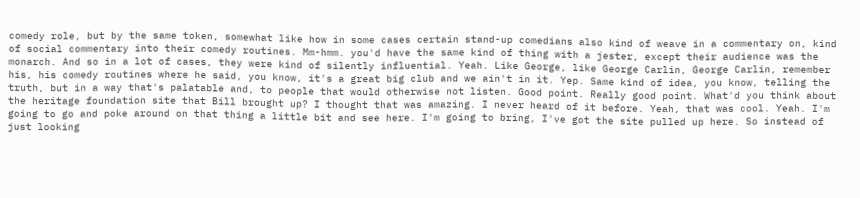comedy role, but by the same token, somewhat like how in some cases certain stand-up comedians also kind of weave in a commentary on, kind of social commentary into their comedy routines. Mm-hmm. you'd have the same kind of thing with a jester, except their audience was the monarch. And so in a lot of cases, they were kind of silently influential. Yeah. Like George, like George Carlin, George Carlin, remember his, his comedy routines where he said, you know, it's a great big club and we ain't in it. Yep. Same kind of idea, you know, telling the truth, but in a way that's palatable and, to people that would otherwise not listen. Good point. Really good point. What'd you think about the heritage foundation site that Bill brought up? I thought that was amazing. I never heard of it before. Yeah, that was cool. Yeah. I'm going to go and poke around on that thing a little bit and see here. I'm going to bring, I've got the site pulled up here. So instead of just looking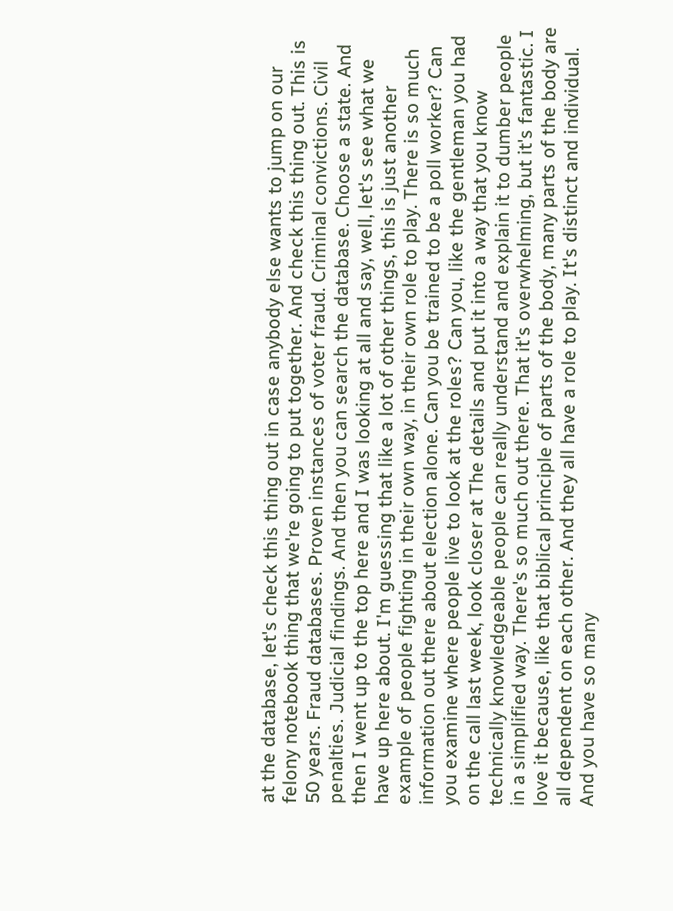at the database, let's check this thing out in case anybody else wants to jump on our felony notebook thing that we're going to put together. And check this thing out. This is 50 years. Fraud databases. Proven instances of voter fraud. Criminal convictions. Civil penalties. Judicial findings. And then you can search the database. Choose a state. And then I went up to the top here and I was looking at all and say, well, let's see what we have up here about. I'm guessing that like a lot of other things, this is just another example of people fighting in their own way, in their own role to play. There is so much information out there about election alone. Can you be trained to be a poll worker? Can you examine where people live to look at the roles? Can you, like the gentleman you had on the call last week, look closer at The details and put it into a way that you know technically knowledgeable people can really understand and explain it to dumber people in a simplified way. There's so much out there. That it's overwhelming, but it's fantastic. I love it because, like that biblical principle of parts of the body, many parts of the body are all dependent on each other. And they all have a role to play. It's distinct and individual. And you have so many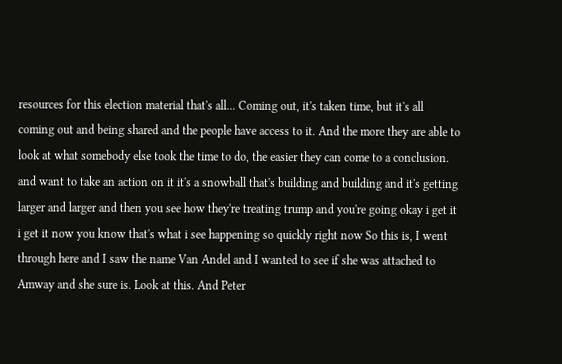resources for this election material that's all... Coming out, it's taken time, but it's all coming out and being shared and the people have access to it. And the more they are able to look at what somebody else took the time to do, the easier they can come to a conclusion. and want to take an action on it it's a snowball that's building and building and it's getting larger and larger and then you see how they're treating trump and you're going okay i get it i get it now you know that's what i see happening so quickly right now So this is, I went through here and I saw the name Van Andel and I wanted to see if she was attached to Amway and she sure is. Look at this. And Peter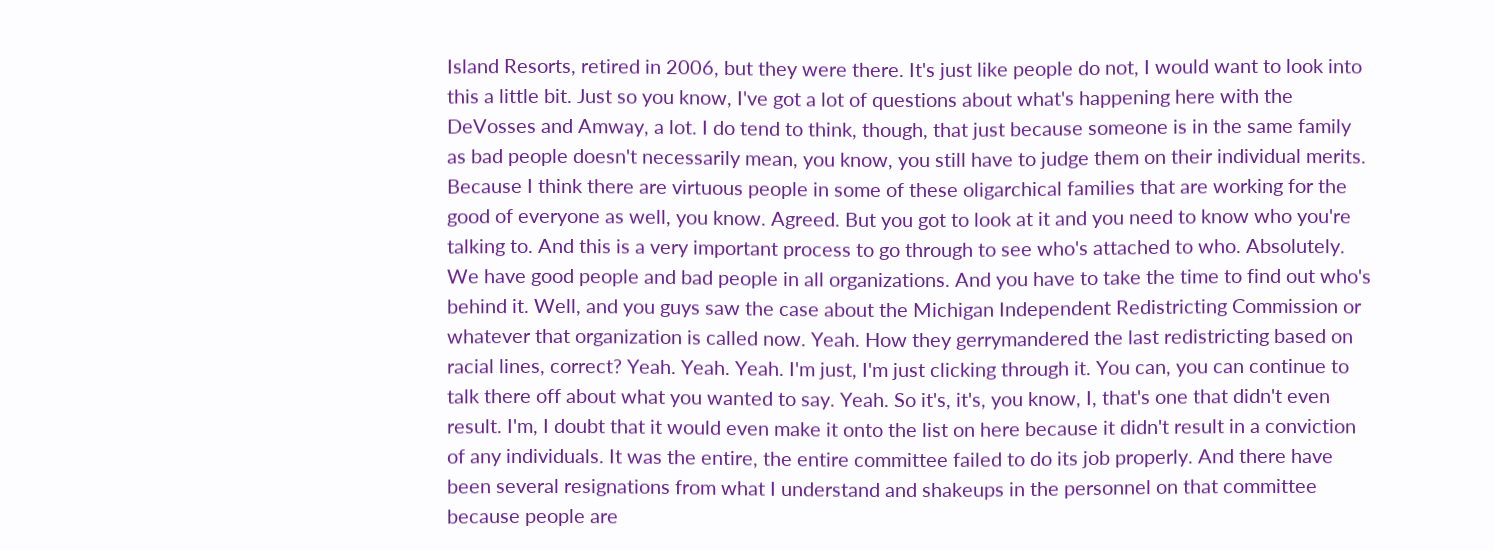Island Resorts, retired in 2006, but they were there. It's just like people do not, I would want to look into this a little bit. Just so you know, I've got a lot of questions about what's happening here with the DeVosses and Amway, a lot. I do tend to think, though, that just because someone is in the same family as bad people doesn't necessarily mean, you know, you still have to judge them on their individual merits. Because I think there are virtuous people in some of these oligarchical families that are working for the good of everyone as well, you know. Agreed. But you got to look at it and you need to know who you're talking to. And this is a very important process to go through to see who's attached to who. Absolutely. We have good people and bad people in all organizations. And you have to take the time to find out who's behind it. Well, and you guys saw the case about the Michigan Independent Redistricting Commission or whatever that organization is called now. Yeah. How they gerrymandered the last redistricting based on racial lines, correct? Yeah. Yeah. Yeah. I'm just, I'm just clicking through it. You can, you can continue to talk there off about what you wanted to say. Yeah. So it's, it's, you know, I, that's one that didn't even result. I'm, I doubt that it would even make it onto the list on here because it didn't result in a conviction of any individuals. It was the entire, the entire committee failed to do its job properly. And there have been several resignations from what I understand and shakeups in the personnel on that committee because people are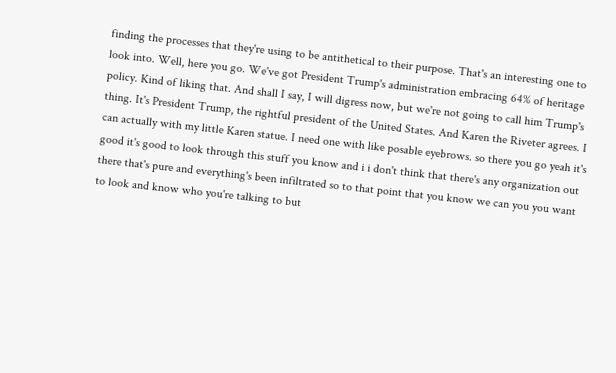finding the processes that they're using to be antithetical to their purpose. That's an interesting one to look into. Well, here you go. We've got President Trump's administration embracing 64% of heritage policy. Kind of liking that. And shall I say, I will digress now, but we're not going to call him Trump's thing. It's President Trump, the rightful president of the United States. And Karen the Riveter agrees. I can actually with my little Karen statue. I need one with like posable eyebrows. so there you go yeah it's good it's good to look through this stuff you know and i i don't think that there's any organization out there that's pure and everything's been infiltrated so to that point that you know we can you you want to look and know who you're talking to but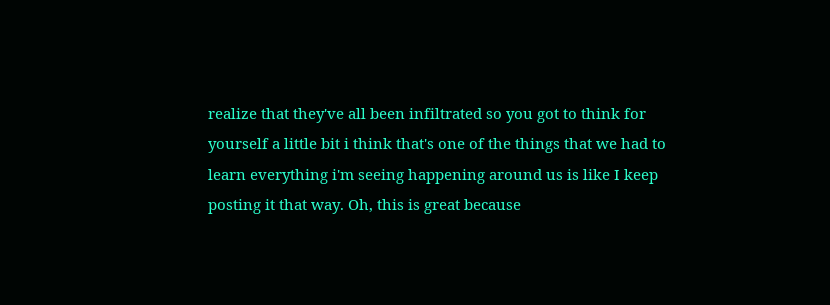realize that they've all been infiltrated so you got to think for yourself a little bit i think that's one of the things that we had to learn everything i'm seeing happening around us is like I keep posting it that way. Oh, this is great because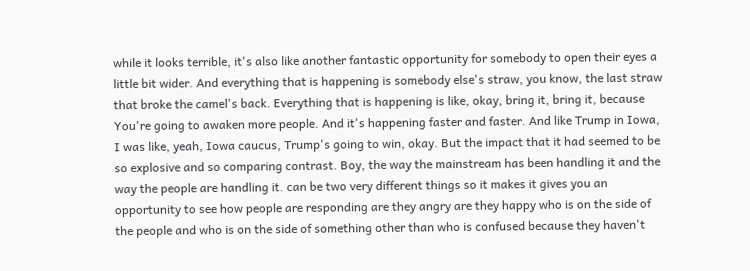while it looks terrible, it's also like another fantastic opportunity for somebody to open their eyes a little bit wider. And everything that is happening is somebody else's straw, you know, the last straw that broke the camel's back. Everything that is happening is like, okay, bring it, bring it, because You're going to awaken more people. And it's happening faster and faster. And like Trump in Iowa, I was like, yeah, Iowa caucus, Trump's going to win, okay. But the impact that it had seemed to be so explosive and so comparing contrast. Boy, the way the mainstream has been handling it and the way the people are handling it. can be two very different things so it makes it gives you an opportunity to see how people are responding are they angry are they happy who is on the side of the people and who is on the side of something other than who is confused because they haven't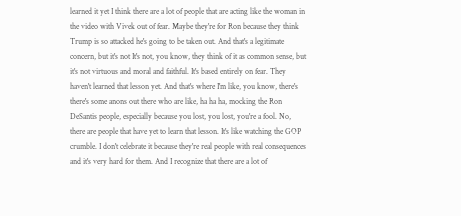learned it yet I think there are a lot of people that are acting like the woman in the video with Vivek out of fear. Maybe they're for Ron because they think Trump is so attacked he's going to be taken out. And that's a legitimate concern, but it's not It's not, you know, they think of it as common sense, but it's not virtuous and moral and faithful. It's based entirely on fear. They haven't learned that lesson yet. And that's where I'm like, you know, there's there's some anons out there who are like, ha ha ha, mocking the Ron DeSantis people, especially because you lost, you lost, you're a fool. No, there are people that have yet to learn that lesson. It's like watching the GOP crumble. I don't celebrate it because they're real people with real consequences and it's very hard for them. And I recognize that there are a lot of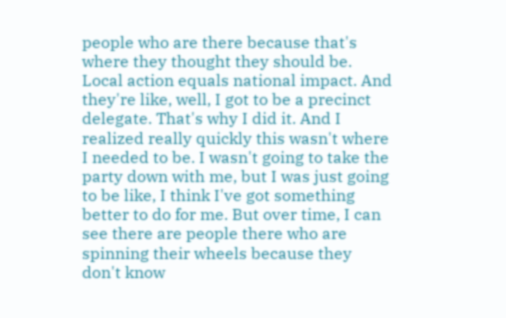people who are there because that's where they thought they should be. Local action equals national impact. And they're like, well, I got to be a precinct delegate. That's why I did it. And I realized really quickly this wasn't where I needed to be. I wasn't going to take the party down with me, but I was just going to be like, I think I've got something better to do for me. But over time, I can see there are people there who are spinning their wheels because they don't know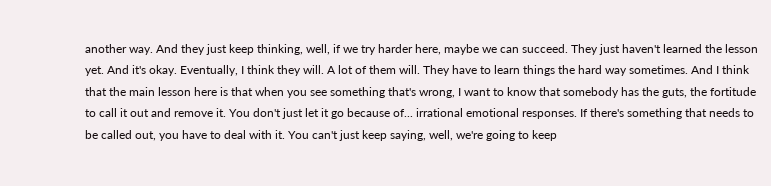another way. And they just keep thinking, well, if we try harder here, maybe we can succeed. They just haven't learned the lesson yet. And it's okay. Eventually, I think they will. A lot of them will. They have to learn things the hard way sometimes. And I think that the main lesson here is that when you see something that's wrong, I want to know that somebody has the guts, the fortitude to call it out and remove it. You don't just let it go because of... irrational emotional responses. If there's something that needs to be called out, you have to deal with it. You can't just keep saying, well, we're going to keep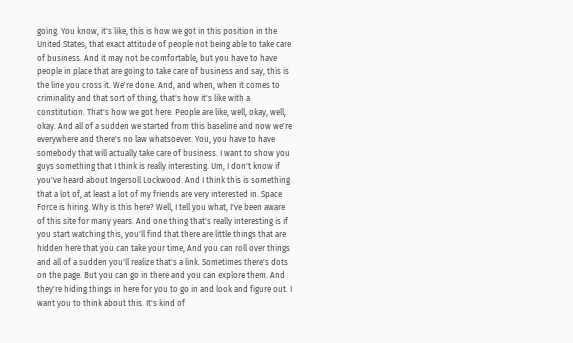going. You know, it's like, this is how we got in this position in the United States, that exact attitude of people not being able to take care of business. And it may not be comfortable, but you have to have people in place that are going to take care of business and say, this is the line you cross it. We're done. And, and when, when it comes to criminality and that sort of thing, that's how it's like with a constitution. That's how we got here. People are like, well, okay, well, okay. And all of a sudden we started from this baseline and now we're everywhere and there's no law whatsoever. You, you have to have somebody that will actually take care of business. I want to show you guys something that I think is really interesting. Um, I don't know if you've heard about Ingersoll Lockwood. And I think this is something that a lot of, at least a lot of my friends are very interested in. Space Force is hiring. Why is this here? Well, I tell you what, I've been aware of this site for many years. And one thing that's really interesting is if you start watching this, you'll find that there are little things that are hidden here that you can take your time, And you can roll over things and all of a sudden you'll realize that's a link. Sometimes there's dots on the page. But you can go in there and you can explore them. And they're hiding things in here for you to go in and look and figure out. I want you to think about this. It's kind of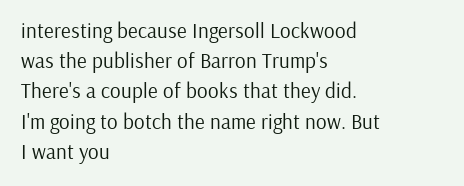interesting because Ingersoll Lockwood was the publisher of Barron Trump's There's a couple of books that they did. I'm going to botch the name right now. But I want you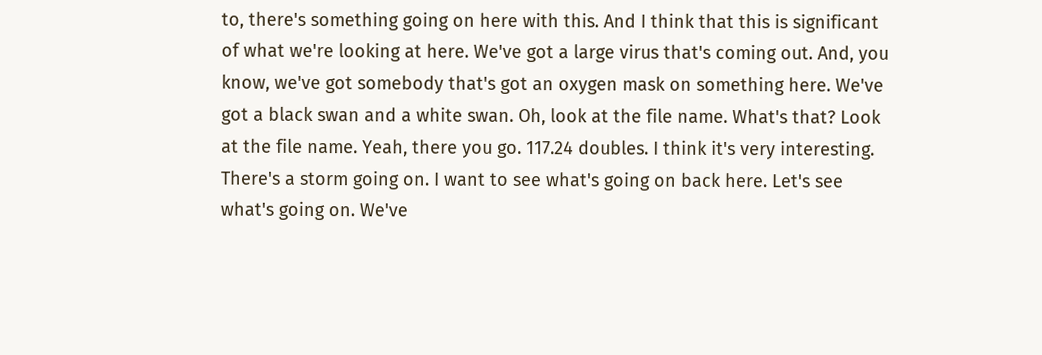to, there's something going on here with this. And I think that this is significant of what we're looking at here. We've got a large virus that's coming out. And, you know, we've got somebody that's got an oxygen mask on something here. We've got a black swan and a white swan. Oh, look at the file name. What's that? Look at the file name. Yeah, there you go. 117.24 doubles. I think it's very interesting. There's a storm going on. I want to see what's going on back here. Let's see what's going on. We've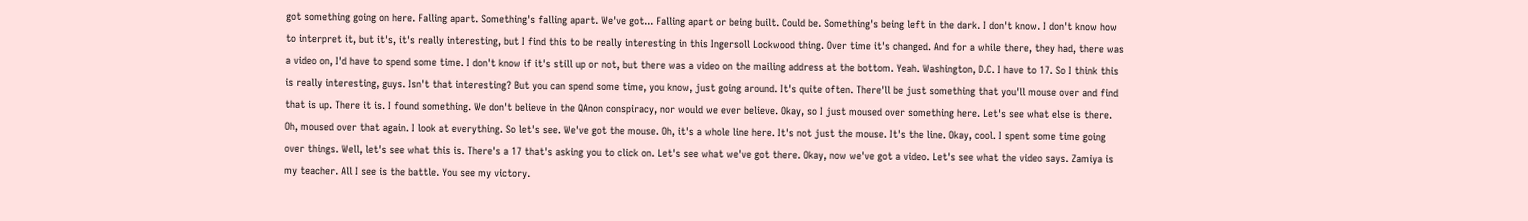got something going on here. Falling apart. Something's falling apart. We've got... Falling apart or being built. Could be. Something's being left in the dark. I don't know. I don't know how to interpret it, but it's, it's really interesting, but I find this to be really interesting in this Ingersoll Lockwood thing. Over time it's changed. And for a while there, they had, there was a video on, I'd have to spend some time. I don't know if it's still up or not, but there was a video on the mailing address at the bottom. Yeah. Washington, D.C. I have to 17. So I think this is really interesting, guys. Isn't that interesting? But you can spend some time, you know, just going around. It's quite often. There'll be just something that you'll mouse over and find that is up. There it is. I found something. We don't believe in the QAnon conspiracy, nor would we ever believe. Okay, so I just moused over something here. Let's see what else is there. Oh, moused over that again. I look at everything. So let's see. We've got the mouse. Oh, it's a whole line here. It's not just the mouse. It's the line. Okay, cool. I spent some time going over things. Well, let's see what this is. There's a 17 that's asking you to click on. Let's see what we've got there. Okay, now we've got a video. Let's see what the video says. Zamiya is my teacher. All I see is the battle. You see my victory.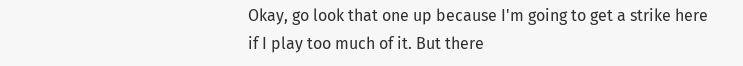Okay, go look that one up because I'm going to get a strike here if I play too much of it. But there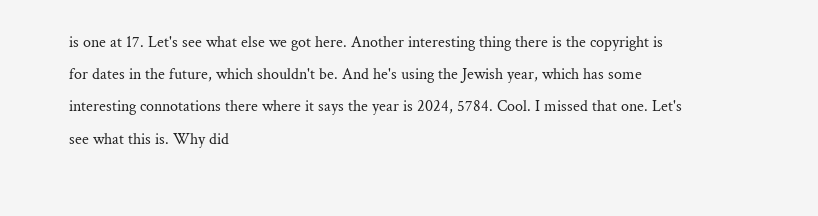is one at 17. Let's see what else we got here. Another interesting thing there is the copyright is for dates in the future, which shouldn't be. And he's using the Jewish year, which has some interesting connotations there where it says the year is 2024, 5784. Cool. I missed that one. Let's see what this is. Why did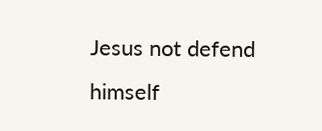Jesus not defend himself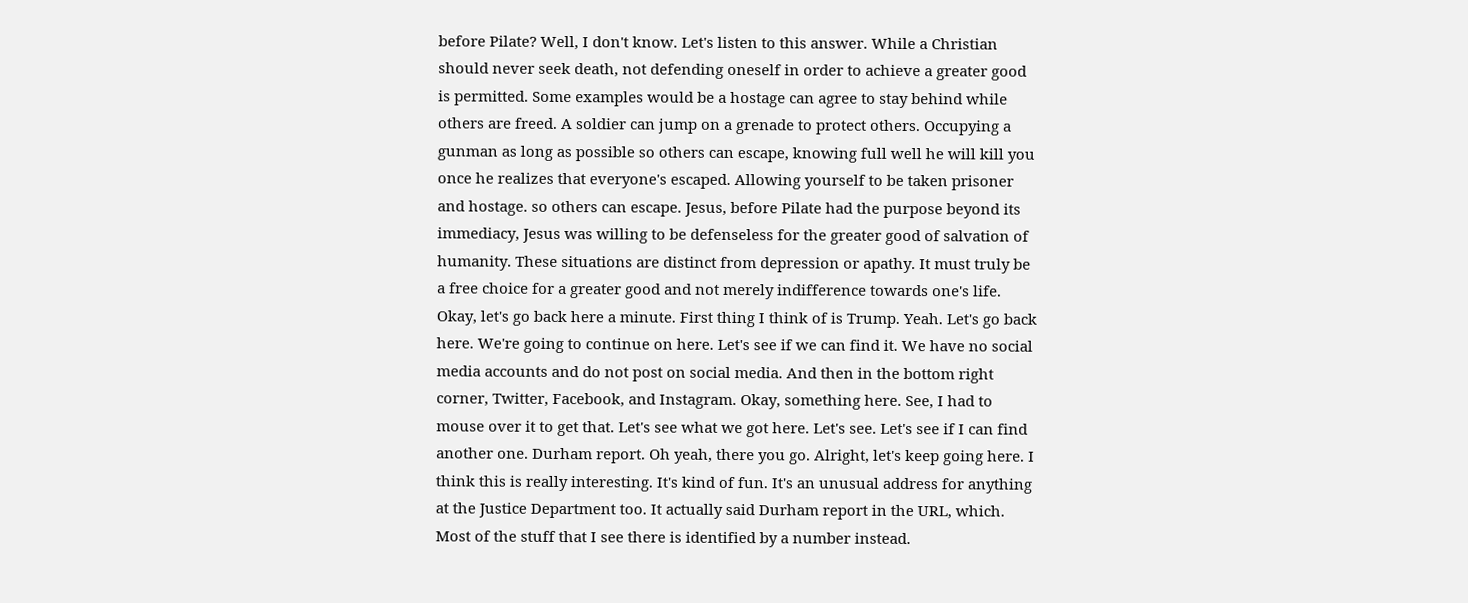before Pilate? Well, I don't know. Let's listen to this answer. While a Christian should never seek death, not defending oneself in order to achieve a greater good is permitted. Some examples would be a hostage can agree to stay behind while others are freed. A soldier can jump on a grenade to protect others. Occupying a gunman as long as possible so others can escape, knowing full well he will kill you once he realizes that everyone's escaped. Allowing yourself to be taken prisoner and hostage. so others can escape. Jesus, before Pilate had the purpose beyond its immediacy, Jesus was willing to be defenseless for the greater good of salvation of humanity. These situations are distinct from depression or apathy. It must truly be a free choice for a greater good and not merely indifference towards one's life. Okay, let's go back here a minute. First thing I think of is Trump. Yeah. Let's go back here. We're going to continue on here. Let's see if we can find it. We have no social media accounts and do not post on social media. And then in the bottom right corner, Twitter, Facebook, and Instagram. Okay, something here. See, I had to mouse over it to get that. Let's see what we got here. Let's see. Let's see if I can find another one. Durham report. Oh yeah, there you go. Alright, let's keep going here. I think this is really interesting. It's kind of fun. It's an unusual address for anything at the Justice Department too. It actually said Durham report in the URL, which. Most of the stuff that I see there is identified by a number instead.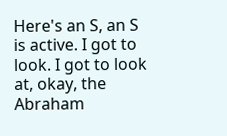Here's an S, an S is active. I got to look. I got to look at, okay, the Abraham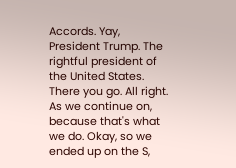Accords. Yay, President Trump. The rightful president of the United States. There you go. All right. As we continue on, because that's what we do. Okay, so we ended up on the S,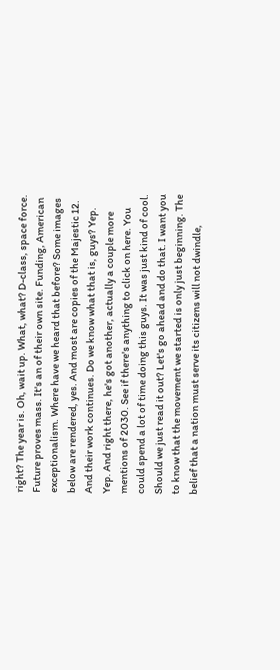right? The year is. Oh, wait up. What, what? D-class, space force. Future proves mass. It's an of their own site. Funding, American exceptionalism. Where have we heard that before? Some images below are rendered, yes. And most are copies of the Majestic 12. And their work continues. Do we know what that is, guys? Yep. Yep. And right there, he's got another, actually a couple more mentions of 2030. See if there's anything to click on here. You could spend a lot of time doing this guys. It was just kind of cool. Should we just read it out? Let's go ahead and do that. I want you to know that the movement we started is only just beginning. The belief that a nation must serve its citizens will not dwindle,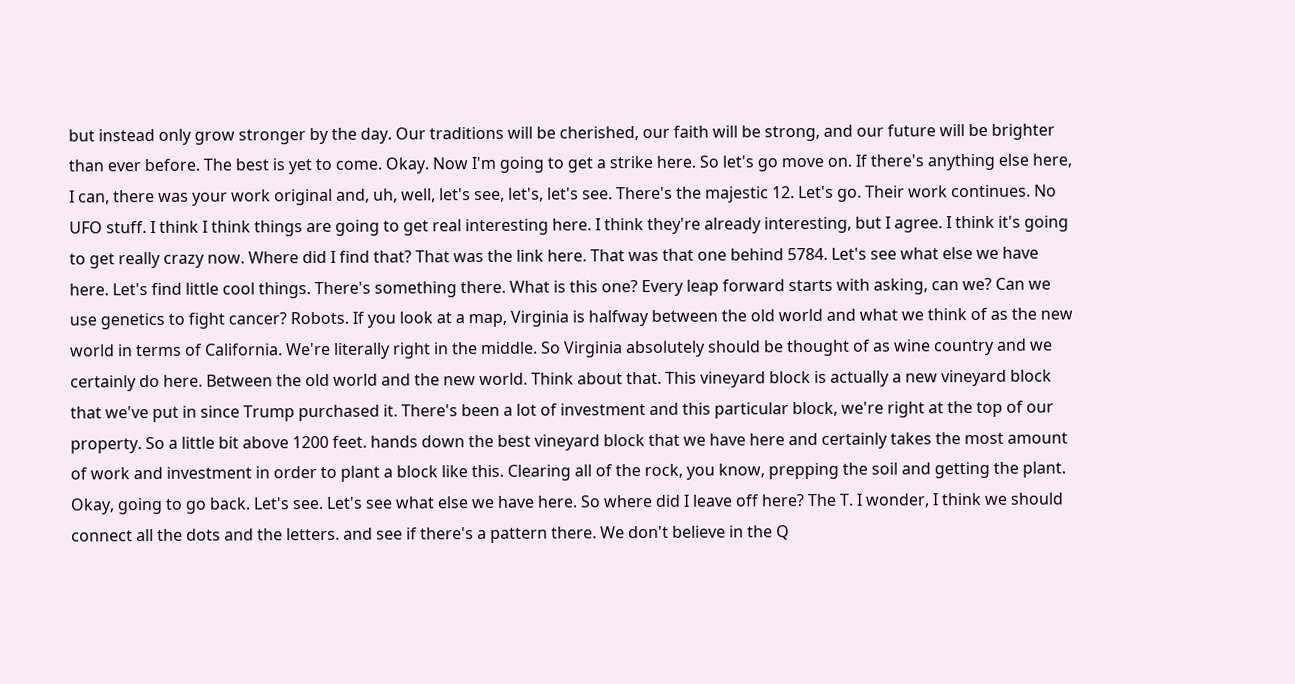but instead only grow stronger by the day. Our traditions will be cherished, our faith will be strong, and our future will be brighter than ever before. The best is yet to come. Okay. Now I'm going to get a strike here. So let's go move on. If there's anything else here, I can, there was your work original and, uh, well, let's see, let's, let's see. There's the majestic 12. Let's go. Their work continues. No UFO stuff. I think I think things are going to get real interesting here. I think they're already interesting, but I agree. I think it's going to get really crazy now. Where did I find that? That was the link here. That was that one behind 5784. Let's see what else we have here. Let's find little cool things. There's something there. What is this one? Every leap forward starts with asking, can we? Can we use genetics to fight cancer? Robots. If you look at a map, Virginia is halfway between the old world and what we think of as the new world in terms of California. We're literally right in the middle. So Virginia absolutely should be thought of as wine country and we certainly do here. Between the old world and the new world. Think about that. This vineyard block is actually a new vineyard block that we've put in since Trump purchased it. There's been a lot of investment and this particular block, we're right at the top of our property. So a little bit above 1200 feet. hands down the best vineyard block that we have here and certainly takes the most amount of work and investment in order to plant a block like this. Clearing all of the rock, you know, prepping the soil and getting the plant. Okay, going to go back. Let's see. Let's see what else we have here. So where did I leave off here? The T. I wonder, I think we should connect all the dots and the letters. and see if there's a pattern there. We don't believe in the Q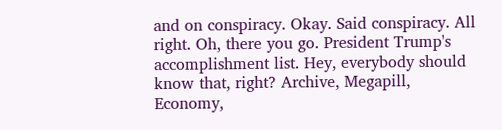and on conspiracy. Okay. Said conspiracy. All right. Oh, there you go. President Trump's accomplishment list. Hey, everybody should know that, right? Archive, Megapill, Economy,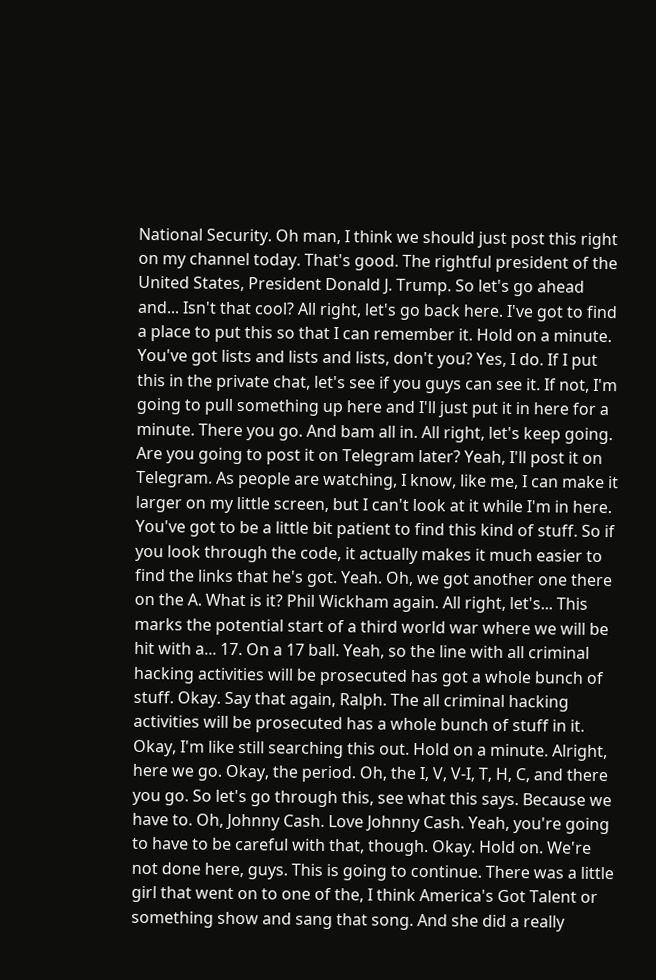National Security. Oh man, I think we should just post this right on my channel today. That's good. The rightful president of the United States, President Donald J. Trump. So let's go ahead and... Isn't that cool? All right, let's go back here. I've got to find a place to put this so that I can remember it. Hold on a minute. You've got lists and lists and lists, don't you? Yes, I do. If I put this in the private chat, let's see if you guys can see it. If not, I'm going to pull something up here and I'll just put it in here for a minute. There you go. And bam all in. All right, let's keep going. Are you going to post it on Telegram later? Yeah, I'll post it on Telegram. As people are watching, I know, like me, I can make it larger on my little screen, but I can't look at it while I'm in here. You've got to be a little bit patient to find this kind of stuff. So if you look through the code, it actually makes it much easier to find the links that he's got. Yeah. Oh, we got another one there on the A. What is it? Phil Wickham again. All right, let's... This marks the potential start of a third world war where we will be hit with a... 17. On a 17 ball. Yeah, so the line with all criminal hacking activities will be prosecuted has got a whole bunch of stuff. Okay. Say that again, Ralph. The all criminal hacking activities will be prosecuted has a whole bunch of stuff in it. Okay, I'm like still searching this out. Hold on a minute. Alright, here we go. Okay, the period. Oh, the I, V, V-I, T, H, C, and there you go. So let's go through this, see what this says. Because we have to. Oh, Johnny Cash. Love Johnny Cash. Yeah, you're going to have to be careful with that, though. Okay. Hold on. We're not done here, guys. This is going to continue. There was a little girl that went on to one of the, I think America's Got Talent or something show and sang that song. And she did a really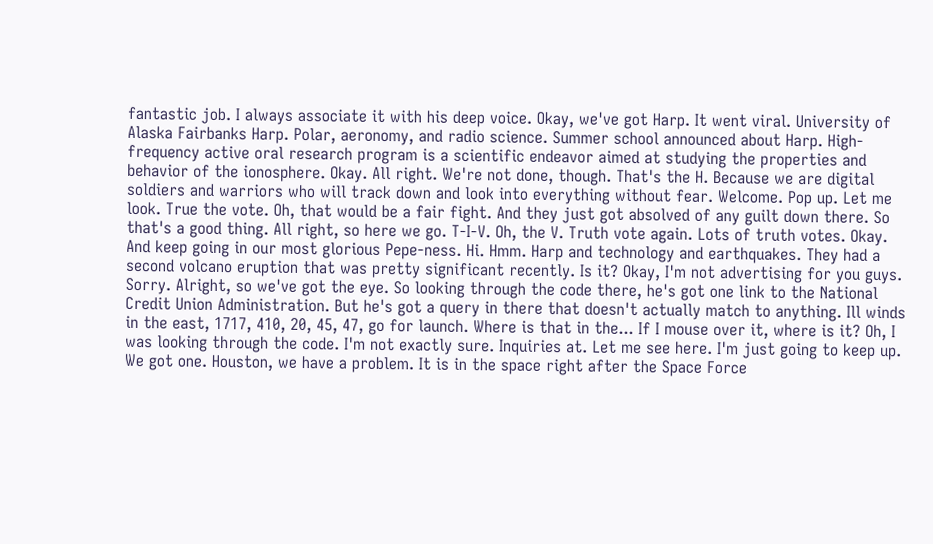fantastic job. I always associate it with his deep voice. Okay, we've got Harp. It went viral. University of Alaska Fairbanks Harp. Polar, aeronomy, and radio science. Summer school announced about Harp. High-frequency active oral research program is a scientific endeavor aimed at studying the properties and behavior of the ionosphere. Okay. All right. We're not done, though. That's the H. Because we are digital soldiers and warriors who will track down and look into everything without fear. Welcome. Pop up. Let me look. True the vote. Oh, that would be a fair fight. And they just got absolved of any guilt down there. So that's a good thing. All right, so here we go. T-I-V. Oh, the V. Truth vote again. Lots of truth votes. Okay. And keep going in our most glorious Pepe-ness. Hi. Hmm. Harp and technology and earthquakes. They had a second volcano eruption that was pretty significant recently. Is it? Okay, I'm not advertising for you guys. Sorry. Alright, so we've got the eye. So looking through the code there, he's got one link to the National Credit Union Administration. But he's got a query in there that doesn't actually match to anything. Ill winds in the east, 1717, 410, 20, 45, 47, go for launch. Where is that in the... If I mouse over it, where is it? Oh, I was looking through the code. I'm not exactly sure. Inquiries at. Let me see here. I'm just going to keep up. We got one. Houston, we have a problem. It is in the space right after the Space Force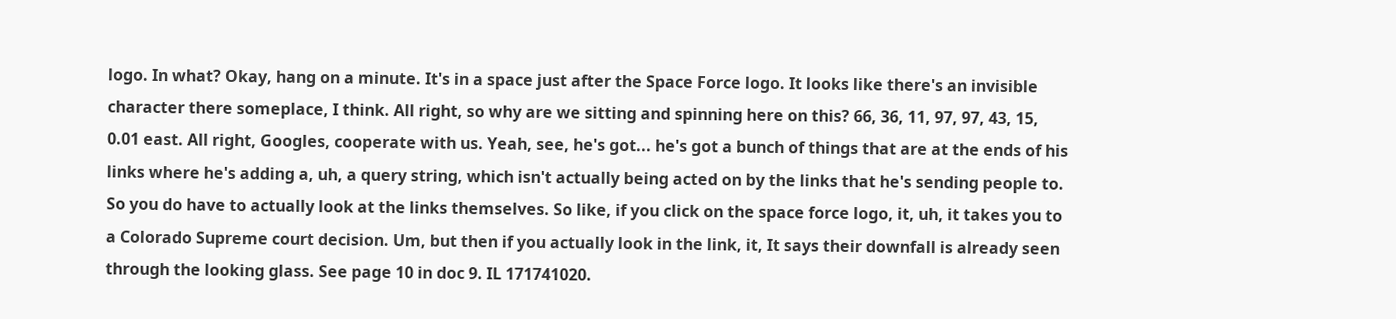logo. In what? Okay, hang on a minute. It's in a space just after the Space Force logo. It looks like there's an invisible character there someplace, I think. All right, so why are we sitting and spinning here on this? 66, 36, 11, 97, 97, 43, 15, 0.01 east. All right, Googles, cooperate with us. Yeah, see, he's got... he's got a bunch of things that are at the ends of his links where he's adding a, uh, a query string, which isn't actually being acted on by the links that he's sending people to. So you do have to actually look at the links themselves. So like, if you click on the space force logo, it, uh, it takes you to a Colorado Supreme court decision. Um, but then if you actually look in the link, it, It says their downfall is already seen through the looking glass. See page 10 in doc 9. IL 171741020.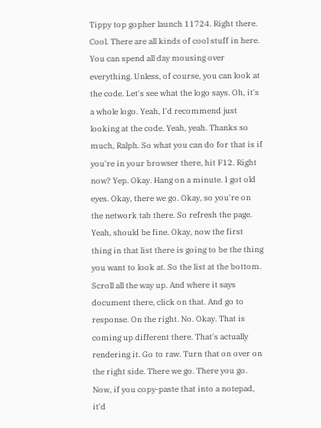Tippy top gopher launch 11724. Right there. Cool. There are all kinds of cool stuff in here. You can spend all day mousing over everything. Unless, of course, you can look at the code. Let's see what the logo says. Oh, it's a whole logo. Yeah, I'd recommend just looking at the code. Yeah, yeah. Thanks so much, Ralph. So what you can do for that is if you're in your browser there, hit F12. Right now? Yep. Okay. Hang on a minute. I got old eyes. Okay, there we go. Okay, so you're on the network tab there. So refresh the page. Yeah, should be fine. Okay, now the first thing in that list there is going to be the thing you want to look at. So the list at the bottom. Scroll all the way up. And where it says document there, click on that. And go to response. On the right. No. Okay. That is coming up different there. That's actually rendering it. Go to raw. Turn that on over on the right side. There we go. There you go. Now, if you copy-paste that into a notepad, it'd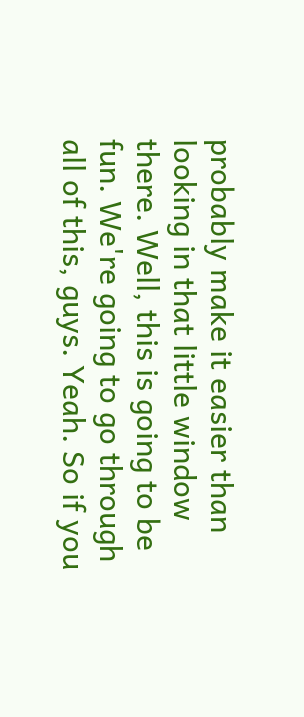probably make it easier than looking in that little window there. Well, this is going to be fun. We're going to go through all of this, guys. Yeah. So if you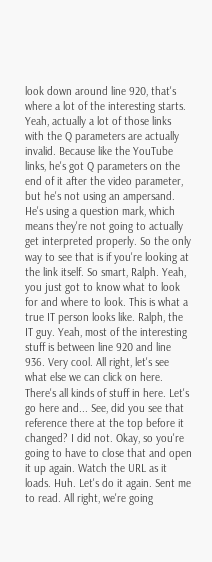look down around line 920, that's where a lot of the interesting starts. Yeah, actually a lot of those links with the Q parameters are actually invalid. Because like the YouTube links, he's got Q parameters on the end of it after the video parameter, but he's not using an ampersand. He's using a question mark, which means they're not going to actually get interpreted properly. So the only way to see that is if you're looking at the link itself. So smart, Ralph. Yeah, you just got to know what to look for and where to look. This is what a true IT person looks like. Ralph, the IT guy. Yeah, most of the interesting stuff is between line 920 and line 936. Very cool. All right, let's see what else we can click on here. There's all kinds of stuff in here. Let's go here and... See, did you see that reference there at the top before it changed? I did not. Okay, so you're going to have to close that and open it up again. Watch the URL as it loads. Huh. Let's do it again. Sent me to read. All right, we're going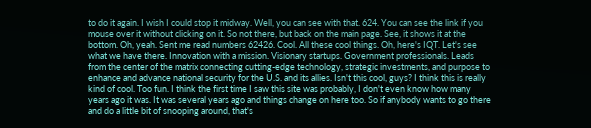to do it again. I wish I could stop it midway. Well, you can see with that. 624. You can see the link if you mouse over it without clicking on it. So not there, but back on the main page. See, it shows it at the bottom. Oh, yeah. Sent me read numbers 62426. Cool. All these cool things. Oh, here's IQT. Let's see what we have there. Innovation with a mission. Visionary startups. Government professionals. Leads from the center of the matrix connecting cutting-edge technology, strategic investments, and purpose to enhance and advance national security for the U.S. and its allies. Isn't this cool, guys? I think this is really kind of cool. Too fun. I think the first time I saw this site was probably, I don't even know how many years ago it was. It was several years ago and things change on here too. So if anybody wants to go there and do a little bit of snooping around, that's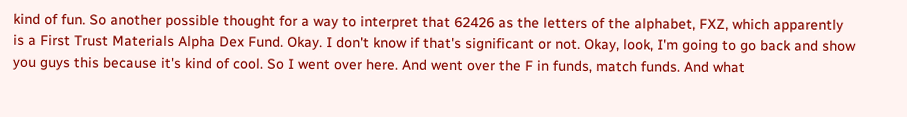kind of fun. So another possible thought for a way to interpret that 62426 as the letters of the alphabet, FXZ, which apparently is a First Trust Materials Alpha Dex Fund. Okay. I don't know if that's significant or not. Okay, look, I'm going to go back and show you guys this because it's kind of cool. So I went over here. And went over the F in funds, match funds. And what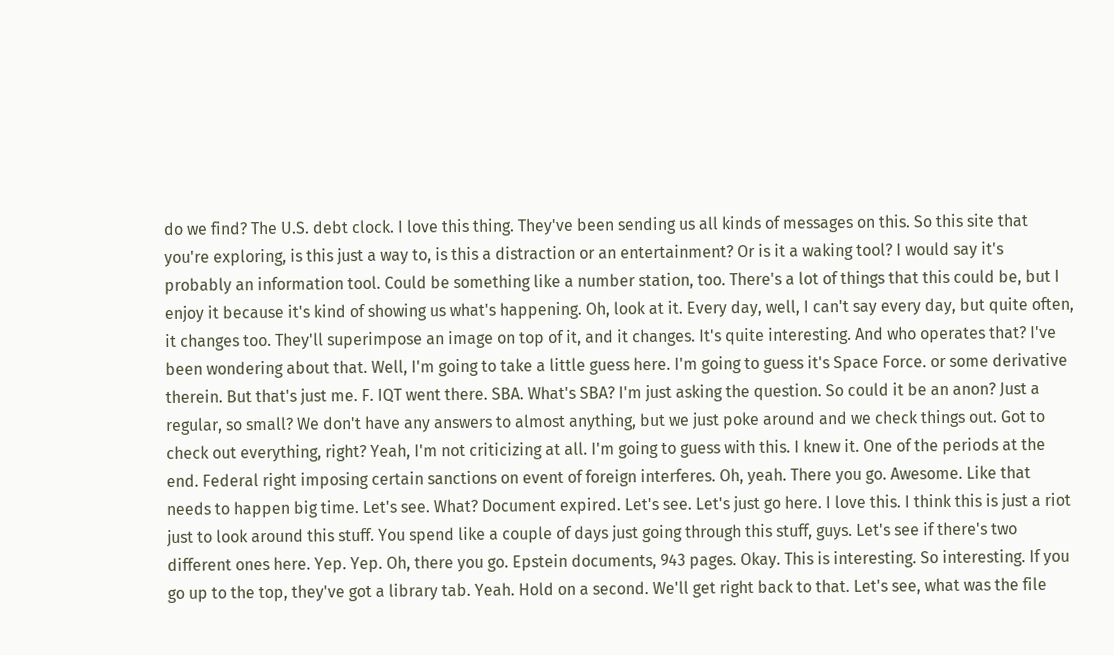do we find? The U.S. debt clock. I love this thing. They've been sending us all kinds of messages on this. So this site that you're exploring, is this just a way to, is this a distraction or an entertainment? Or is it a waking tool? I would say it's probably an information tool. Could be something like a number station, too. There's a lot of things that this could be, but I enjoy it because it's kind of showing us what's happening. Oh, look at it. Every day, well, I can't say every day, but quite often, it changes too. They'll superimpose an image on top of it, and it changes. It's quite interesting. And who operates that? I've been wondering about that. Well, I'm going to take a little guess here. I'm going to guess it's Space Force. or some derivative therein. But that's just me. F. IQT went there. SBA. What's SBA? I'm just asking the question. So could it be an anon? Just a regular, so small? We don't have any answers to almost anything, but we just poke around and we check things out. Got to check out everything, right? Yeah, I'm not criticizing at all. I'm going to guess with this. I knew it. One of the periods at the end. Federal right imposing certain sanctions on event of foreign interferes. Oh, yeah. There you go. Awesome. Like that needs to happen big time. Let's see. What? Document expired. Let's see. Let's just go here. I love this. I think this is just a riot just to look around this stuff. You spend like a couple of days just going through this stuff, guys. Let's see if there's two different ones here. Yep. Yep. Oh, there you go. Epstein documents, 943 pages. Okay. This is interesting. So interesting. If you go up to the top, they've got a library tab. Yeah. Hold on a second. We'll get right back to that. Let's see, what was the file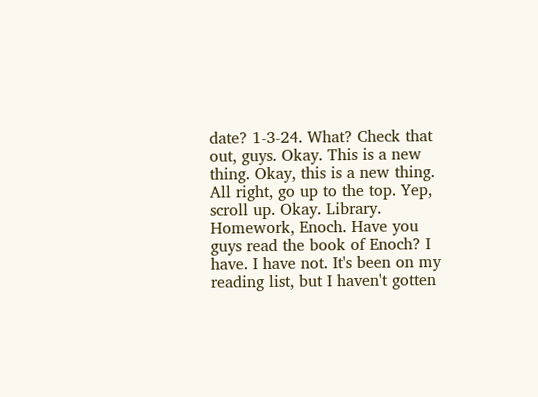date? 1-3-24. What? Check that out, guys. Okay. This is a new thing. Okay, this is a new thing. All right, go up to the top. Yep, scroll up. Okay. Library. Homework, Enoch. Have you guys read the book of Enoch? I have. I have not. It's been on my reading list, but I haven't gotten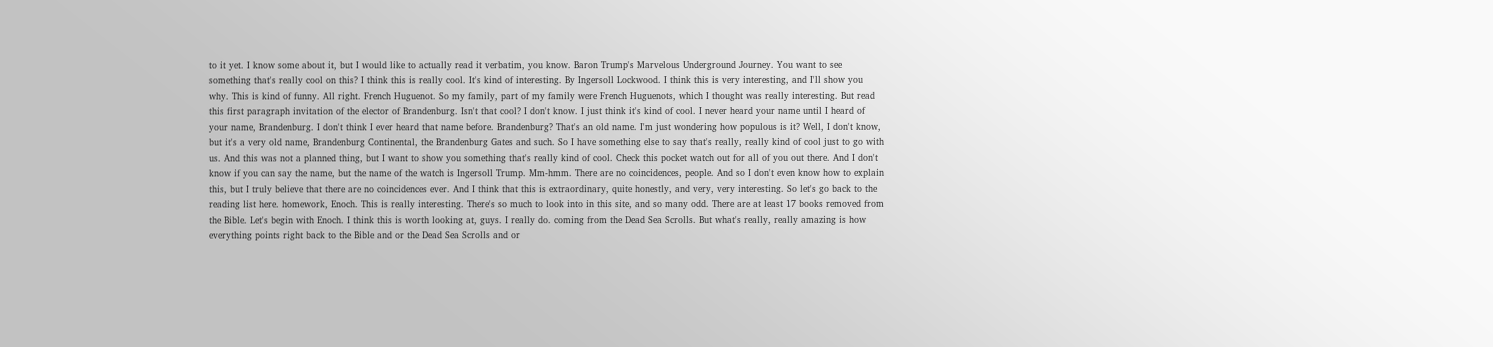to it yet. I know some about it, but I would like to actually read it verbatim, you know. Baron Trump's Marvelous Underground Journey. You want to see something that's really cool on this? I think this is really cool. It's kind of interesting. By Ingersoll Lockwood. I think this is very interesting, and I'll show you why. This is kind of funny. All right. French Huguenot. So my family, part of my family were French Huguenots, which I thought was really interesting. But read this first paragraph invitation of the elector of Brandenburg. Isn't that cool? I don't know. I just think it's kind of cool. I never heard your name until I heard of your name, Brandenburg. I don't think I ever heard that name before. Brandenburg? That's an old name. I'm just wondering how populous is it? Well, I don't know, but it's a very old name, Brandenburg Continental, the Brandenburg Gates and such. So I have something else to say that's really, really kind of cool just to go with us. And this was not a planned thing, but I want to show you something that's really kind of cool. Check this pocket watch out for all of you out there. And I don't know if you can say the name, but the name of the watch is Ingersoll Trump. Mm-hmm. There are no coincidences, people. And so I don't even know how to explain this, but I truly believe that there are no coincidences ever. And I think that this is extraordinary, quite honestly, and very, very interesting. So let's go back to the reading list here. homework, Enoch. This is really interesting. There's so much to look into in this site, and so many odd. There are at least 17 books removed from the Bible. Let's begin with Enoch. I think this is worth looking at, guys. I really do. coming from the Dead Sea Scrolls. But what's really, really amazing is how everything points right back to the Bible and or the Dead Sea Scrolls and or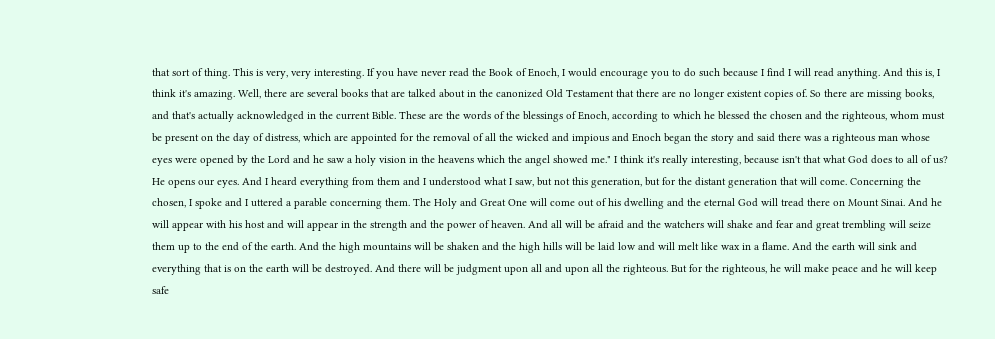that sort of thing. This is very, very interesting. If you have never read the Book of Enoch, I would encourage you to do such because I find I will read anything. And this is, I think it's amazing. Well, there are several books that are talked about in the canonized Old Testament that there are no longer existent copies of. So there are missing books, and that's actually acknowledged in the current Bible. These are the words of the blessings of Enoch, according to which he blessed the chosen and the righteous, whom must be present on the day of distress, which are appointed for the removal of all the wicked and impious and Enoch began the story and said there was a righteous man whose eyes were opened by the Lord and he saw a holy vision in the heavens which the angel showed me." I think it's really interesting, because isn't that what God does to all of us? He opens our eyes. And I heard everything from them and I understood what I saw, but not this generation, but for the distant generation that will come. Concerning the chosen, I spoke and I uttered a parable concerning them. The Holy and Great One will come out of his dwelling and the eternal God will tread there on Mount Sinai. And he will appear with his host and will appear in the strength and the power of heaven. And all will be afraid and the watchers will shake and fear and great trembling will seize them up to the end of the earth. And the high mountains will be shaken and the high hills will be laid low and will melt like wax in a flame. And the earth will sink and everything that is on the earth will be destroyed. And there will be judgment upon all and upon all the righteous. But for the righteous, he will make peace and he will keep safe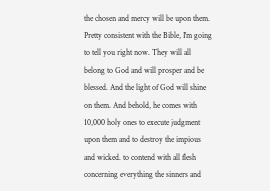the chosen and mercy will be upon them. Pretty consistent with the Bible, I'm going to tell you right now. They will all belong to God and will prosper and be blessed. And the light of God will shine on them. And behold, he comes with 10,000 holy ones to execute judgment upon them and to destroy the impious and wicked. to contend with all flesh concerning everything the sinners and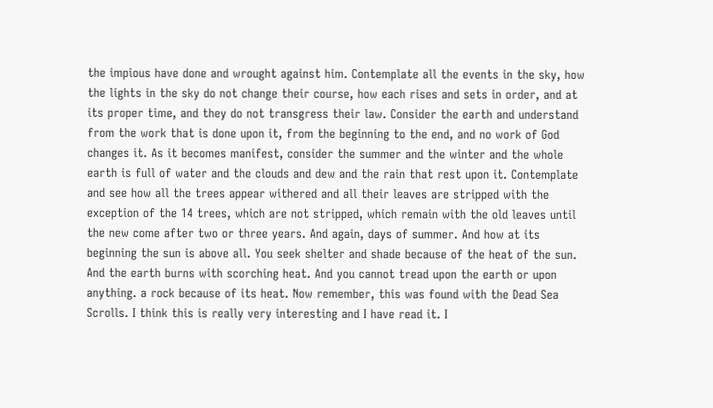the impious have done and wrought against him. Contemplate all the events in the sky, how the lights in the sky do not change their course, how each rises and sets in order, and at its proper time, and they do not transgress their law. Consider the earth and understand from the work that is done upon it, from the beginning to the end, and no work of God changes it. As it becomes manifest, consider the summer and the winter and the whole earth is full of water and the clouds and dew and the rain that rest upon it. Contemplate and see how all the trees appear withered and all their leaves are stripped with the exception of the 14 trees, which are not stripped, which remain with the old leaves until the new come after two or three years. And again, days of summer. And how at its beginning the sun is above all. You seek shelter and shade because of the heat of the sun. And the earth burns with scorching heat. And you cannot tread upon the earth or upon anything. a rock because of its heat. Now remember, this was found with the Dead Sea Scrolls. I think this is really very interesting and I have read it. I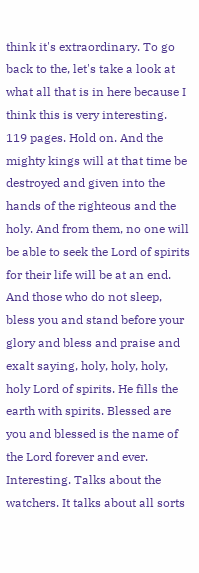think it's extraordinary. To go back to the, let's take a look at what all that is in here because I think this is very interesting. 119 pages. Hold on. And the mighty kings will at that time be destroyed and given into the hands of the righteous and the holy. And from them, no one will be able to seek the Lord of spirits for their life will be at an end. And those who do not sleep, bless you and stand before your glory and bless and praise and exalt saying, holy, holy, holy, holy Lord of spirits. He fills the earth with spirits. Blessed are you and blessed is the name of the Lord forever and ever. Interesting. Talks about the watchers. It talks about all sorts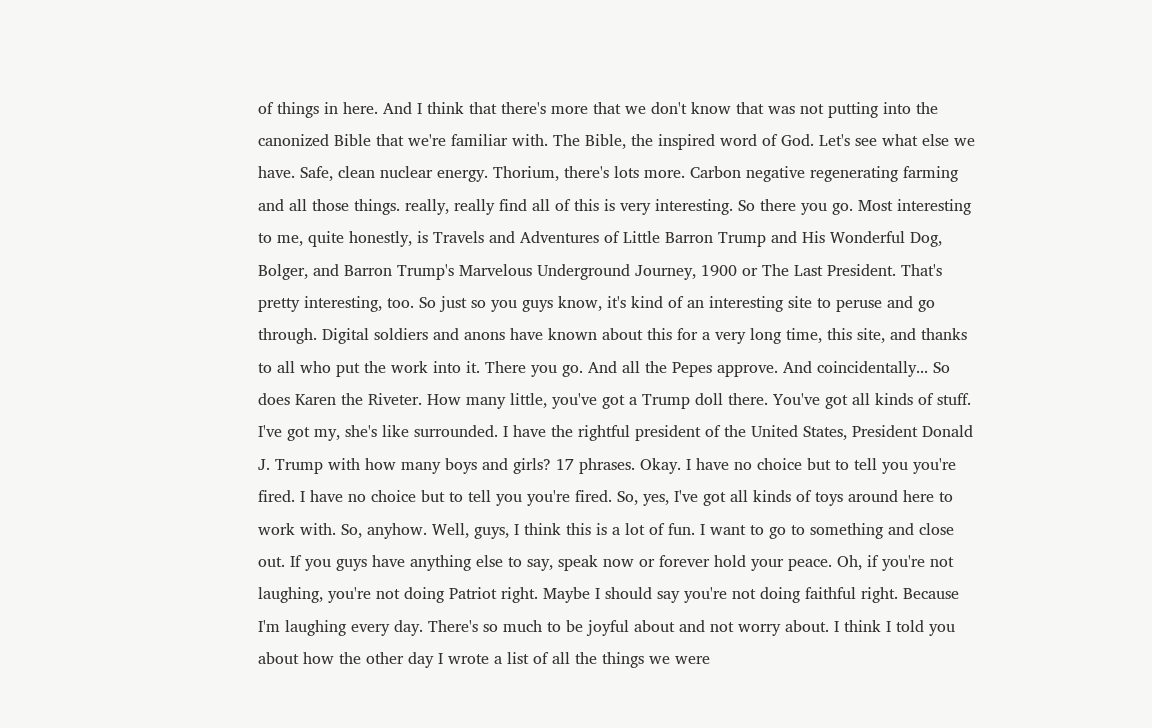of things in here. And I think that there's more that we don't know that was not putting into the canonized Bible that we're familiar with. The Bible, the inspired word of God. Let's see what else we have. Safe, clean nuclear energy. Thorium, there's lots more. Carbon negative regenerating farming and all those things. really, really find all of this is very interesting. So there you go. Most interesting to me, quite honestly, is Travels and Adventures of Little Barron Trump and His Wonderful Dog, Bolger, and Barron Trump's Marvelous Underground Journey, 1900 or The Last President. That's pretty interesting, too. So just so you guys know, it's kind of an interesting site to peruse and go through. Digital soldiers and anons have known about this for a very long time, this site, and thanks to all who put the work into it. There you go. And all the Pepes approve. And coincidentally... So does Karen the Riveter. How many little, you've got a Trump doll there. You've got all kinds of stuff. I've got my, she's like surrounded. I have the rightful president of the United States, President Donald J. Trump with how many boys and girls? 17 phrases. Okay. I have no choice but to tell you you're fired. I have no choice but to tell you you're fired. So, yes, I've got all kinds of toys around here to work with. So, anyhow. Well, guys, I think this is a lot of fun. I want to go to something and close out. If you guys have anything else to say, speak now or forever hold your peace. Oh, if you're not laughing, you're not doing Patriot right. Maybe I should say you're not doing faithful right. Because I'm laughing every day. There's so much to be joyful about and not worry about. I think I told you about how the other day I wrote a list of all the things we were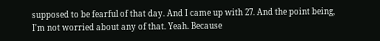supposed to be fearful of that day. And I came up with 27. And the point being, I'm not worried about any of that. Yeah. Because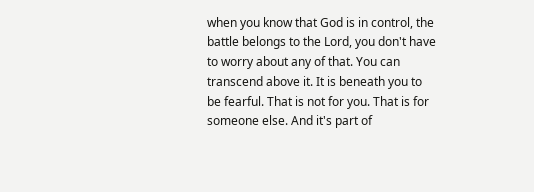when you know that God is in control, the battle belongs to the Lord, you don't have to worry about any of that. You can transcend above it. It is beneath you to be fearful. That is not for you. That is for someone else. And it's part of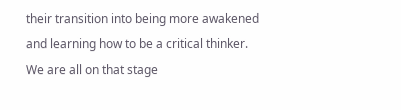their transition into being more awakened and learning how to be a critical thinker. We are all on that stage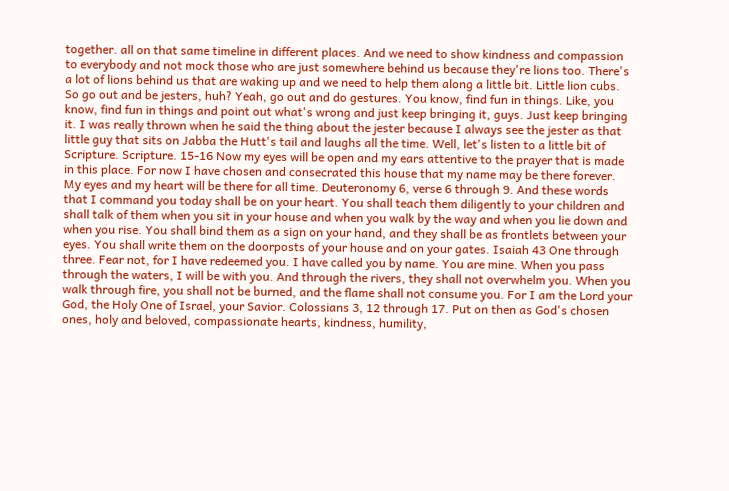together. all on that same timeline in different places. And we need to show kindness and compassion to everybody and not mock those who are just somewhere behind us because they're lions too. There's a lot of lions behind us that are waking up and we need to help them along a little bit. Little lion cubs. So go out and be jesters, huh? Yeah, go out and do gestures. You know, find fun in things. Like, you know, find fun in things and point out what's wrong and just keep bringing it, guys. Just keep bringing it. I was really thrown when he said the thing about the jester because I always see the jester as that little guy that sits on Jabba the Hutt's tail and laughs all the time. Well, let's listen to a little bit of Scripture. Scripture. 15-16 Now my eyes will be open and my ears attentive to the prayer that is made in this place. For now I have chosen and consecrated this house that my name may be there forever. My eyes and my heart will be there for all time. Deuteronomy 6, verse 6 through 9. And these words that I command you today shall be on your heart. You shall teach them diligently to your children and shall talk of them when you sit in your house and when you walk by the way and when you lie down and when you rise. You shall bind them as a sign on your hand, and they shall be as frontlets between your eyes. You shall write them on the doorposts of your house and on your gates. Isaiah 43 One through three. Fear not, for I have redeemed you. I have called you by name. You are mine. When you pass through the waters, I will be with you. And through the rivers, they shall not overwhelm you. When you walk through fire, you shall not be burned, and the flame shall not consume you. For I am the Lord your God, the Holy One of Israel, your Savior. Colossians 3, 12 through 17. Put on then as God's chosen ones, holy and beloved, compassionate hearts, kindness, humility,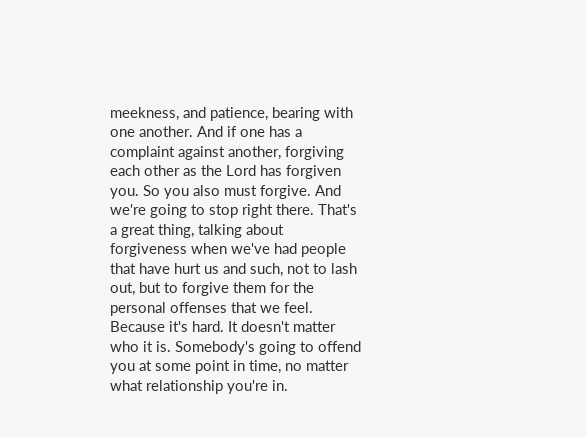meekness, and patience, bearing with one another. And if one has a complaint against another, forgiving each other as the Lord has forgiven you. So you also must forgive. And we're going to stop right there. That's a great thing, talking about forgiveness when we've had people that have hurt us and such, not to lash out, but to forgive them for the personal offenses that we feel. Because it's hard. It doesn't matter who it is. Somebody's going to offend you at some point in time, no matter what relationship you're in.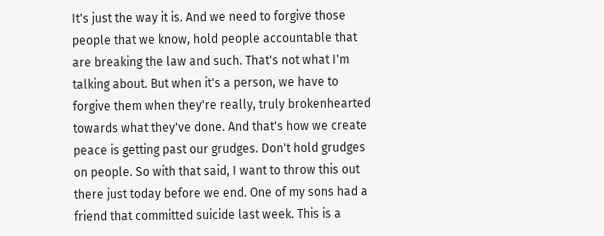It's just the way it is. And we need to forgive those people that we know, hold people accountable that are breaking the law and such. That's not what I'm talking about. But when it's a person, we have to forgive them when they're really, truly brokenhearted towards what they've done. And that's how we create peace is getting past our grudges. Don't hold grudges on people. So with that said, I want to throw this out there just today before we end. One of my sons had a friend that committed suicide last week. This is a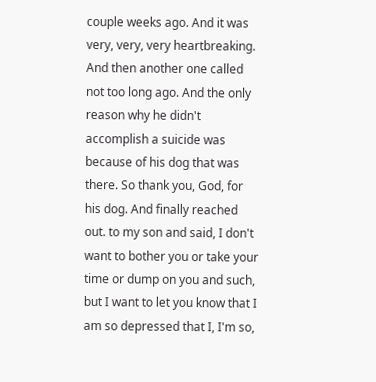couple weeks ago. And it was very, very, very heartbreaking. And then another one called not too long ago. And the only reason why he didn't accomplish a suicide was because of his dog that was there. So thank you, God, for his dog. And finally reached out. to my son and said, I don't want to bother you or take your time or dump on you and such, but I want to let you know that I am so depressed that I, I'm so,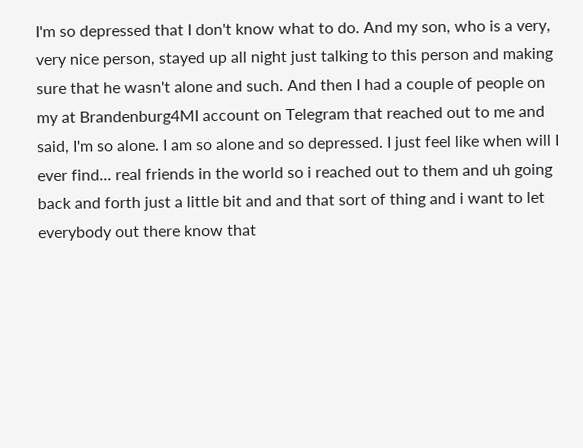I'm so depressed that I don't know what to do. And my son, who is a very, very nice person, stayed up all night just talking to this person and making sure that he wasn't alone and such. And then I had a couple of people on my at Brandenburg4MI account on Telegram that reached out to me and said, I'm so alone. I am so alone and so depressed. I just feel like when will I ever find... real friends in the world so i reached out to them and uh going back and forth just a little bit and and that sort of thing and i want to let everybody out there know that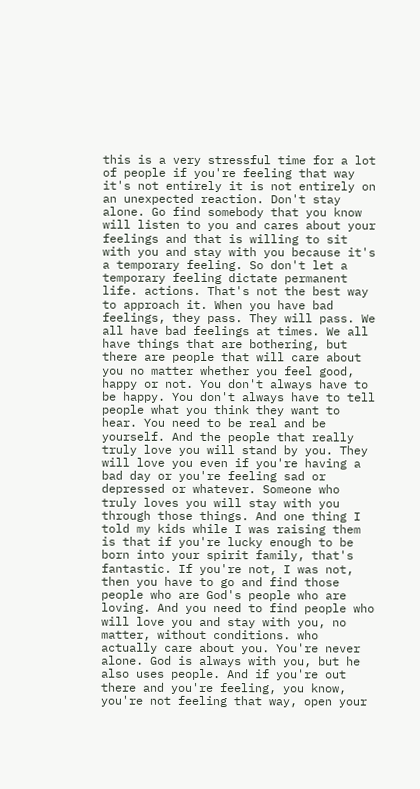this is a very stressful time for a lot of people if you're feeling that way it's not entirely it is not entirely on an unexpected reaction. Don't stay alone. Go find somebody that you know will listen to you and cares about your feelings and that is willing to sit with you and stay with you because it's a temporary feeling. So don't let a temporary feeling dictate permanent life. actions. That's not the best way to approach it. When you have bad feelings, they pass. They will pass. We all have bad feelings at times. We all have things that are bothering, but there are people that will care about you no matter whether you feel good, happy or not. You don't always have to be happy. You don't always have to tell people what you think they want to hear. You need to be real and be yourself. And the people that really truly love you will stand by you. They will love you even if you're having a bad day or you're feeling sad or depressed or whatever. Someone who truly loves you will stay with you through those things. And one thing I told my kids while I was raising them is that if you're lucky enough to be born into your spirit family, that's fantastic. If you're not, I was not, then you have to go and find those people who are God's people who are loving. And you need to find people who will love you and stay with you, no matter, without conditions. who actually care about you. You're never alone. God is always with you, but he also uses people. And if you're out there and you're feeling, you know, you're not feeling that way, open your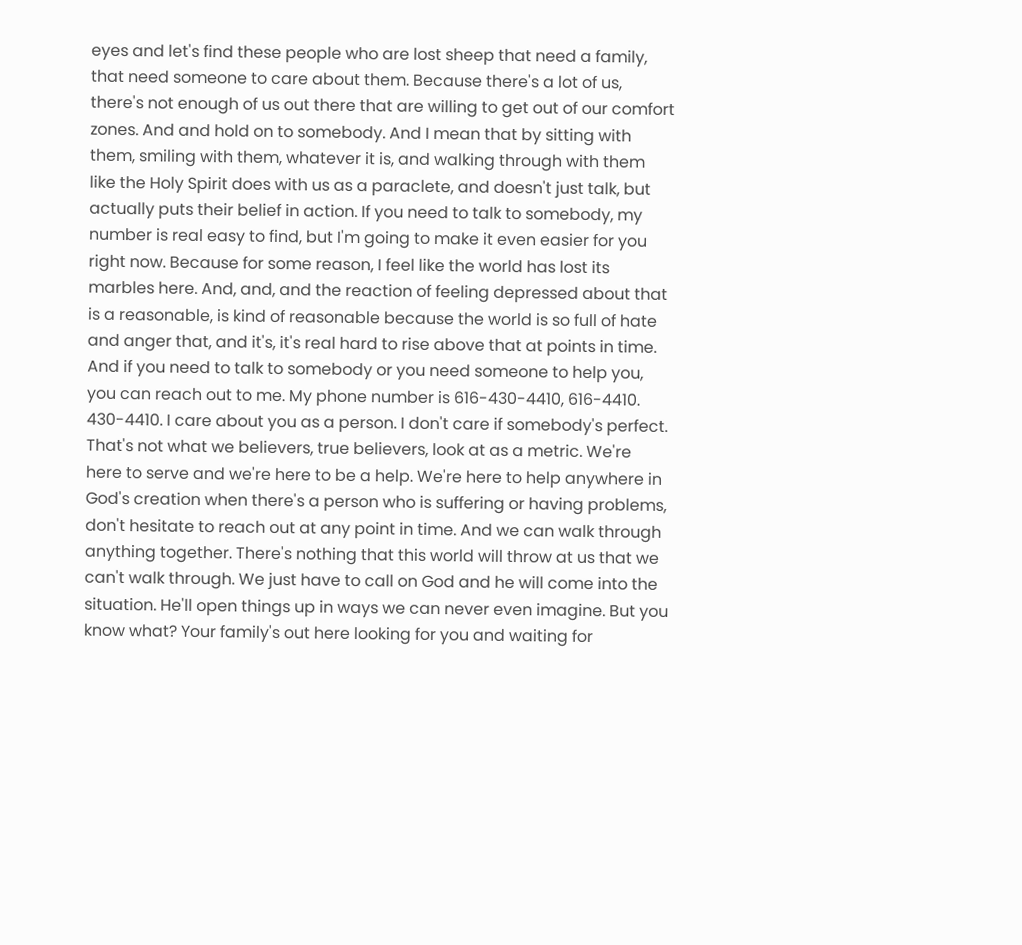eyes and let's find these people who are lost sheep that need a family, that need someone to care about them. Because there's a lot of us, there's not enough of us out there that are willing to get out of our comfort zones. And and hold on to somebody. And I mean that by sitting with them, smiling with them, whatever it is, and walking through with them like the Holy Spirit does with us as a paraclete, and doesn't just talk, but actually puts their belief in action. If you need to talk to somebody, my number is real easy to find, but I'm going to make it even easier for you right now. Because for some reason, I feel like the world has lost its marbles here. And, and, and the reaction of feeling depressed about that is a reasonable, is kind of reasonable because the world is so full of hate and anger that, and it's, it's real hard to rise above that at points in time. And if you need to talk to somebody or you need someone to help you, you can reach out to me. My phone number is 616-430-4410, 616-4410. 430-4410. I care about you as a person. I don't care if somebody's perfect. That's not what we believers, true believers, look at as a metric. We're here to serve and we're here to be a help. We're here to help anywhere in God's creation when there's a person who is suffering or having problems, don't hesitate to reach out at any point in time. And we can walk through anything together. There's nothing that this world will throw at us that we can't walk through. We just have to call on God and he will come into the situation. He'll open things up in ways we can never even imagine. But you know what? Your family's out here looking for you and waiting for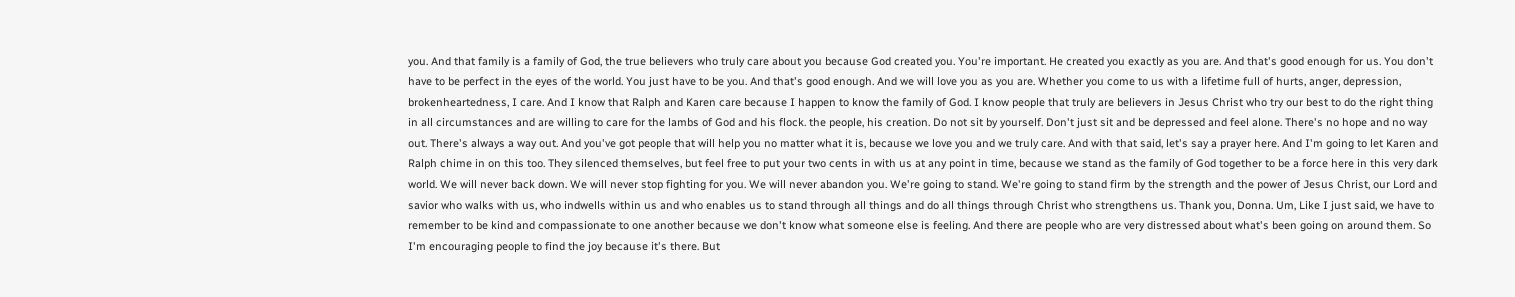you. And that family is a family of God, the true believers who truly care about you because God created you. You're important. He created you exactly as you are. And that's good enough for us. You don't have to be perfect in the eyes of the world. You just have to be you. And that's good enough. And we will love you as you are. Whether you come to us with a lifetime full of hurts, anger, depression, brokenheartedness, I care. And I know that Ralph and Karen care because I happen to know the family of God. I know people that truly are believers in Jesus Christ who try our best to do the right thing in all circumstances and are willing to care for the lambs of God and his flock. the people, his creation. Do not sit by yourself. Don't just sit and be depressed and feel alone. There's no hope and no way out. There's always a way out. And you've got people that will help you no matter what it is, because we love you and we truly care. And with that said, let's say a prayer here. And I'm going to let Karen and Ralph chime in on this too. They silenced themselves, but feel free to put your two cents in with us at any point in time, because we stand as the family of God together to be a force here in this very dark world. We will never back down. We will never stop fighting for you. We will never abandon you. We're going to stand. We're going to stand firm by the strength and the power of Jesus Christ, our Lord and savior who walks with us, who indwells within us and who enables us to stand through all things and do all things through Christ who strengthens us. Thank you, Donna. Um, Like I just said, we have to remember to be kind and compassionate to one another because we don't know what someone else is feeling. And there are people who are very distressed about what's been going on around them. So I'm encouraging people to find the joy because it's there. But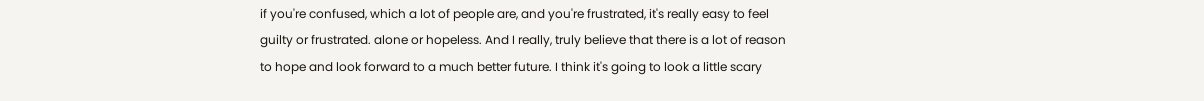if you're confused, which a lot of people are, and you're frustrated, it's really easy to feel guilty or frustrated. alone or hopeless. And I really, truly believe that there is a lot of reason to hope and look forward to a much better future. I think it's going to look a little scary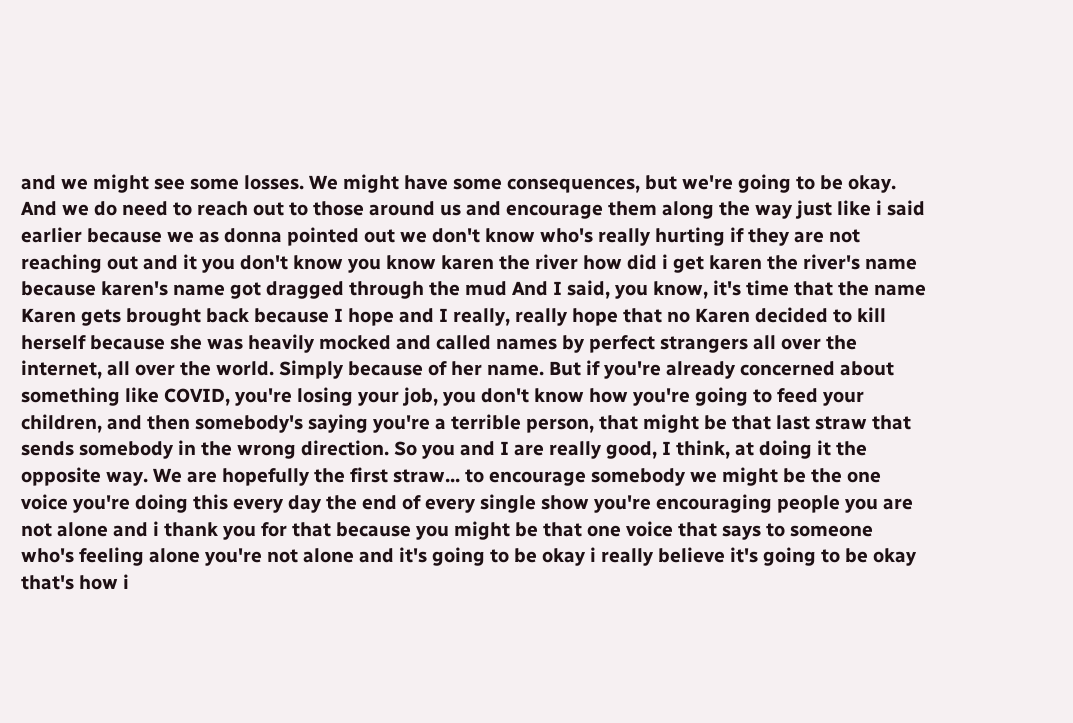and we might see some losses. We might have some consequences, but we're going to be okay. And we do need to reach out to those around us and encourage them along the way just like i said earlier because we as donna pointed out we don't know who's really hurting if they are not reaching out and it you don't know you know karen the river how did i get karen the river's name because karen's name got dragged through the mud And I said, you know, it's time that the name Karen gets brought back because I hope and I really, really hope that no Karen decided to kill herself because she was heavily mocked and called names by perfect strangers all over the internet, all over the world. Simply because of her name. But if you're already concerned about something like COVID, you're losing your job, you don't know how you're going to feed your children, and then somebody's saying you're a terrible person, that might be that last straw that sends somebody in the wrong direction. So you and I are really good, I think, at doing it the opposite way. We are hopefully the first straw... to encourage somebody we might be the one voice you're doing this every day the end of every single show you're encouraging people you are not alone and i thank you for that because you might be that one voice that says to someone who's feeling alone you're not alone and it's going to be okay i really believe it's going to be okay that's how i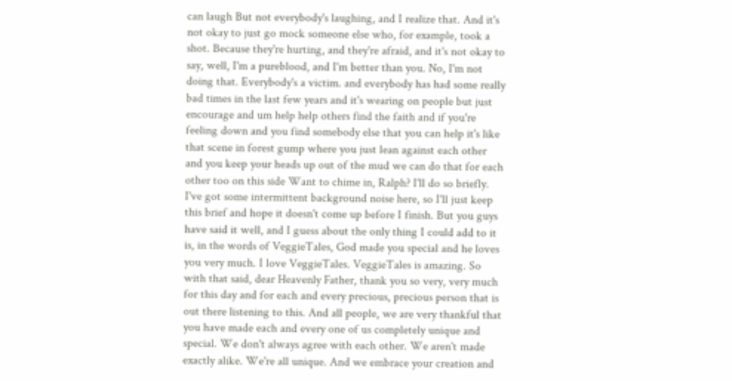can laugh But not everybody's laughing, and I realize that. And it's not okay to just go mock someone else who, for example, took a shot. Because they're hurting, and they're afraid, and it's not okay to say, well, I'm a pureblood, and I'm better than you. No, I'm not doing that. Everybody's a victim. and everybody has had some really bad times in the last few years and it's wearing on people but just encourage and um help help others find the faith and if you're feeling down and you find somebody else that you can help it's like that scene in forest gump where you just lean against each other and you keep your heads up out of the mud we can do that for each other too on this side Want to chime in, Ralph? I'll do so briefly. I've got some intermittent background noise here, so I'll just keep this brief and hope it doesn't come up before I finish. But you guys have said it well, and I guess about the only thing I could add to it is, in the words of VeggieTales, God made you special and he loves you very much. I love VeggieTales. VeggieTales is amazing. So with that said, dear Heavenly Father, thank you so very, very much for this day and for each and every precious, precious person that is out there listening to this. And all people, we are very thankful that you have made each and every one of us completely unique and special. We don't always agree with each other. We aren't made exactly alike. We're all unique. And we embrace your creation and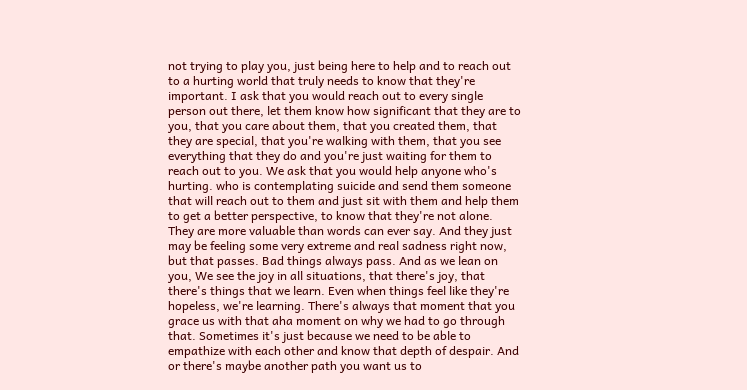not trying to play you, just being here to help and to reach out to a hurting world that truly needs to know that they're important. I ask that you would reach out to every single person out there, let them know how significant that they are to you, that you care about them, that you created them, that they are special, that you're walking with them, that you see everything that they do and you're just waiting for them to reach out to you. We ask that you would help anyone who's hurting. who is contemplating suicide and send them someone that will reach out to them and just sit with them and help them to get a better perspective, to know that they're not alone. They are more valuable than words can ever say. And they just may be feeling some very extreme and real sadness right now, but that passes. Bad things always pass. And as we lean on you, We see the joy in all situations, that there's joy, that there's things that we learn. Even when things feel like they're hopeless, we're learning. There's always that moment that you grace us with that aha moment on why we had to go through that. Sometimes it's just because we need to be able to empathize with each other and know that depth of despair. And or there's maybe another path you want us to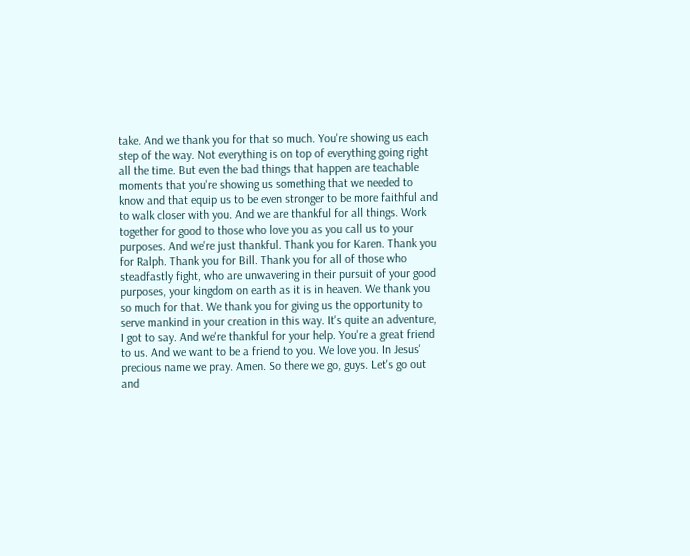take. And we thank you for that so much. You're showing us each step of the way. Not everything is on top of everything going right all the time. But even the bad things that happen are teachable moments that you're showing us something that we needed to know and that equip us to be even stronger to be more faithful and to walk closer with you. And we are thankful for all things. Work together for good to those who love you as you call us to your purposes. And we're just thankful. Thank you for Karen. Thank you for Ralph. Thank you for Bill. Thank you for all of those who steadfastly fight, who are unwavering in their pursuit of your good purposes, your kingdom on earth as it is in heaven. We thank you so much for that. We thank you for giving us the opportunity to serve mankind in your creation in this way. It's quite an adventure, I got to say. And we're thankful for your help. You're a great friend to us. And we want to be a friend to you. We love you. In Jesus' precious name we pray. Amen. So there we go, guys. Let's go out and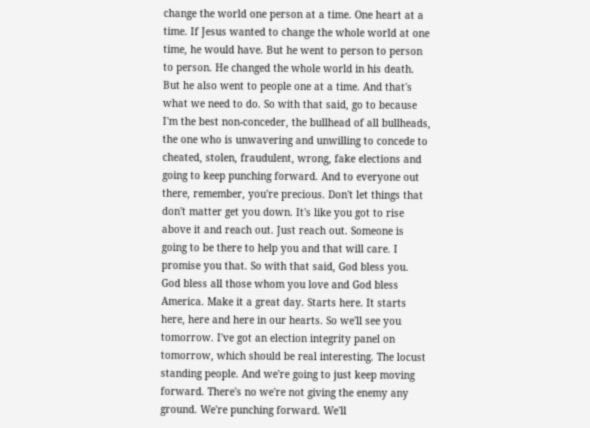change the world one person at a time. One heart at a time. If Jesus wanted to change the whole world at one time, he would have. But he went to person to person to person. He changed the whole world in his death. But he also went to people one at a time. And that's what we need to do. So with that said, go to because I'm the best non-conceder, the bullhead of all bullheads, the one who is unwavering and unwilling to concede to cheated, stolen, fraudulent, wrong, fake elections and going to keep punching forward. And to everyone out there, remember, you're precious. Don't let things that don't matter get you down. It's like you got to rise above it and reach out. Just reach out. Someone is going to be there to help you and that will care. I promise you that. So with that said, God bless you. God bless all those whom you love and God bless America. Make it a great day. Starts here. It starts here, here and here in our hearts. So we'll see you tomorrow. I've got an election integrity panel on tomorrow, which should be real interesting. The locust standing people. And we're going to just keep moving forward. There's no we're not giving the enemy any ground. We're punching forward. We'll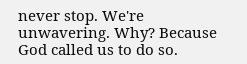never stop. We're unwavering. Why? Because God called us to do so.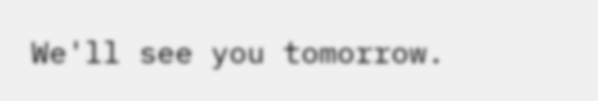We'll see you tomorrow.